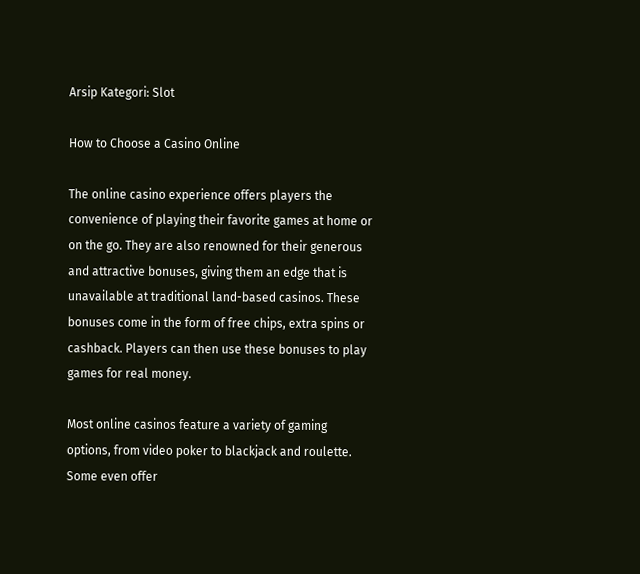Arsip Kategori: Slot

How to Choose a Casino Online

The online casino experience offers players the convenience of playing their favorite games at home or on the go. They are also renowned for their generous and attractive bonuses, giving them an edge that is unavailable at traditional land-based casinos. These bonuses come in the form of free chips, extra spins or cashback. Players can then use these bonuses to play games for real money.

Most online casinos feature a variety of gaming options, from video poker to blackjack and roulette. Some even offer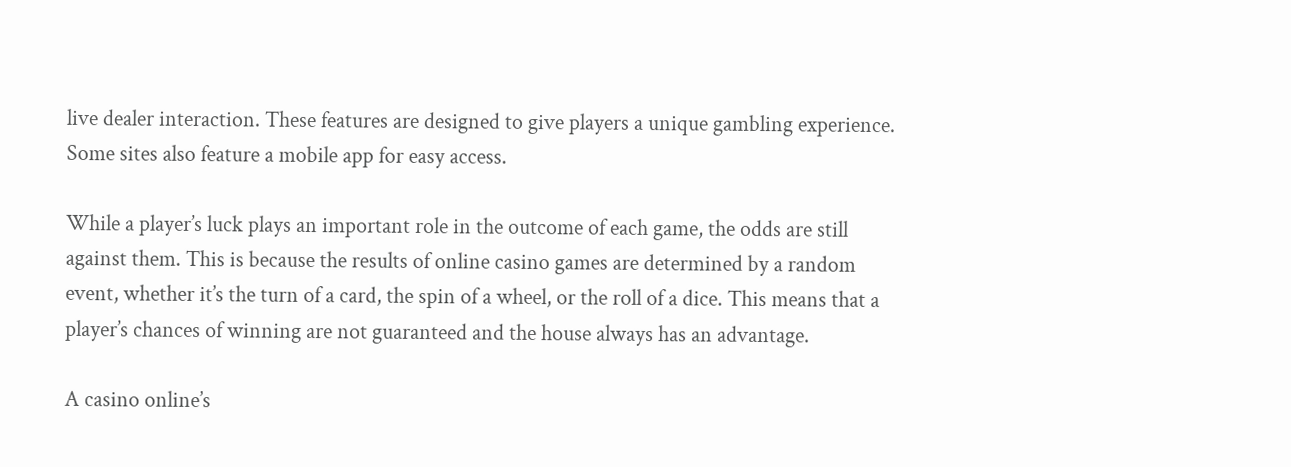live dealer interaction. These features are designed to give players a unique gambling experience. Some sites also feature a mobile app for easy access.

While a player’s luck plays an important role in the outcome of each game, the odds are still against them. This is because the results of online casino games are determined by a random event, whether it’s the turn of a card, the spin of a wheel, or the roll of a dice. This means that a player’s chances of winning are not guaranteed and the house always has an advantage.

A casino online’s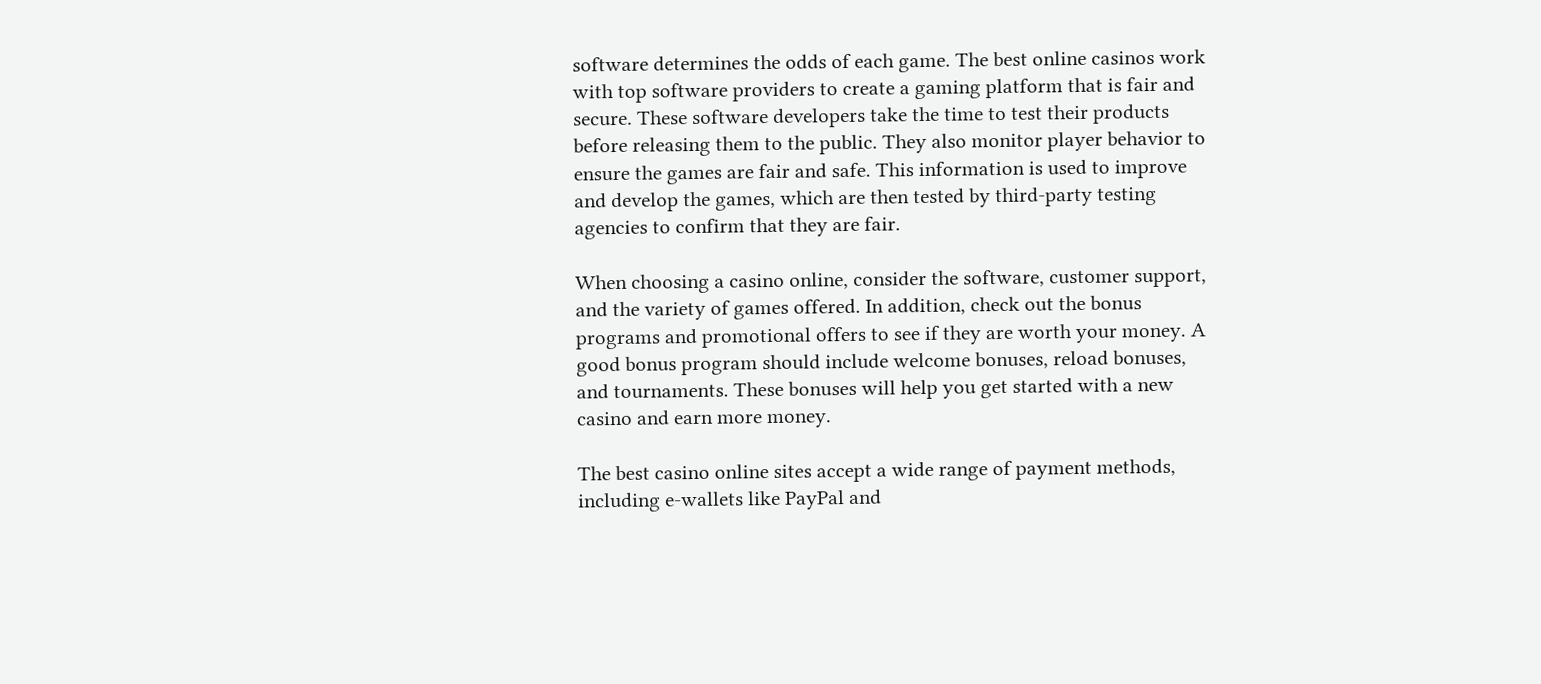software determines the odds of each game. The best online casinos work with top software providers to create a gaming platform that is fair and secure. These software developers take the time to test their products before releasing them to the public. They also monitor player behavior to ensure the games are fair and safe. This information is used to improve and develop the games, which are then tested by third-party testing agencies to confirm that they are fair.

When choosing a casino online, consider the software, customer support, and the variety of games offered. In addition, check out the bonus programs and promotional offers to see if they are worth your money. A good bonus program should include welcome bonuses, reload bonuses, and tournaments. These bonuses will help you get started with a new casino and earn more money.

The best casino online sites accept a wide range of payment methods, including e-wallets like PayPal and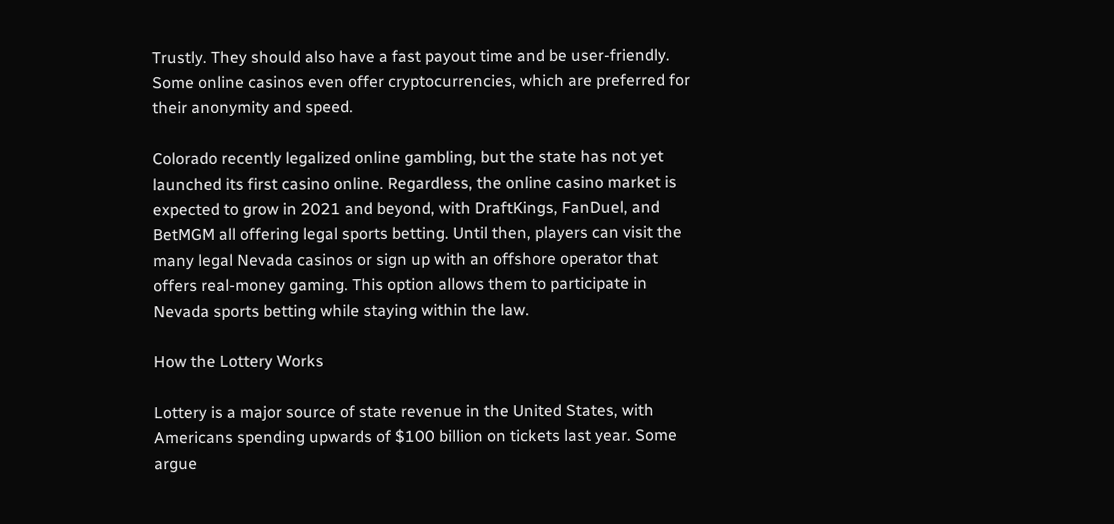Trustly. They should also have a fast payout time and be user-friendly. Some online casinos even offer cryptocurrencies, which are preferred for their anonymity and speed.

Colorado recently legalized online gambling, but the state has not yet launched its first casino online. Regardless, the online casino market is expected to grow in 2021 and beyond, with DraftKings, FanDuel, and BetMGM all offering legal sports betting. Until then, players can visit the many legal Nevada casinos or sign up with an offshore operator that offers real-money gaming. This option allows them to participate in Nevada sports betting while staying within the law.

How the Lottery Works

Lottery is a major source of state revenue in the United States, with Americans spending upwards of $100 billion on tickets last year. Some argue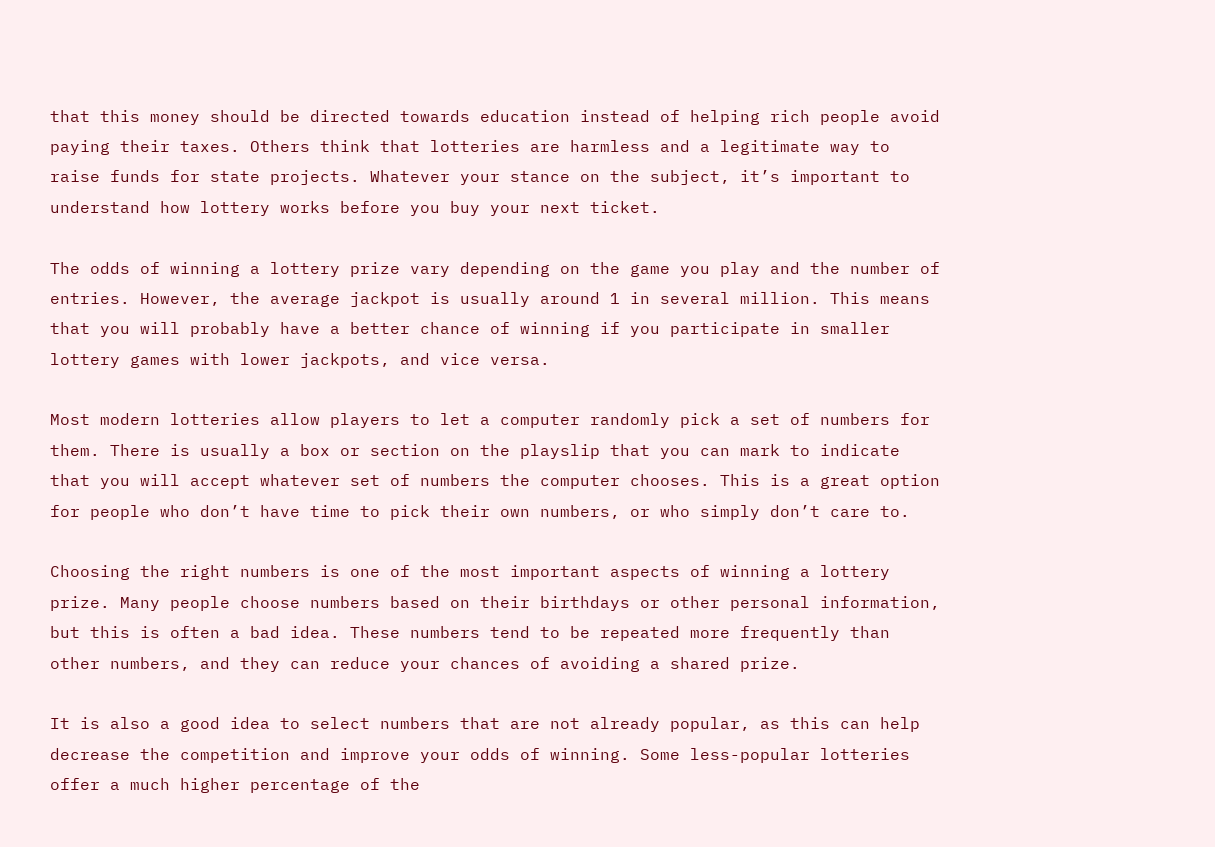that this money should be directed towards education instead of helping rich people avoid paying their taxes. Others think that lotteries are harmless and a legitimate way to raise funds for state projects. Whatever your stance on the subject, it’s important to understand how lottery works before you buy your next ticket.

The odds of winning a lottery prize vary depending on the game you play and the number of entries. However, the average jackpot is usually around 1 in several million. This means that you will probably have a better chance of winning if you participate in smaller lottery games with lower jackpots, and vice versa.

Most modern lotteries allow players to let a computer randomly pick a set of numbers for them. There is usually a box or section on the playslip that you can mark to indicate that you will accept whatever set of numbers the computer chooses. This is a great option for people who don’t have time to pick their own numbers, or who simply don’t care to.

Choosing the right numbers is one of the most important aspects of winning a lottery prize. Many people choose numbers based on their birthdays or other personal information, but this is often a bad idea. These numbers tend to be repeated more frequently than other numbers, and they can reduce your chances of avoiding a shared prize.

It is also a good idea to select numbers that are not already popular, as this can help decrease the competition and improve your odds of winning. Some less-popular lotteries offer a much higher percentage of the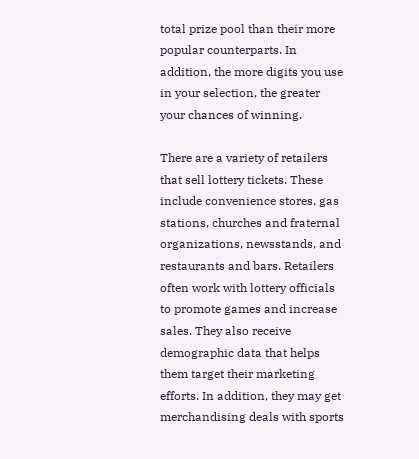total prize pool than their more popular counterparts. In addition, the more digits you use in your selection, the greater your chances of winning.

There are a variety of retailers that sell lottery tickets. These include convenience stores, gas stations, churches and fraternal organizations, newsstands, and restaurants and bars. Retailers often work with lottery officials to promote games and increase sales. They also receive demographic data that helps them target their marketing efforts. In addition, they may get merchandising deals with sports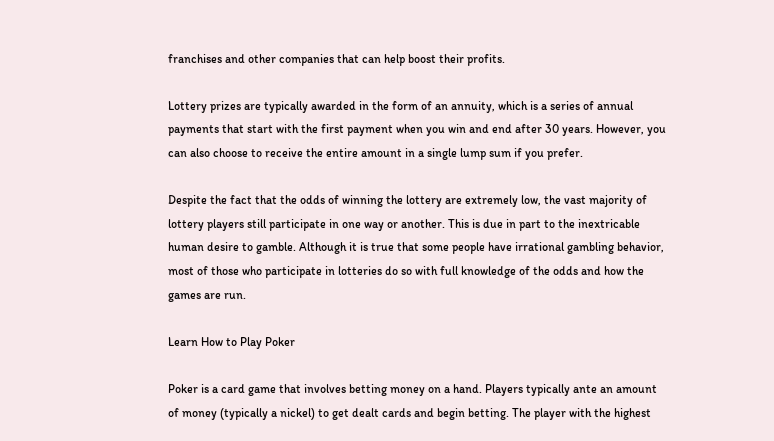franchises and other companies that can help boost their profits.

Lottery prizes are typically awarded in the form of an annuity, which is a series of annual payments that start with the first payment when you win and end after 30 years. However, you can also choose to receive the entire amount in a single lump sum if you prefer.

Despite the fact that the odds of winning the lottery are extremely low, the vast majority of lottery players still participate in one way or another. This is due in part to the inextricable human desire to gamble. Although it is true that some people have irrational gambling behavior, most of those who participate in lotteries do so with full knowledge of the odds and how the games are run.

Learn How to Play Poker

Poker is a card game that involves betting money on a hand. Players typically ante an amount of money (typically a nickel) to get dealt cards and begin betting. The player with the highest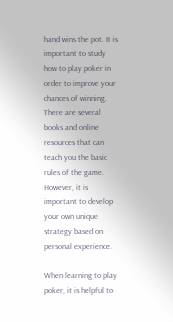hand wins the pot. It is important to study how to play poker in order to improve your chances of winning. There are several books and online resources that can teach you the basic rules of the game. However, it is important to develop your own unique strategy based on personal experience.

When learning to play poker, it is helpful to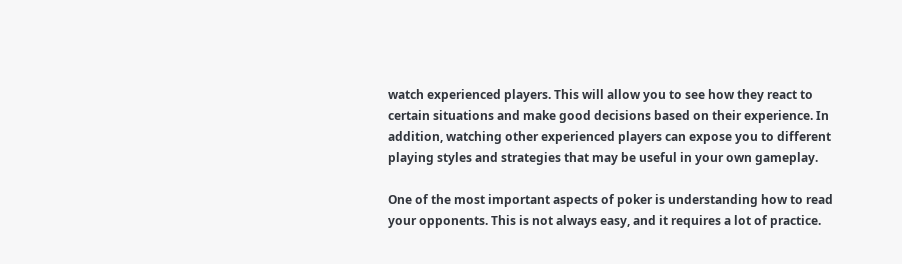watch experienced players. This will allow you to see how they react to certain situations and make good decisions based on their experience. In addition, watching other experienced players can expose you to different playing styles and strategies that may be useful in your own gameplay.

One of the most important aspects of poker is understanding how to read your opponents. This is not always easy, and it requires a lot of practice.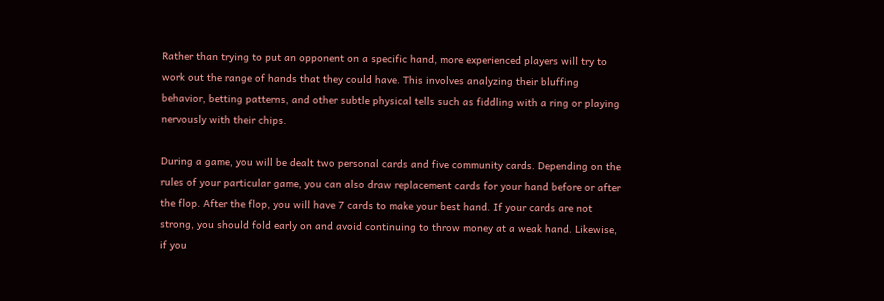Rather than trying to put an opponent on a specific hand, more experienced players will try to work out the range of hands that they could have. This involves analyzing their bluffing behavior, betting patterns, and other subtle physical tells such as fiddling with a ring or playing nervously with their chips.

During a game, you will be dealt two personal cards and five community cards. Depending on the rules of your particular game, you can also draw replacement cards for your hand before or after the flop. After the flop, you will have 7 cards to make your best hand. If your cards are not strong, you should fold early on and avoid continuing to throw money at a weak hand. Likewise, if you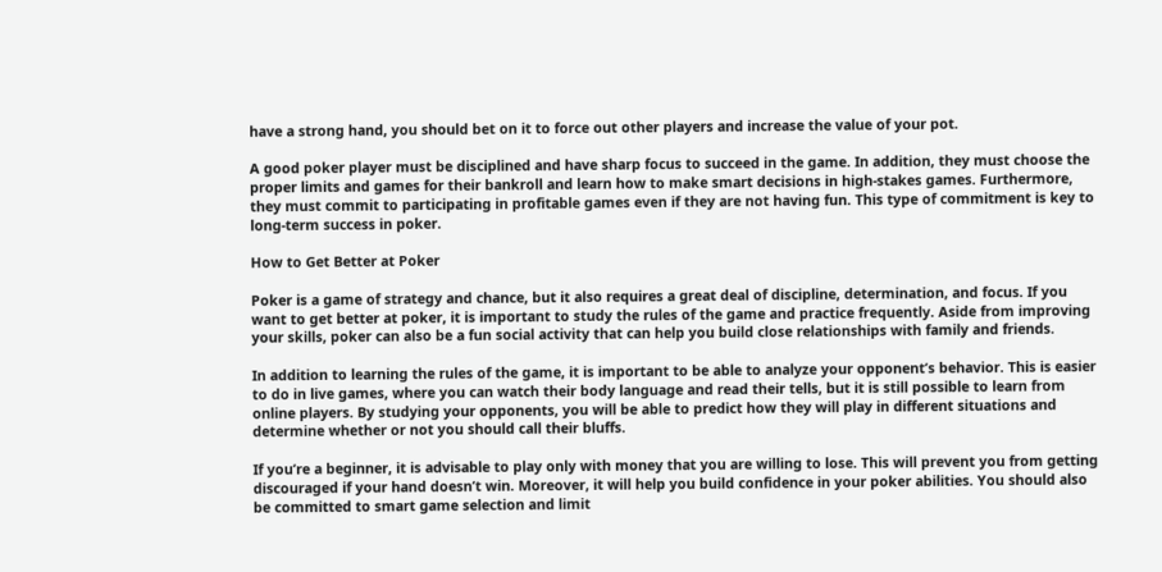have a strong hand, you should bet on it to force out other players and increase the value of your pot.

A good poker player must be disciplined and have sharp focus to succeed in the game. In addition, they must choose the proper limits and games for their bankroll and learn how to make smart decisions in high-stakes games. Furthermore, they must commit to participating in profitable games even if they are not having fun. This type of commitment is key to long-term success in poker.

How to Get Better at Poker

Poker is a game of strategy and chance, but it also requires a great deal of discipline, determination, and focus. If you want to get better at poker, it is important to study the rules of the game and practice frequently. Aside from improving your skills, poker can also be a fun social activity that can help you build close relationships with family and friends.

In addition to learning the rules of the game, it is important to be able to analyze your opponent’s behavior. This is easier to do in live games, where you can watch their body language and read their tells, but it is still possible to learn from online players. By studying your opponents, you will be able to predict how they will play in different situations and determine whether or not you should call their bluffs.

If you’re a beginner, it is advisable to play only with money that you are willing to lose. This will prevent you from getting discouraged if your hand doesn’t win. Moreover, it will help you build confidence in your poker abilities. You should also be committed to smart game selection and limit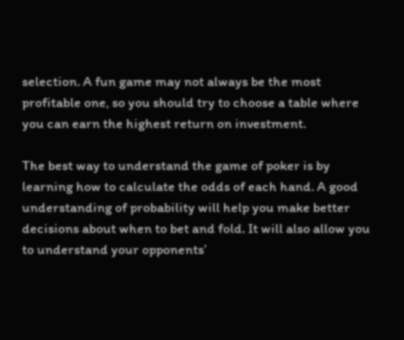selection. A fun game may not always be the most profitable one, so you should try to choose a table where you can earn the highest return on investment.

The best way to understand the game of poker is by learning how to calculate the odds of each hand. A good understanding of probability will help you make better decisions about when to bet and fold. It will also allow you to understand your opponents’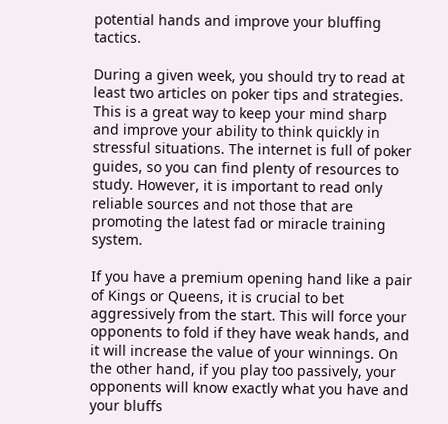potential hands and improve your bluffing tactics.

During a given week, you should try to read at least two articles on poker tips and strategies. This is a great way to keep your mind sharp and improve your ability to think quickly in stressful situations. The internet is full of poker guides, so you can find plenty of resources to study. However, it is important to read only reliable sources and not those that are promoting the latest fad or miracle training system.

If you have a premium opening hand like a pair of Kings or Queens, it is crucial to bet aggressively from the start. This will force your opponents to fold if they have weak hands, and it will increase the value of your winnings. On the other hand, if you play too passively, your opponents will know exactly what you have and your bluffs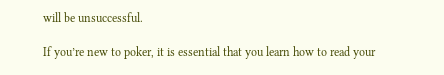will be unsuccessful.

If you’re new to poker, it is essential that you learn how to read your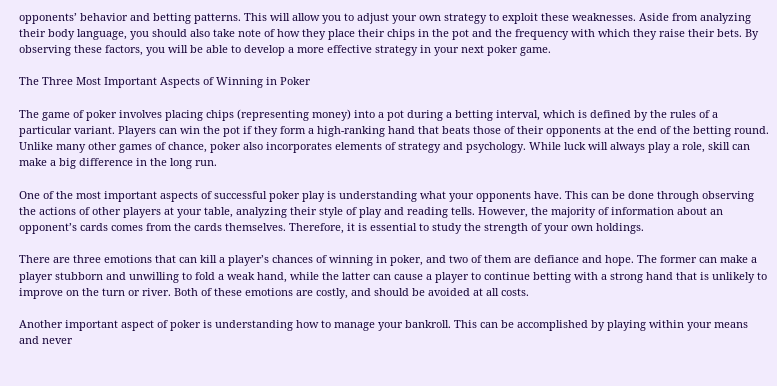opponents’ behavior and betting patterns. This will allow you to adjust your own strategy to exploit these weaknesses. Aside from analyzing their body language, you should also take note of how they place their chips in the pot and the frequency with which they raise their bets. By observing these factors, you will be able to develop a more effective strategy in your next poker game.

The Three Most Important Aspects of Winning in Poker

The game of poker involves placing chips (representing money) into a pot during a betting interval, which is defined by the rules of a particular variant. Players can win the pot if they form a high-ranking hand that beats those of their opponents at the end of the betting round. Unlike many other games of chance, poker also incorporates elements of strategy and psychology. While luck will always play a role, skill can make a big difference in the long run.

One of the most important aspects of successful poker play is understanding what your opponents have. This can be done through observing the actions of other players at your table, analyzing their style of play and reading tells. However, the majority of information about an opponent’s cards comes from the cards themselves. Therefore, it is essential to study the strength of your own holdings.

There are three emotions that can kill a player’s chances of winning in poker, and two of them are defiance and hope. The former can make a player stubborn and unwilling to fold a weak hand, while the latter can cause a player to continue betting with a strong hand that is unlikely to improve on the turn or river. Both of these emotions are costly, and should be avoided at all costs.

Another important aspect of poker is understanding how to manage your bankroll. This can be accomplished by playing within your means and never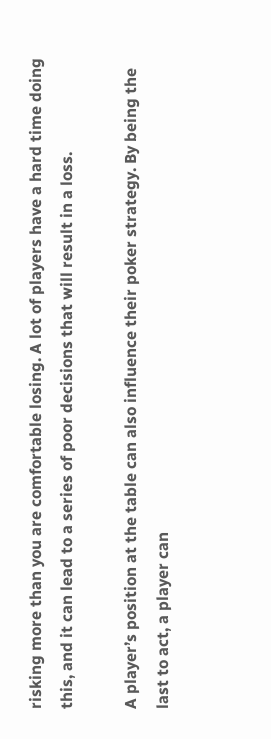risking more than you are comfortable losing. A lot of players have a hard time doing this, and it can lead to a series of poor decisions that will result in a loss.

A player’s position at the table can also influence their poker strategy. By being the last to act, a player can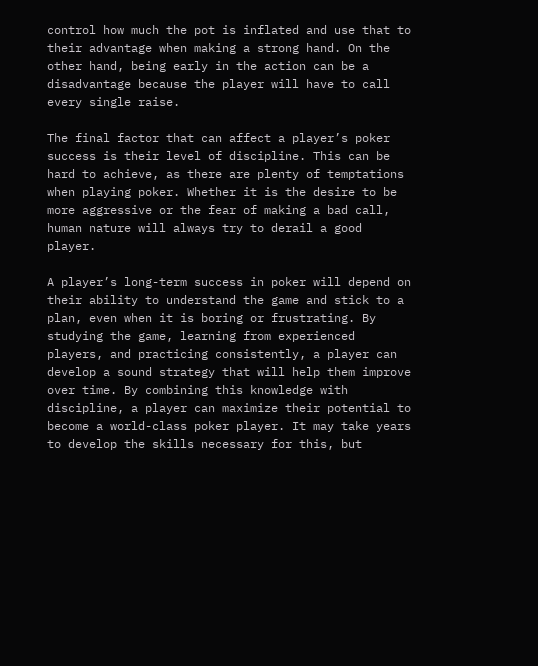control how much the pot is inflated and use that to their advantage when making a strong hand. On the other hand, being early in the action can be a disadvantage because the player will have to call every single raise.

The final factor that can affect a player’s poker success is their level of discipline. This can be hard to achieve, as there are plenty of temptations when playing poker. Whether it is the desire to be more aggressive or the fear of making a bad call, human nature will always try to derail a good player.

A player’s long-term success in poker will depend on their ability to understand the game and stick to a plan, even when it is boring or frustrating. By studying the game, learning from experienced players, and practicing consistently, a player can develop a sound strategy that will help them improve over time. By combining this knowledge with discipline, a player can maximize their potential to become a world-class poker player. It may take years to develop the skills necessary for this, but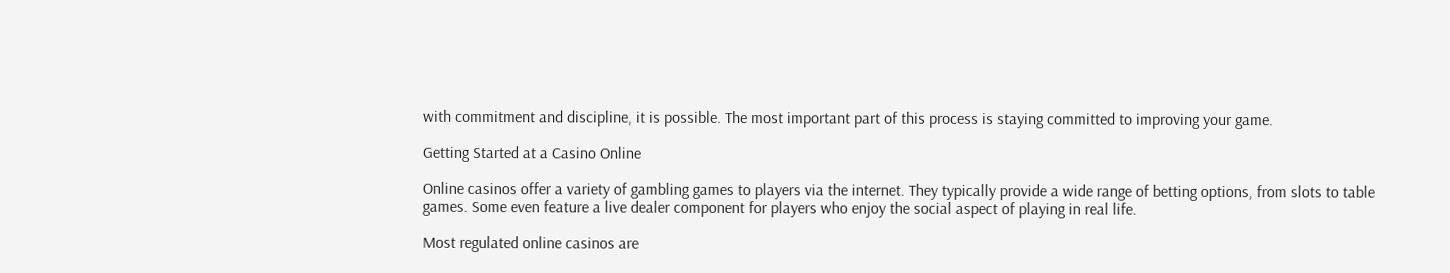with commitment and discipline, it is possible. The most important part of this process is staying committed to improving your game.

Getting Started at a Casino Online

Online casinos offer a variety of gambling games to players via the internet. They typically provide a wide range of betting options, from slots to table games. Some even feature a live dealer component for players who enjoy the social aspect of playing in real life.

Most regulated online casinos are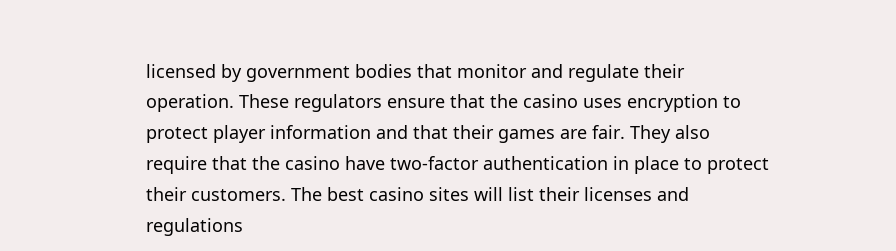licensed by government bodies that monitor and regulate their operation. These regulators ensure that the casino uses encryption to protect player information and that their games are fair. They also require that the casino have two-factor authentication in place to protect their customers. The best casino sites will list their licenses and regulations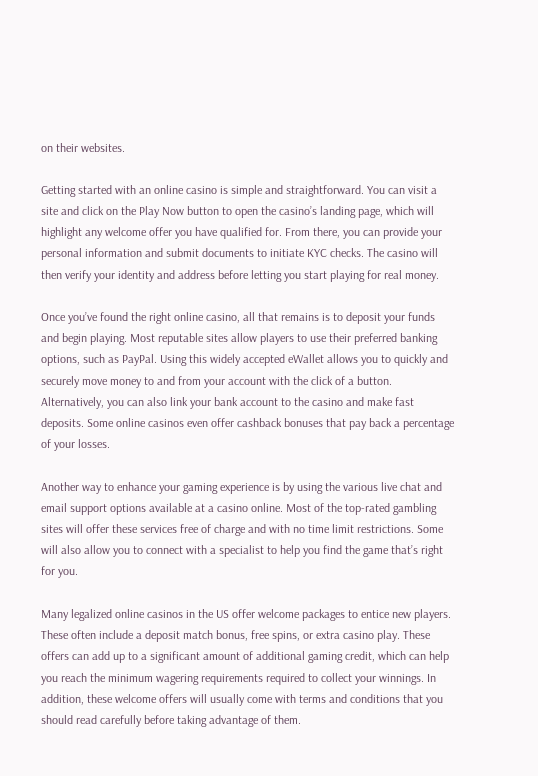on their websites.

Getting started with an online casino is simple and straightforward. You can visit a site and click on the Play Now button to open the casino’s landing page, which will highlight any welcome offer you have qualified for. From there, you can provide your personal information and submit documents to initiate KYC checks. The casino will then verify your identity and address before letting you start playing for real money.

Once you’ve found the right online casino, all that remains is to deposit your funds and begin playing. Most reputable sites allow players to use their preferred banking options, such as PayPal. Using this widely accepted eWallet allows you to quickly and securely move money to and from your account with the click of a button. Alternatively, you can also link your bank account to the casino and make fast deposits. Some online casinos even offer cashback bonuses that pay back a percentage of your losses.

Another way to enhance your gaming experience is by using the various live chat and email support options available at a casino online. Most of the top-rated gambling sites will offer these services free of charge and with no time limit restrictions. Some will also allow you to connect with a specialist to help you find the game that’s right for you.

Many legalized online casinos in the US offer welcome packages to entice new players. These often include a deposit match bonus, free spins, or extra casino play. These offers can add up to a significant amount of additional gaming credit, which can help you reach the minimum wagering requirements required to collect your winnings. In addition, these welcome offers will usually come with terms and conditions that you should read carefully before taking advantage of them.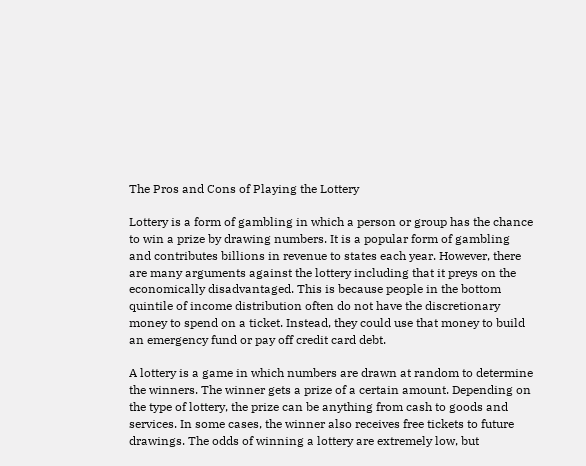The Pros and Cons of Playing the Lottery

Lottery is a form of gambling in which a person or group has the chance to win a prize by drawing numbers. It is a popular form of gambling and contributes billions in revenue to states each year. However, there are many arguments against the lottery including that it preys on the economically disadvantaged. This is because people in the bottom quintile of income distribution often do not have the discretionary money to spend on a ticket. Instead, they could use that money to build an emergency fund or pay off credit card debt.

A lottery is a game in which numbers are drawn at random to determine the winners. The winner gets a prize of a certain amount. Depending on the type of lottery, the prize can be anything from cash to goods and services. In some cases, the winner also receives free tickets to future drawings. The odds of winning a lottery are extremely low, but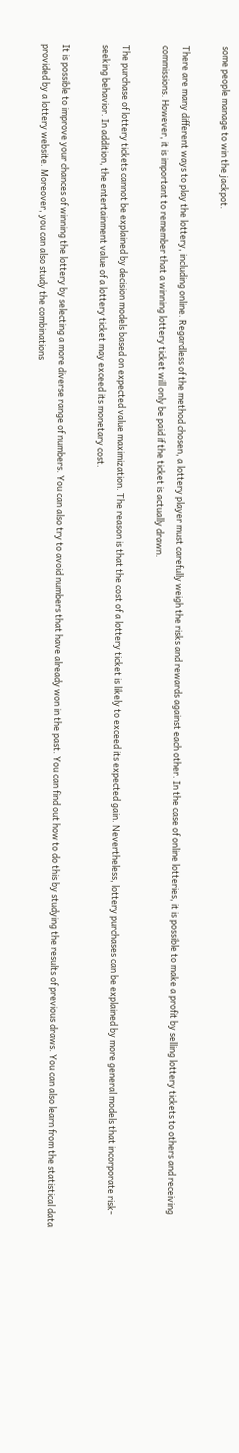some people manage to win the jackpot.

There are many different ways to play the lottery, including online. Regardless of the method chosen, a lottery player must carefully weigh the risks and rewards against each other. In the case of online lotteries, it is possible to make a profit by selling lottery tickets to others and receiving commissions. However, it is important to remember that a winning lottery ticket will only be paid if the ticket is actually drawn.

The purchase of lottery tickets cannot be explained by decision models based on expected value maximization. The reason is that the cost of a lottery ticket is likely to exceed its expected gain. Nevertheless, lottery purchases can be explained by more general models that incorporate risk-seeking behavior. In addition, the entertainment value of a lottery ticket may exceed its monetary cost.

It is possible to improve your chances of winning the lottery by selecting a more diverse range of numbers. You can also try to avoid numbers that have already won in the past. You can find out how to do this by studying the results of previous draws. You can also learn from the statistical data provided by a lottery website. Moreover, you can also study the combinations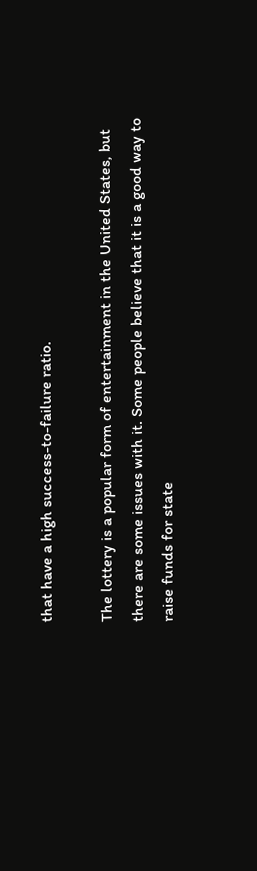that have a high success-to-failure ratio.

The lottery is a popular form of entertainment in the United States, but there are some issues with it. Some people believe that it is a good way to raise funds for state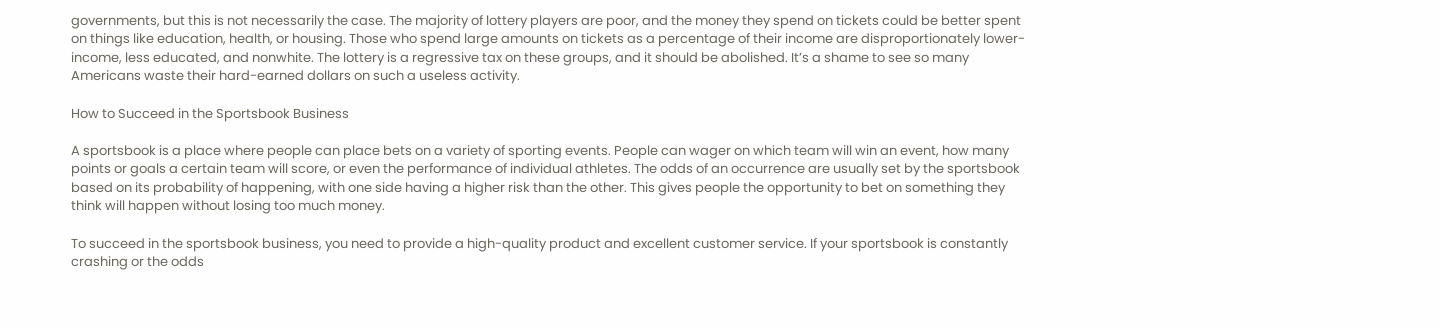governments, but this is not necessarily the case. The majority of lottery players are poor, and the money they spend on tickets could be better spent on things like education, health, or housing. Those who spend large amounts on tickets as a percentage of their income are disproportionately lower-income, less educated, and nonwhite. The lottery is a regressive tax on these groups, and it should be abolished. It’s a shame to see so many Americans waste their hard-earned dollars on such a useless activity.

How to Succeed in the Sportsbook Business

A sportsbook is a place where people can place bets on a variety of sporting events. People can wager on which team will win an event, how many points or goals a certain team will score, or even the performance of individual athletes. The odds of an occurrence are usually set by the sportsbook based on its probability of happening, with one side having a higher risk than the other. This gives people the opportunity to bet on something they think will happen without losing too much money.

To succeed in the sportsbook business, you need to provide a high-quality product and excellent customer service. If your sportsbook is constantly crashing or the odds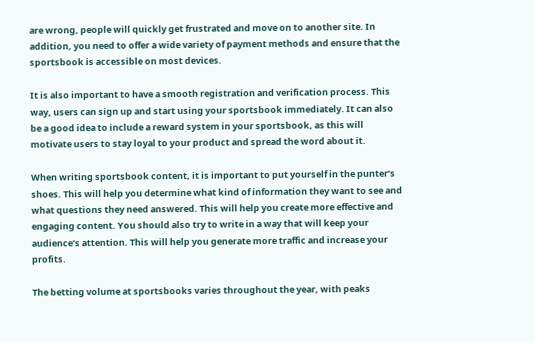are wrong, people will quickly get frustrated and move on to another site. In addition, you need to offer a wide variety of payment methods and ensure that the sportsbook is accessible on most devices.

It is also important to have a smooth registration and verification process. This way, users can sign up and start using your sportsbook immediately. It can also be a good idea to include a reward system in your sportsbook, as this will motivate users to stay loyal to your product and spread the word about it.

When writing sportsbook content, it is important to put yourself in the punter’s shoes. This will help you determine what kind of information they want to see and what questions they need answered. This will help you create more effective and engaging content. You should also try to write in a way that will keep your audience’s attention. This will help you generate more traffic and increase your profits.

The betting volume at sportsbooks varies throughout the year, with peaks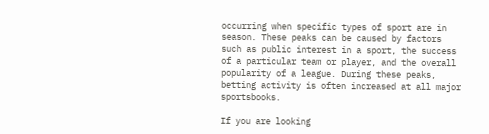occurring when specific types of sport are in season. These peaks can be caused by factors such as public interest in a sport, the success of a particular team or player, and the overall popularity of a league. During these peaks, betting activity is often increased at all major sportsbooks.

If you are looking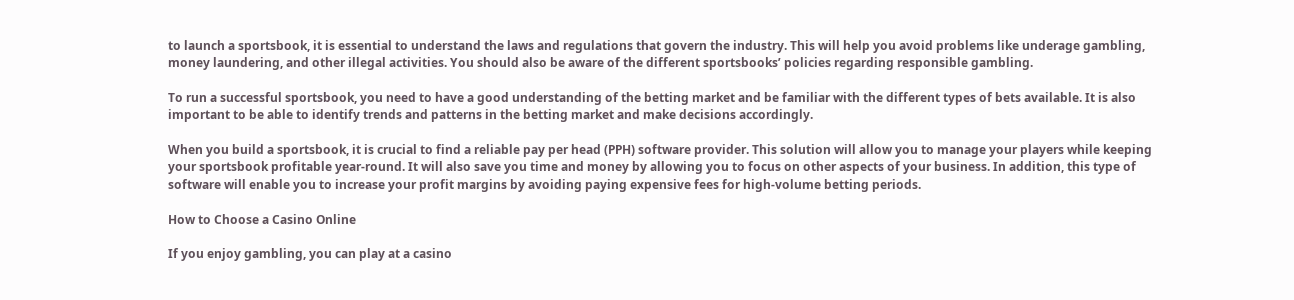to launch a sportsbook, it is essential to understand the laws and regulations that govern the industry. This will help you avoid problems like underage gambling, money laundering, and other illegal activities. You should also be aware of the different sportsbooks’ policies regarding responsible gambling.

To run a successful sportsbook, you need to have a good understanding of the betting market and be familiar with the different types of bets available. It is also important to be able to identify trends and patterns in the betting market and make decisions accordingly.

When you build a sportsbook, it is crucial to find a reliable pay per head (PPH) software provider. This solution will allow you to manage your players while keeping your sportsbook profitable year-round. It will also save you time and money by allowing you to focus on other aspects of your business. In addition, this type of software will enable you to increase your profit margins by avoiding paying expensive fees for high-volume betting periods.

How to Choose a Casino Online

If you enjoy gambling, you can play at a casino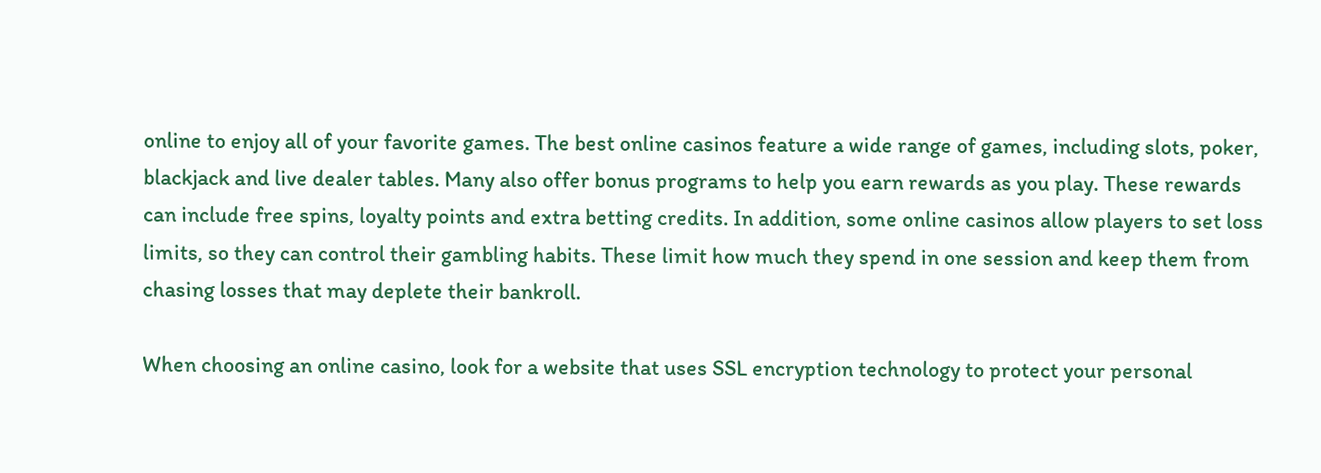online to enjoy all of your favorite games. The best online casinos feature a wide range of games, including slots, poker, blackjack and live dealer tables. Many also offer bonus programs to help you earn rewards as you play. These rewards can include free spins, loyalty points and extra betting credits. In addition, some online casinos allow players to set loss limits, so they can control their gambling habits. These limit how much they spend in one session and keep them from chasing losses that may deplete their bankroll.

When choosing an online casino, look for a website that uses SSL encryption technology to protect your personal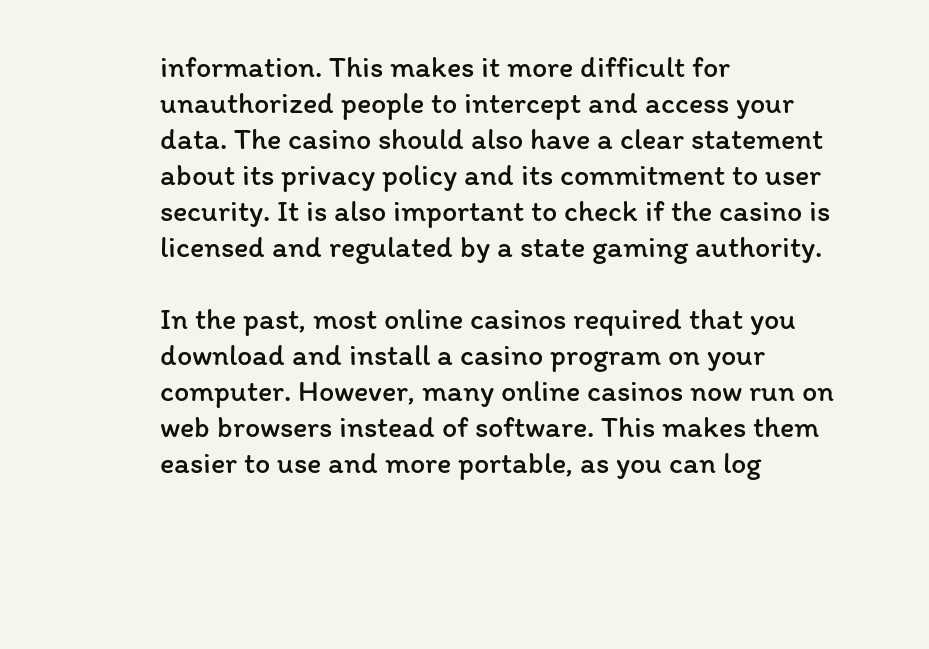information. This makes it more difficult for unauthorized people to intercept and access your data. The casino should also have a clear statement about its privacy policy and its commitment to user security. It is also important to check if the casino is licensed and regulated by a state gaming authority.

In the past, most online casinos required that you download and install a casino program on your computer. However, many online casinos now run on web browsers instead of software. This makes them easier to use and more portable, as you can log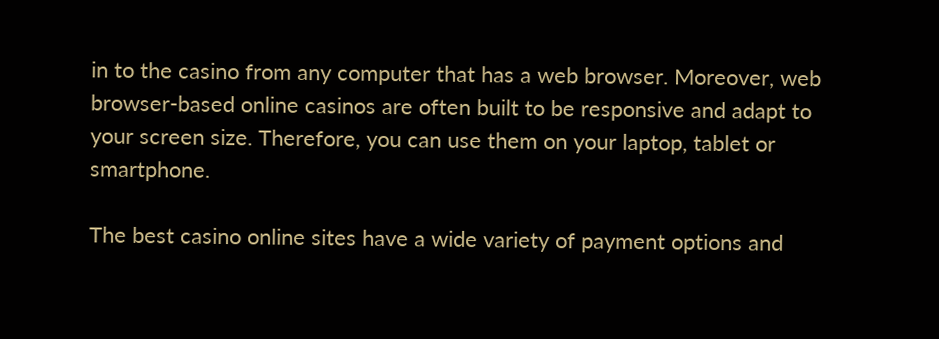in to the casino from any computer that has a web browser. Moreover, web browser-based online casinos are often built to be responsive and adapt to your screen size. Therefore, you can use them on your laptop, tablet or smartphone.

The best casino online sites have a wide variety of payment options and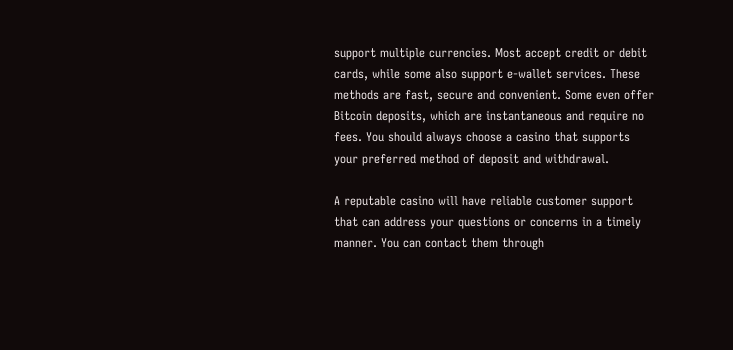support multiple currencies. Most accept credit or debit cards, while some also support e-wallet services. These methods are fast, secure and convenient. Some even offer Bitcoin deposits, which are instantaneous and require no fees. You should always choose a casino that supports your preferred method of deposit and withdrawal.

A reputable casino will have reliable customer support that can address your questions or concerns in a timely manner. You can contact them through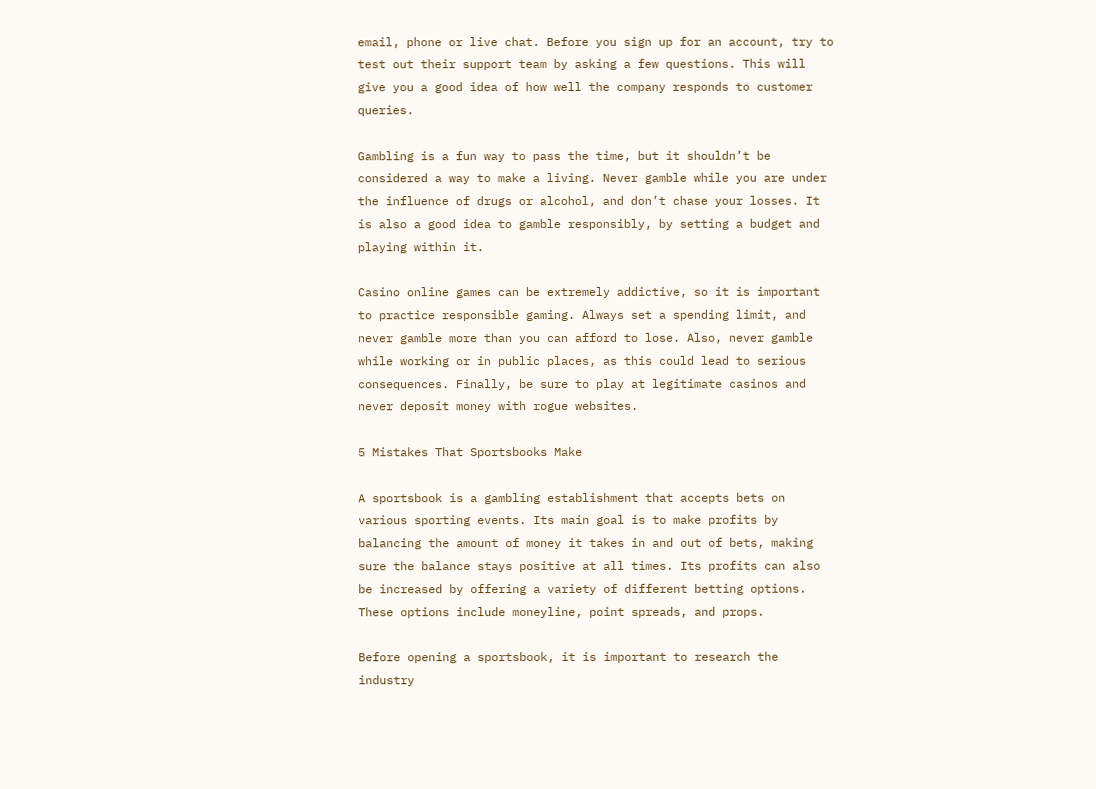email, phone or live chat. Before you sign up for an account, try to test out their support team by asking a few questions. This will give you a good idea of how well the company responds to customer queries.

Gambling is a fun way to pass the time, but it shouldn’t be considered a way to make a living. Never gamble while you are under the influence of drugs or alcohol, and don’t chase your losses. It is also a good idea to gamble responsibly, by setting a budget and playing within it.

Casino online games can be extremely addictive, so it is important to practice responsible gaming. Always set a spending limit, and never gamble more than you can afford to lose. Also, never gamble while working or in public places, as this could lead to serious consequences. Finally, be sure to play at legitimate casinos and never deposit money with rogue websites.

5 Mistakes That Sportsbooks Make

A sportsbook is a gambling establishment that accepts bets on various sporting events. Its main goal is to make profits by balancing the amount of money it takes in and out of bets, making sure the balance stays positive at all times. Its profits can also be increased by offering a variety of different betting options. These options include moneyline, point spreads, and props.

Before opening a sportsbook, it is important to research the industry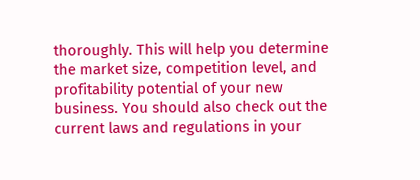thoroughly. This will help you determine the market size, competition level, and profitability potential of your new business. You should also check out the current laws and regulations in your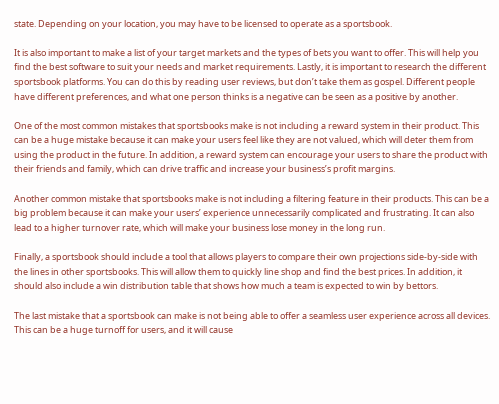state. Depending on your location, you may have to be licensed to operate as a sportsbook.

It is also important to make a list of your target markets and the types of bets you want to offer. This will help you find the best software to suit your needs and market requirements. Lastly, it is important to research the different sportsbook platforms. You can do this by reading user reviews, but don’t take them as gospel. Different people have different preferences, and what one person thinks is a negative can be seen as a positive by another.

One of the most common mistakes that sportsbooks make is not including a reward system in their product. This can be a huge mistake because it can make your users feel like they are not valued, which will deter them from using the product in the future. In addition, a reward system can encourage your users to share the product with their friends and family, which can drive traffic and increase your business’s profit margins.

Another common mistake that sportsbooks make is not including a filtering feature in their products. This can be a big problem because it can make your users’ experience unnecessarily complicated and frustrating. It can also lead to a higher turnover rate, which will make your business lose money in the long run.

Finally, a sportsbook should include a tool that allows players to compare their own projections side-by-side with the lines in other sportsbooks. This will allow them to quickly line shop and find the best prices. In addition, it should also include a win distribution table that shows how much a team is expected to win by bettors.

The last mistake that a sportsbook can make is not being able to offer a seamless user experience across all devices. This can be a huge turnoff for users, and it will cause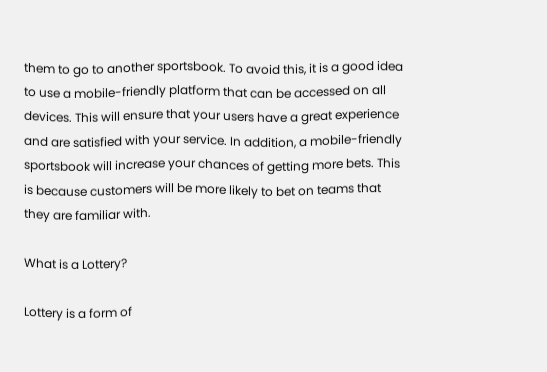them to go to another sportsbook. To avoid this, it is a good idea to use a mobile-friendly platform that can be accessed on all devices. This will ensure that your users have a great experience and are satisfied with your service. In addition, a mobile-friendly sportsbook will increase your chances of getting more bets. This is because customers will be more likely to bet on teams that they are familiar with.

What is a Lottery?

Lottery is a form of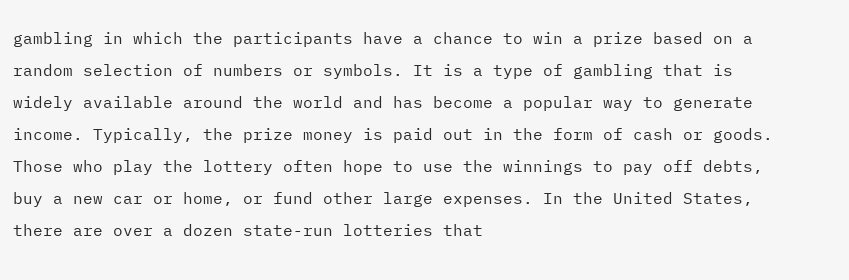gambling in which the participants have a chance to win a prize based on a random selection of numbers or symbols. It is a type of gambling that is widely available around the world and has become a popular way to generate income. Typically, the prize money is paid out in the form of cash or goods. Those who play the lottery often hope to use the winnings to pay off debts, buy a new car or home, or fund other large expenses. In the United States, there are over a dozen state-run lotteries that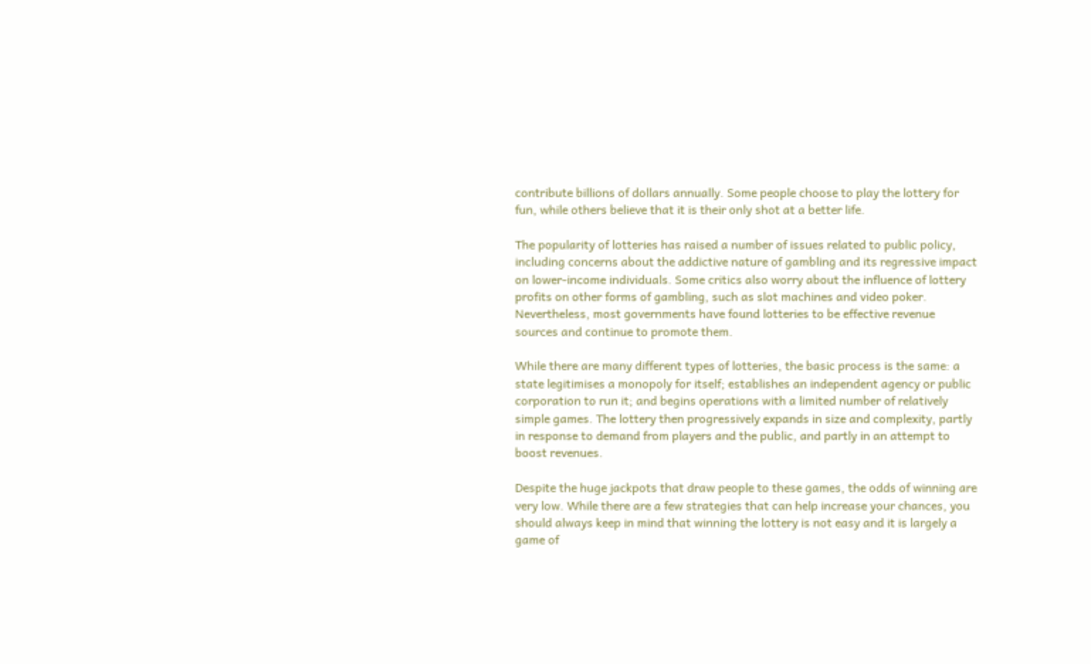contribute billions of dollars annually. Some people choose to play the lottery for fun, while others believe that it is their only shot at a better life.

The popularity of lotteries has raised a number of issues related to public policy, including concerns about the addictive nature of gambling and its regressive impact on lower-income individuals. Some critics also worry about the influence of lottery profits on other forms of gambling, such as slot machines and video poker. Nevertheless, most governments have found lotteries to be effective revenue sources and continue to promote them.

While there are many different types of lotteries, the basic process is the same: a state legitimises a monopoly for itself; establishes an independent agency or public corporation to run it; and begins operations with a limited number of relatively simple games. The lottery then progressively expands in size and complexity, partly in response to demand from players and the public, and partly in an attempt to boost revenues.

Despite the huge jackpots that draw people to these games, the odds of winning are very low. While there are a few strategies that can help increase your chances, you should always keep in mind that winning the lottery is not easy and it is largely a game of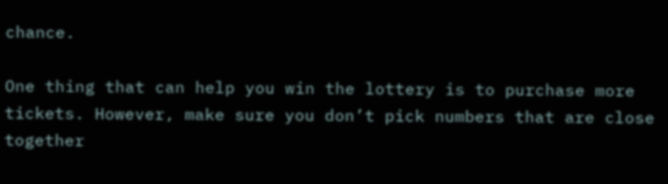chance.

One thing that can help you win the lottery is to purchase more tickets. However, make sure you don’t pick numbers that are close together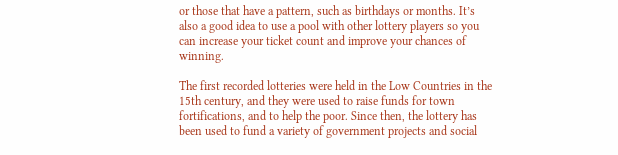or those that have a pattern, such as birthdays or months. It’s also a good idea to use a pool with other lottery players so you can increase your ticket count and improve your chances of winning.

The first recorded lotteries were held in the Low Countries in the 15th century, and they were used to raise funds for town fortifications, and to help the poor. Since then, the lottery has been used to fund a variety of government projects and social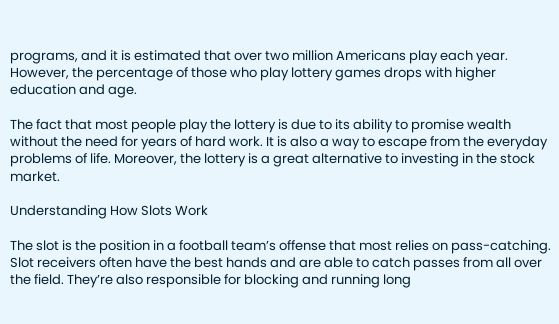programs, and it is estimated that over two million Americans play each year. However, the percentage of those who play lottery games drops with higher education and age.

The fact that most people play the lottery is due to its ability to promise wealth without the need for years of hard work. It is also a way to escape from the everyday problems of life. Moreover, the lottery is a great alternative to investing in the stock market.

Understanding How Slots Work

The slot is the position in a football team’s offense that most relies on pass-catching. Slot receivers often have the best hands and are able to catch passes from all over the field. They’re also responsible for blocking and running long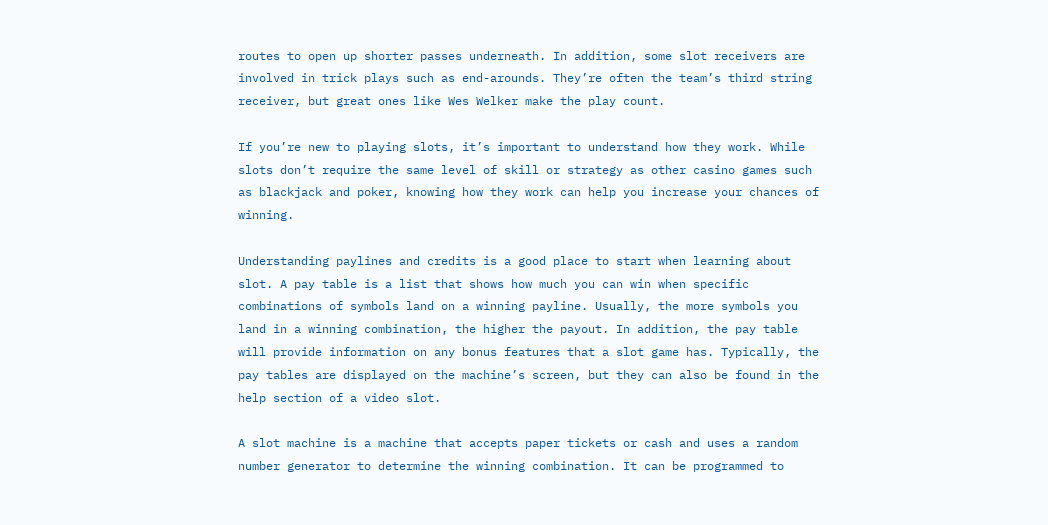routes to open up shorter passes underneath. In addition, some slot receivers are involved in trick plays such as end-arounds. They’re often the team’s third string receiver, but great ones like Wes Welker make the play count.

If you’re new to playing slots, it’s important to understand how they work. While slots don’t require the same level of skill or strategy as other casino games such as blackjack and poker, knowing how they work can help you increase your chances of winning.

Understanding paylines and credits is a good place to start when learning about slot. A pay table is a list that shows how much you can win when specific combinations of symbols land on a winning payline. Usually, the more symbols you land in a winning combination, the higher the payout. In addition, the pay table will provide information on any bonus features that a slot game has. Typically, the pay tables are displayed on the machine’s screen, but they can also be found in the help section of a video slot.

A slot machine is a machine that accepts paper tickets or cash and uses a random number generator to determine the winning combination. It can be programmed to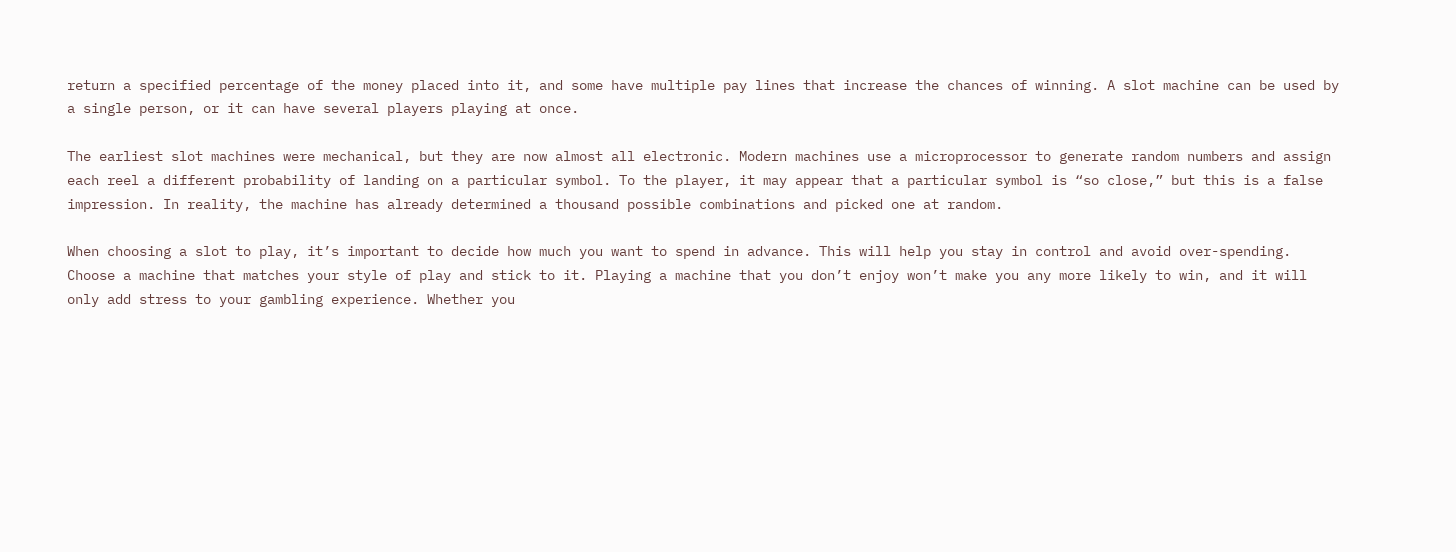return a specified percentage of the money placed into it, and some have multiple pay lines that increase the chances of winning. A slot machine can be used by a single person, or it can have several players playing at once.

The earliest slot machines were mechanical, but they are now almost all electronic. Modern machines use a microprocessor to generate random numbers and assign each reel a different probability of landing on a particular symbol. To the player, it may appear that a particular symbol is “so close,” but this is a false impression. In reality, the machine has already determined a thousand possible combinations and picked one at random.

When choosing a slot to play, it’s important to decide how much you want to spend in advance. This will help you stay in control and avoid over-spending. Choose a machine that matches your style of play and stick to it. Playing a machine that you don’t enjoy won’t make you any more likely to win, and it will only add stress to your gambling experience. Whether you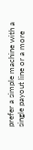prefer a simple machine with a single payout line or a more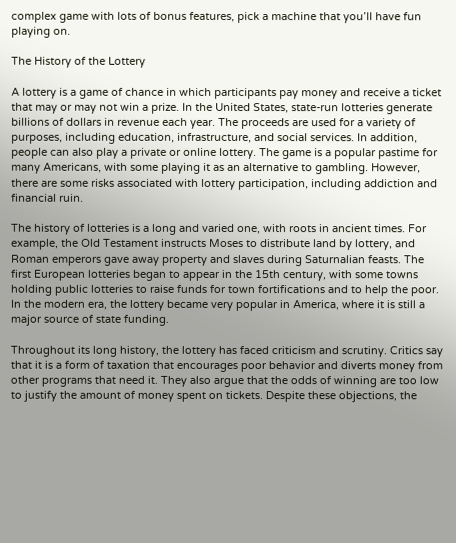complex game with lots of bonus features, pick a machine that you’ll have fun playing on.

The History of the Lottery

A lottery is a game of chance in which participants pay money and receive a ticket that may or may not win a prize. In the United States, state-run lotteries generate billions of dollars in revenue each year. The proceeds are used for a variety of purposes, including education, infrastructure, and social services. In addition, people can also play a private or online lottery. The game is a popular pastime for many Americans, with some playing it as an alternative to gambling. However, there are some risks associated with lottery participation, including addiction and financial ruin.

The history of lotteries is a long and varied one, with roots in ancient times. For example, the Old Testament instructs Moses to distribute land by lottery, and Roman emperors gave away property and slaves during Saturnalian feasts. The first European lotteries began to appear in the 15th century, with some towns holding public lotteries to raise funds for town fortifications and to help the poor. In the modern era, the lottery became very popular in America, where it is still a major source of state funding.

Throughout its long history, the lottery has faced criticism and scrutiny. Critics say that it is a form of taxation that encourages poor behavior and diverts money from other programs that need it. They also argue that the odds of winning are too low to justify the amount of money spent on tickets. Despite these objections, the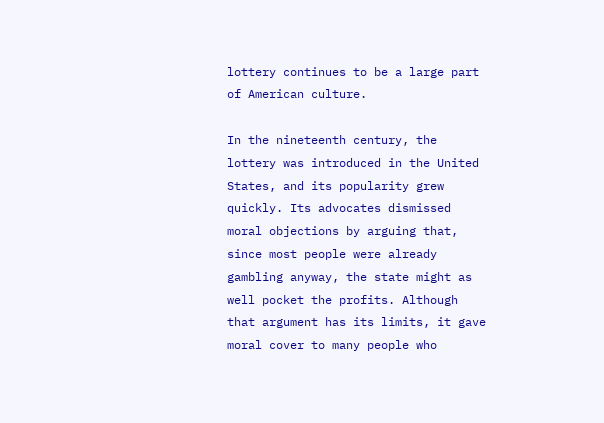lottery continues to be a large part of American culture.

In the nineteenth century, the lottery was introduced in the United States, and its popularity grew quickly. Its advocates dismissed moral objections by arguing that, since most people were already gambling anyway, the state might as well pocket the profits. Although that argument has its limits, it gave moral cover to many people who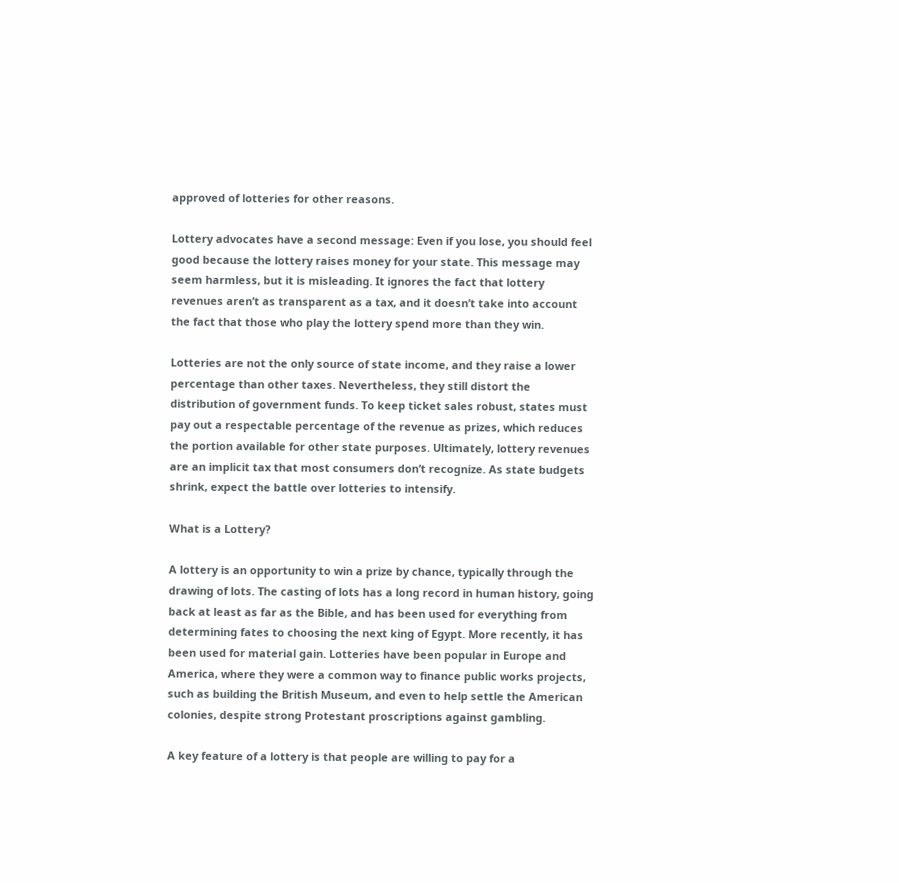approved of lotteries for other reasons.

Lottery advocates have a second message: Even if you lose, you should feel good because the lottery raises money for your state. This message may seem harmless, but it is misleading. It ignores the fact that lottery revenues aren’t as transparent as a tax, and it doesn’t take into account the fact that those who play the lottery spend more than they win.

Lotteries are not the only source of state income, and they raise a lower percentage than other taxes. Nevertheless, they still distort the distribution of government funds. To keep ticket sales robust, states must pay out a respectable percentage of the revenue as prizes, which reduces the portion available for other state purposes. Ultimately, lottery revenues are an implicit tax that most consumers don’t recognize. As state budgets shrink, expect the battle over lotteries to intensify.

What is a Lottery?

A lottery is an opportunity to win a prize by chance, typically through the drawing of lots. The casting of lots has a long record in human history, going back at least as far as the Bible, and has been used for everything from determining fates to choosing the next king of Egypt. More recently, it has been used for material gain. Lotteries have been popular in Europe and America, where they were a common way to finance public works projects, such as building the British Museum, and even to help settle the American colonies, despite strong Protestant proscriptions against gambling.

A key feature of a lottery is that people are willing to pay for a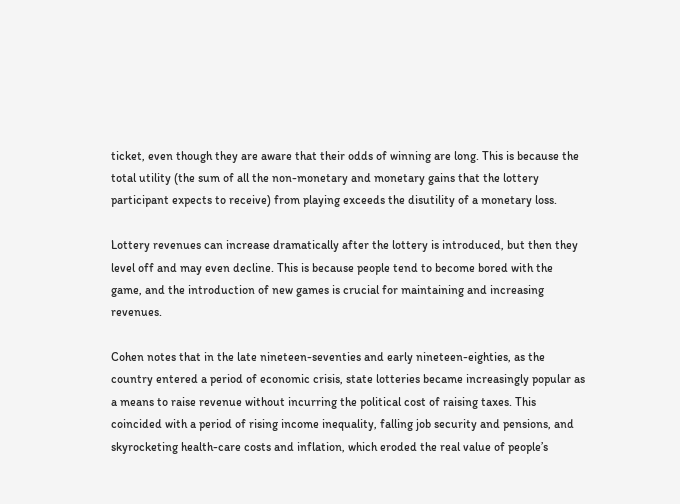ticket, even though they are aware that their odds of winning are long. This is because the total utility (the sum of all the non-monetary and monetary gains that the lottery participant expects to receive) from playing exceeds the disutility of a monetary loss.

Lottery revenues can increase dramatically after the lottery is introduced, but then they level off and may even decline. This is because people tend to become bored with the game, and the introduction of new games is crucial for maintaining and increasing revenues.

Cohen notes that in the late nineteen-seventies and early nineteen-eighties, as the country entered a period of economic crisis, state lotteries became increasingly popular as a means to raise revenue without incurring the political cost of raising taxes. This coincided with a period of rising income inequality, falling job security and pensions, and skyrocketing health-care costs and inflation, which eroded the real value of people’s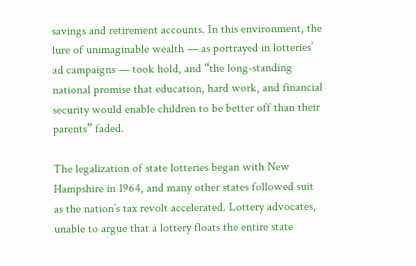savings and retirement accounts. In this environment, the lure of unimaginable wealth — as portrayed in lotteries’ ad campaigns — took hold, and “the long-standing national promise that education, hard work, and financial security would enable children to be better off than their parents” faded.

The legalization of state lotteries began with New Hampshire in 1964, and many other states followed suit as the nation’s tax revolt accelerated. Lottery advocates, unable to argue that a lottery floats the entire state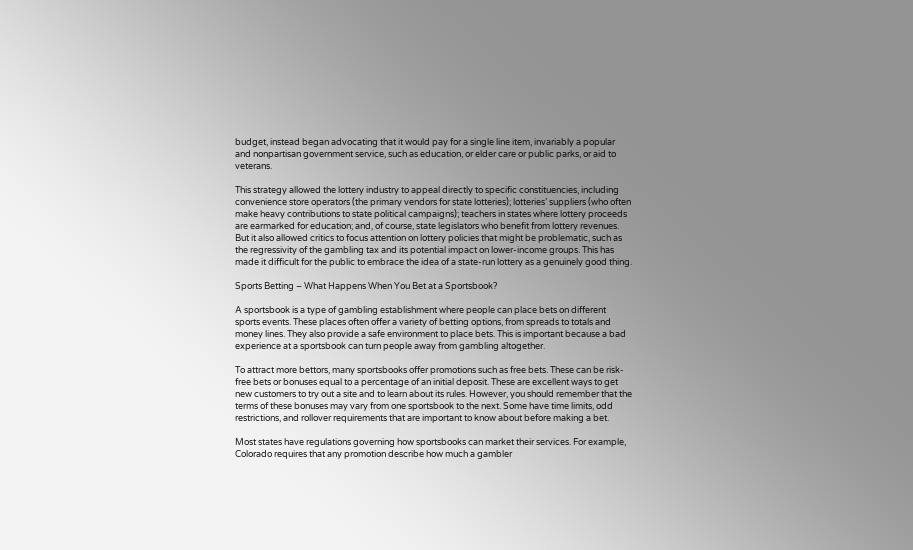budget, instead began advocating that it would pay for a single line item, invariably a popular and nonpartisan government service, such as education, or elder care or public parks, or aid to veterans.

This strategy allowed the lottery industry to appeal directly to specific constituencies, including convenience store operators (the primary vendors for state lotteries); lotteries’ suppliers (who often make heavy contributions to state political campaigns); teachers in states where lottery proceeds are earmarked for education; and, of course, state legislators who benefit from lottery revenues. But it also allowed critics to focus attention on lottery policies that might be problematic, such as the regressivity of the gambling tax and its potential impact on lower-income groups. This has made it difficult for the public to embrace the idea of a state-run lottery as a genuinely good thing.

Sports Betting – What Happens When You Bet at a Sportsbook?

A sportsbook is a type of gambling establishment where people can place bets on different sports events. These places often offer a variety of betting options, from spreads to totals and money lines. They also provide a safe environment to place bets. This is important because a bad experience at a sportsbook can turn people away from gambling altogether.

To attract more bettors, many sportsbooks offer promotions such as free bets. These can be risk-free bets or bonuses equal to a percentage of an initial deposit. These are excellent ways to get new customers to try out a site and to learn about its rules. However, you should remember that the terms of these bonuses may vary from one sportsbook to the next. Some have time limits, odd restrictions, and rollover requirements that are important to know about before making a bet.

Most states have regulations governing how sportsbooks can market their services. For example, Colorado requires that any promotion describe how much a gambler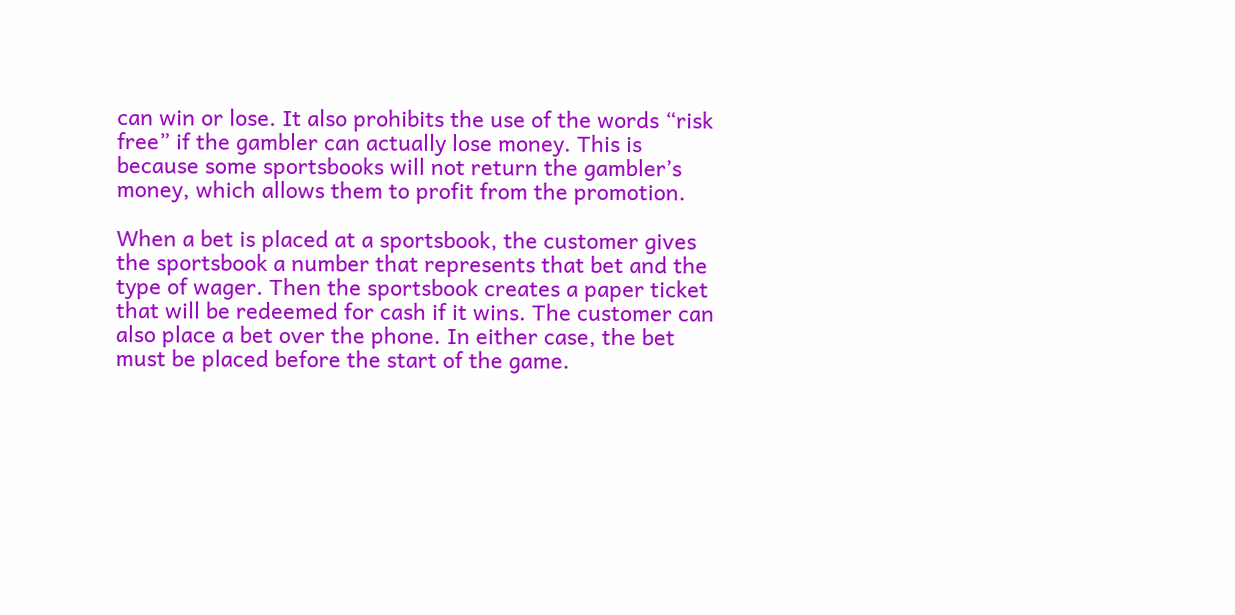can win or lose. It also prohibits the use of the words “risk free” if the gambler can actually lose money. This is because some sportsbooks will not return the gambler’s money, which allows them to profit from the promotion.

When a bet is placed at a sportsbook, the customer gives the sportsbook a number that represents that bet and the type of wager. Then the sportsbook creates a paper ticket that will be redeemed for cash if it wins. The customer can also place a bet over the phone. In either case, the bet must be placed before the start of the game.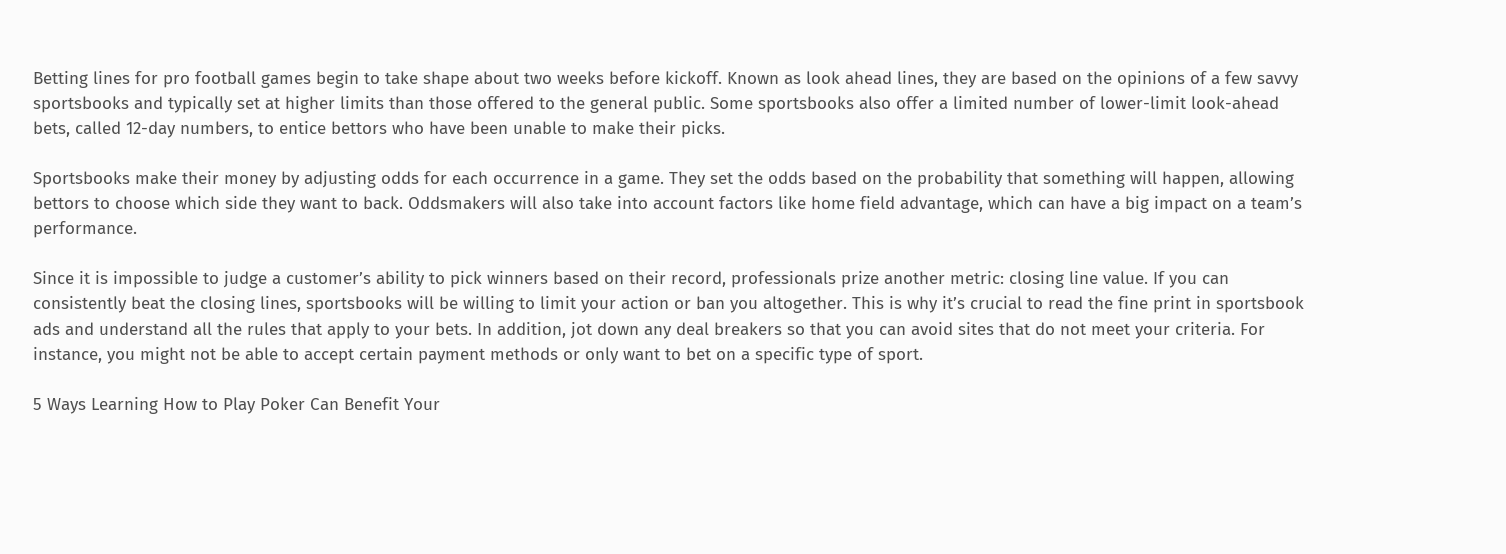Betting lines for pro football games begin to take shape about two weeks before kickoff. Known as look ahead lines, they are based on the opinions of a few savvy sportsbooks and typically set at higher limits than those offered to the general public. Some sportsbooks also offer a limited number of lower-limit look-ahead bets, called 12-day numbers, to entice bettors who have been unable to make their picks.

Sportsbooks make their money by adjusting odds for each occurrence in a game. They set the odds based on the probability that something will happen, allowing bettors to choose which side they want to back. Oddsmakers will also take into account factors like home field advantage, which can have a big impact on a team’s performance.

Since it is impossible to judge a customer’s ability to pick winners based on their record, professionals prize another metric: closing line value. If you can consistently beat the closing lines, sportsbooks will be willing to limit your action or ban you altogether. This is why it’s crucial to read the fine print in sportsbook ads and understand all the rules that apply to your bets. In addition, jot down any deal breakers so that you can avoid sites that do not meet your criteria. For instance, you might not be able to accept certain payment methods or only want to bet on a specific type of sport.

5 Ways Learning How to Play Poker Can Benefit Your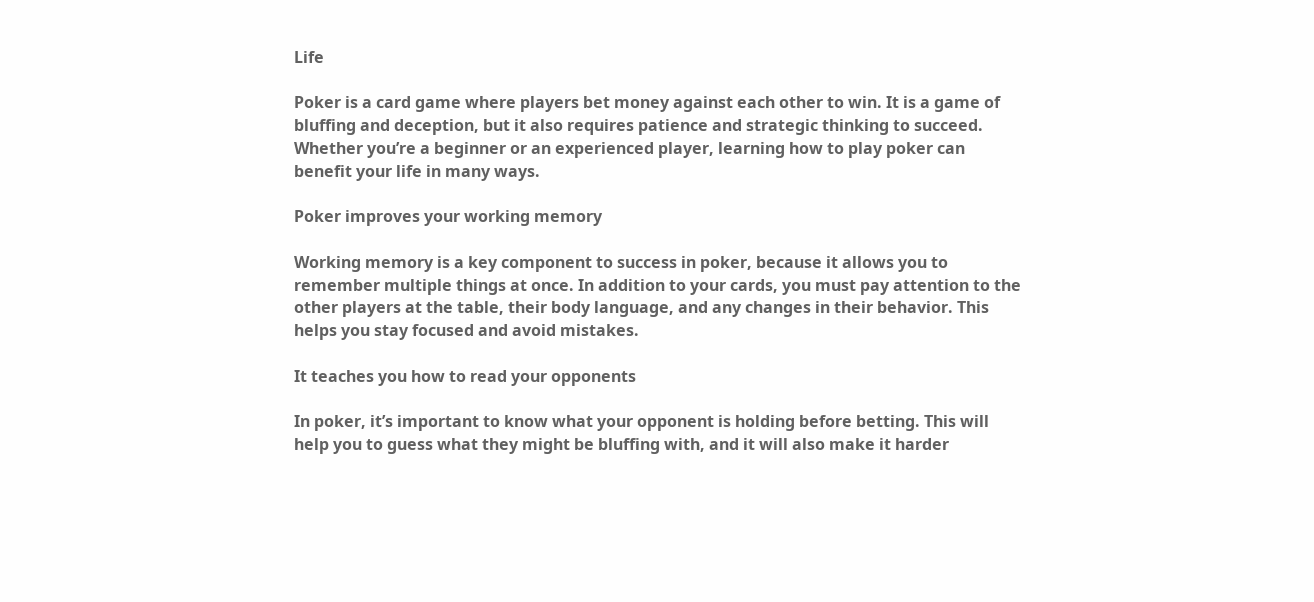Life

Poker is a card game where players bet money against each other to win. It is a game of bluffing and deception, but it also requires patience and strategic thinking to succeed. Whether you’re a beginner or an experienced player, learning how to play poker can benefit your life in many ways.

Poker improves your working memory

Working memory is a key component to success in poker, because it allows you to remember multiple things at once. In addition to your cards, you must pay attention to the other players at the table, their body language, and any changes in their behavior. This helps you stay focused and avoid mistakes.

It teaches you how to read your opponents

In poker, it’s important to know what your opponent is holding before betting. This will help you to guess what they might be bluffing with, and it will also make it harder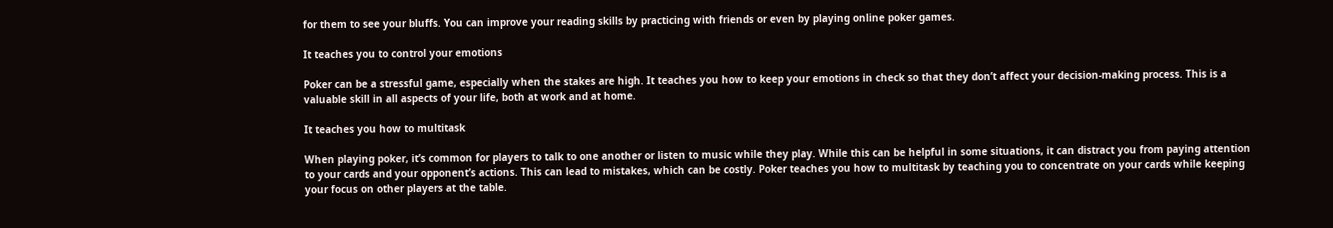for them to see your bluffs. You can improve your reading skills by practicing with friends or even by playing online poker games.

It teaches you to control your emotions

Poker can be a stressful game, especially when the stakes are high. It teaches you how to keep your emotions in check so that they don’t affect your decision-making process. This is a valuable skill in all aspects of your life, both at work and at home.

It teaches you how to multitask

When playing poker, it’s common for players to talk to one another or listen to music while they play. While this can be helpful in some situations, it can distract you from paying attention to your cards and your opponent’s actions. This can lead to mistakes, which can be costly. Poker teaches you how to multitask by teaching you to concentrate on your cards while keeping your focus on other players at the table.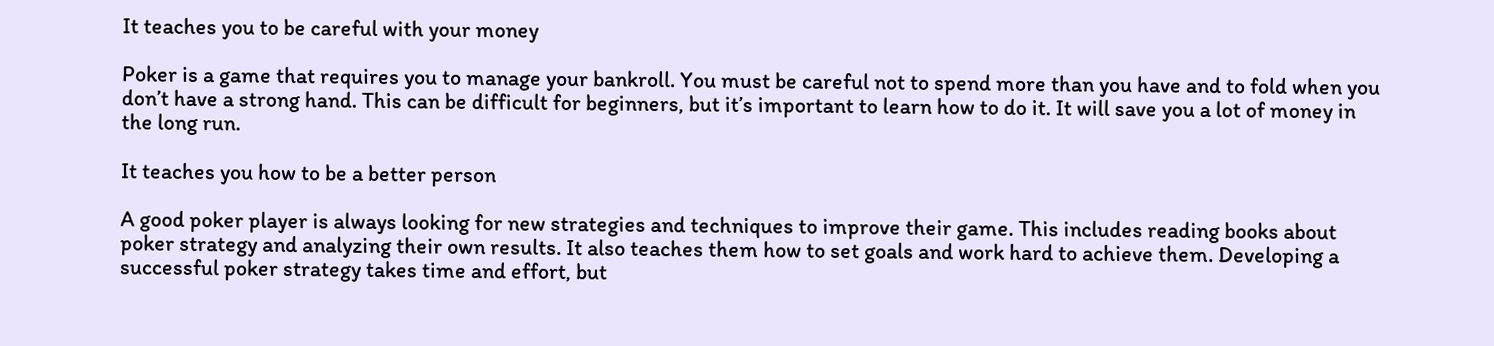It teaches you to be careful with your money

Poker is a game that requires you to manage your bankroll. You must be careful not to spend more than you have and to fold when you don’t have a strong hand. This can be difficult for beginners, but it’s important to learn how to do it. It will save you a lot of money in the long run.

It teaches you how to be a better person

A good poker player is always looking for new strategies and techniques to improve their game. This includes reading books about poker strategy and analyzing their own results. It also teaches them how to set goals and work hard to achieve them. Developing a successful poker strategy takes time and effort, but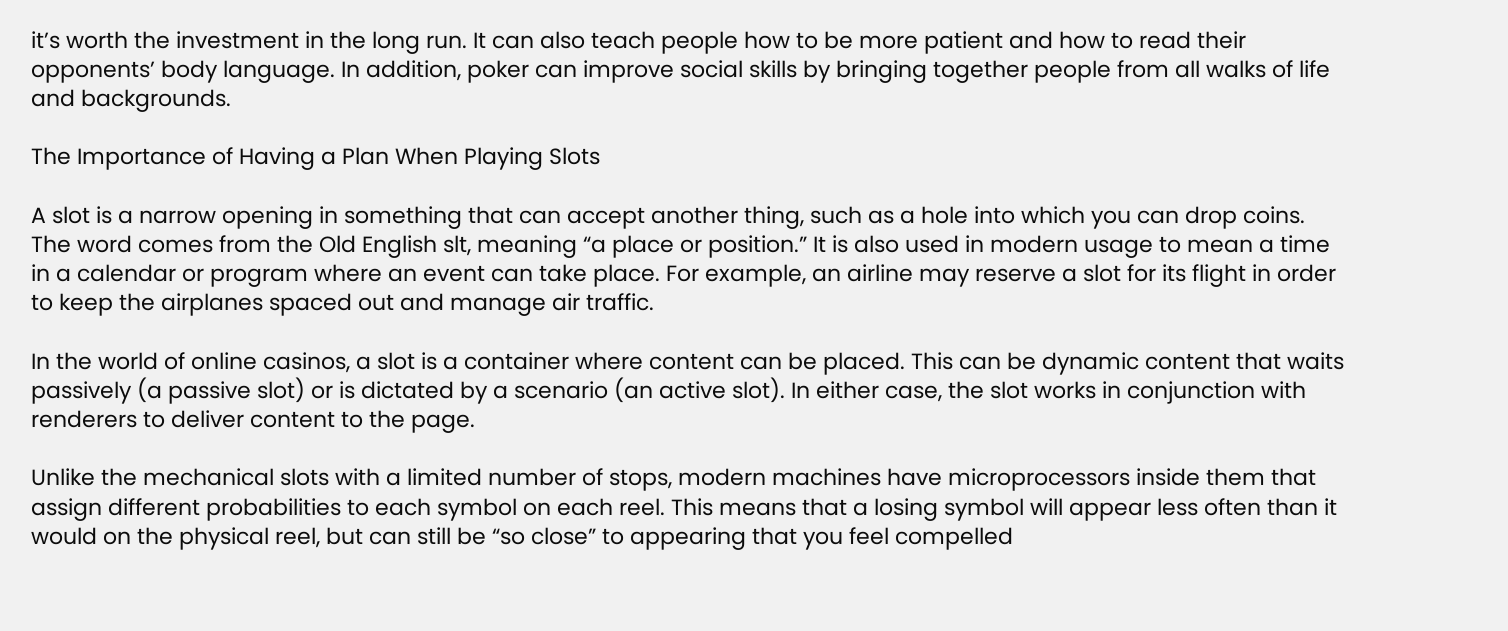it’s worth the investment in the long run. It can also teach people how to be more patient and how to read their opponents’ body language. In addition, poker can improve social skills by bringing together people from all walks of life and backgrounds.

The Importance of Having a Plan When Playing Slots

A slot is a narrow opening in something that can accept another thing, such as a hole into which you can drop coins. The word comes from the Old English slt, meaning “a place or position.” It is also used in modern usage to mean a time in a calendar or program where an event can take place. For example, an airline may reserve a slot for its flight in order to keep the airplanes spaced out and manage air traffic.

In the world of online casinos, a slot is a container where content can be placed. This can be dynamic content that waits passively (a passive slot) or is dictated by a scenario (an active slot). In either case, the slot works in conjunction with renderers to deliver content to the page.

Unlike the mechanical slots with a limited number of stops, modern machines have microprocessors inside them that assign different probabilities to each symbol on each reel. This means that a losing symbol will appear less often than it would on the physical reel, but can still be “so close” to appearing that you feel compelled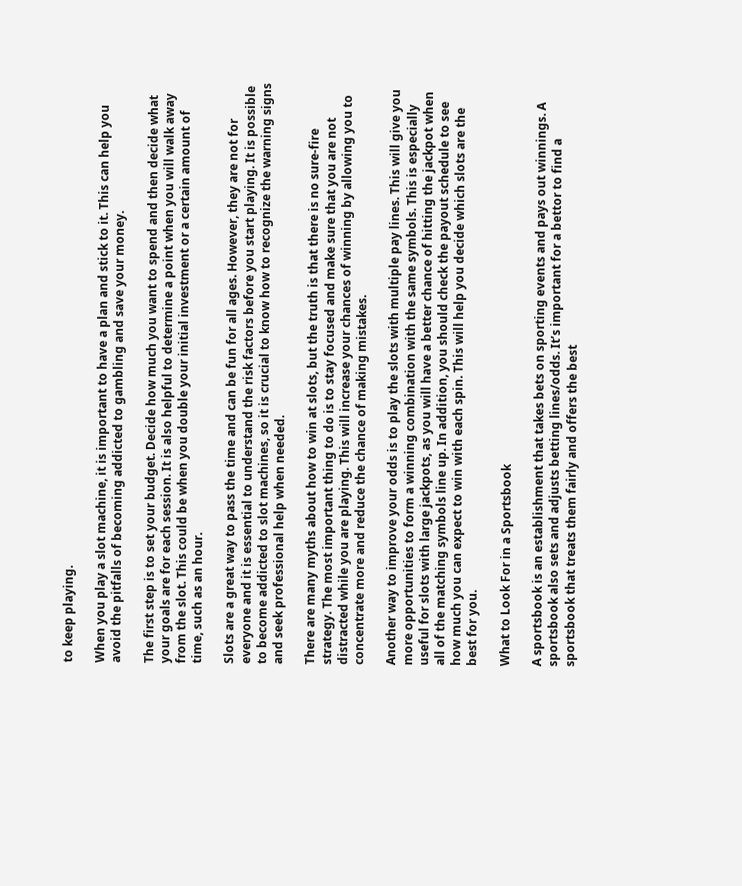to keep playing.

When you play a slot machine, it is important to have a plan and stick to it. This can help you avoid the pitfalls of becoming addicted to gambling and save your money.

The first step is to set your budget. Decide how much you want to spend and then decide what your goals are for each session. It is also helpful to determine a point when you will walk away from the slot. This could be when you double your initial investment or a certain amount of time, such as an hour.

Slots are a great way to pass the time and can be fun for all ages. However, they are not for everyone and it is essential to understand the risk factors before you start playing. It is possible to become addicted to slot machines, so it is crucial to know how to recognize the warning signs and seek professional help when needed.

There are many myths about how to win at slots, but the truth is that there is no sure-fire strategy. The most important thing to do is to stay focused and make sure that you are not distracted while you are playing. This will increase your chances of winning by allowing you to concentrate more and reduce the chance of making mistakes.

Another way to improve your odds is to play the slots with multiple pay lines. This will give you more opportunities to form a winning combination with the same symbols. This is especially useful for slots with large jackpots, as you will have a better chance of hitting the jackpot when all of the matching symbols line up. In addition, you should check the payout schedule to see how much you can expect to win with each spin. This will help you decide which slots are the best for you.

What to Look For in a Sportsbook

A sportsbook is an establishment that takes bets on sporting events and pays out winnings. A sportsbook also sets and adjusts betting lines/odds. It’s important for a bettor to find a sportsbook that treats them fairly and offers the best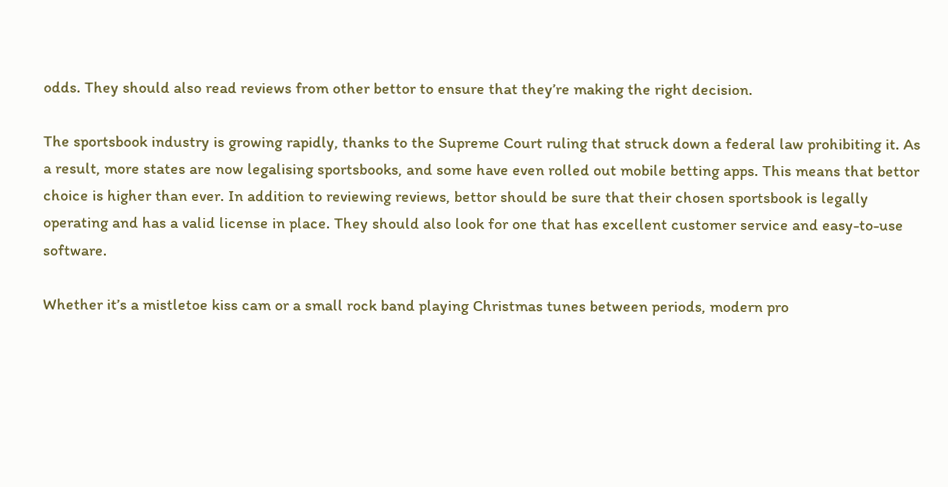odds. They should also read reviews from other bettor to ensure that they’re making the right decision.

The sportsbook industry is growing rapidly, thanks to the Supreme Court ruling that struck down a federal law prohibiting it. As a result, more states are now legalising sportsbooks, and some have even rolled out mobile betting apps. This means that bettor choice is higher than ever. In addition to reviewing reviews, bettor should be sure that their chosen sportsbook is legally operating and has a valid license in place. They should also look for one that has excellent customer service and easy-to-use software.

Whether it’s a mistletoe kiss cam or a small rock band playing Christmas tunes between periods, modern pro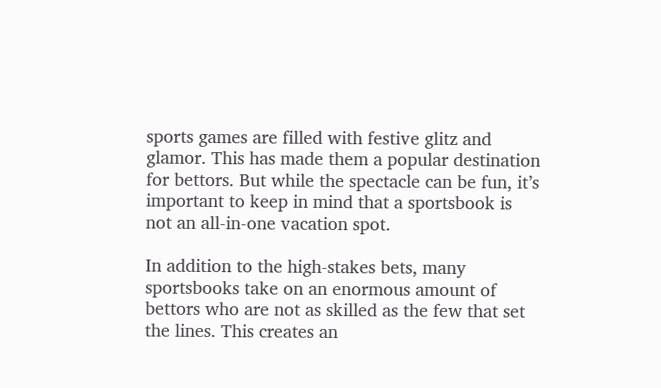sports games are filled with festive glitz and glamor. This has made them a popular destination for bettors. But while the spectacle can be fun, it’s important to keep in mind that a sportsbook is not an all-in-one vacation spot.

In addition to the high-stakes bets, many sportsbooks take on an enormous amount of bettors who are not as skilled as the few that set the lines. This creates an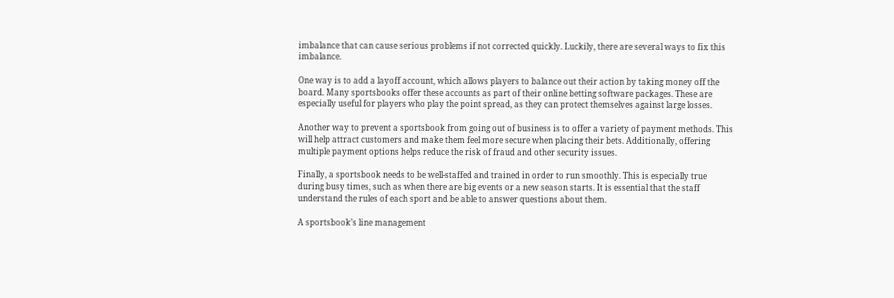imbalance that can cause serious problems if not corrected quickly. Luckily, there are several ways to fix this imbalance.

One way is to add a layoff account, which allows players to balance out their action by taking money off the board. Many sportsbooks offer these accounts as part of their online betting software packages. These are especially useful for players who play the point spread, as they can protect themselves against large losses.

Another way to prevent a sportsbook from going out of business is to offer a variety of payment methods. This will help attract customers and make them feel more secure when placing their bets. Additionally, offering multiple payment options helps reduce the risk of fraud and other security issues.

Finally, a sportsbook needs to be well-staffed and trained in order to run smoothly. This is especially true during busy times, such as when there are big events or a new season starts. It is essential that the staff understand the rules of each sport and be able to answer questions about them.

A sportsbook’s line management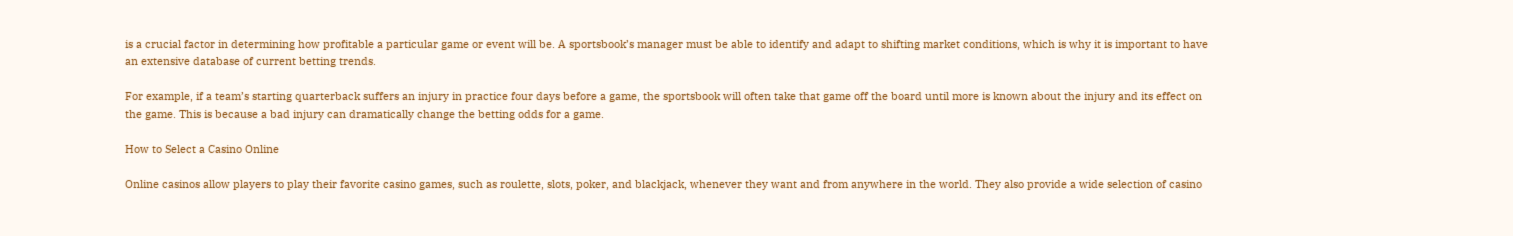is a crucial factor in determining how profitable a particular game or event will be. A sportsbook’s manager must be able to identify and adapt to shifting market conditions, which is why it is important to have an extensive database of current betting trends.

For example, if a team’s starting quarterback suffers an injury in practice four days before a game, the sportsbook will often take that game off the board until more is known about the injury and its effect on the game. This is because a bad injury can dramatically change the betting odds for a game.

How to Select a Casino Online

Online casinos allow players to play their favorite casino games, such as roulette, slots, poker, and blackjack, whenever they want and from anywhere in the world. They also provide a wide selection of casino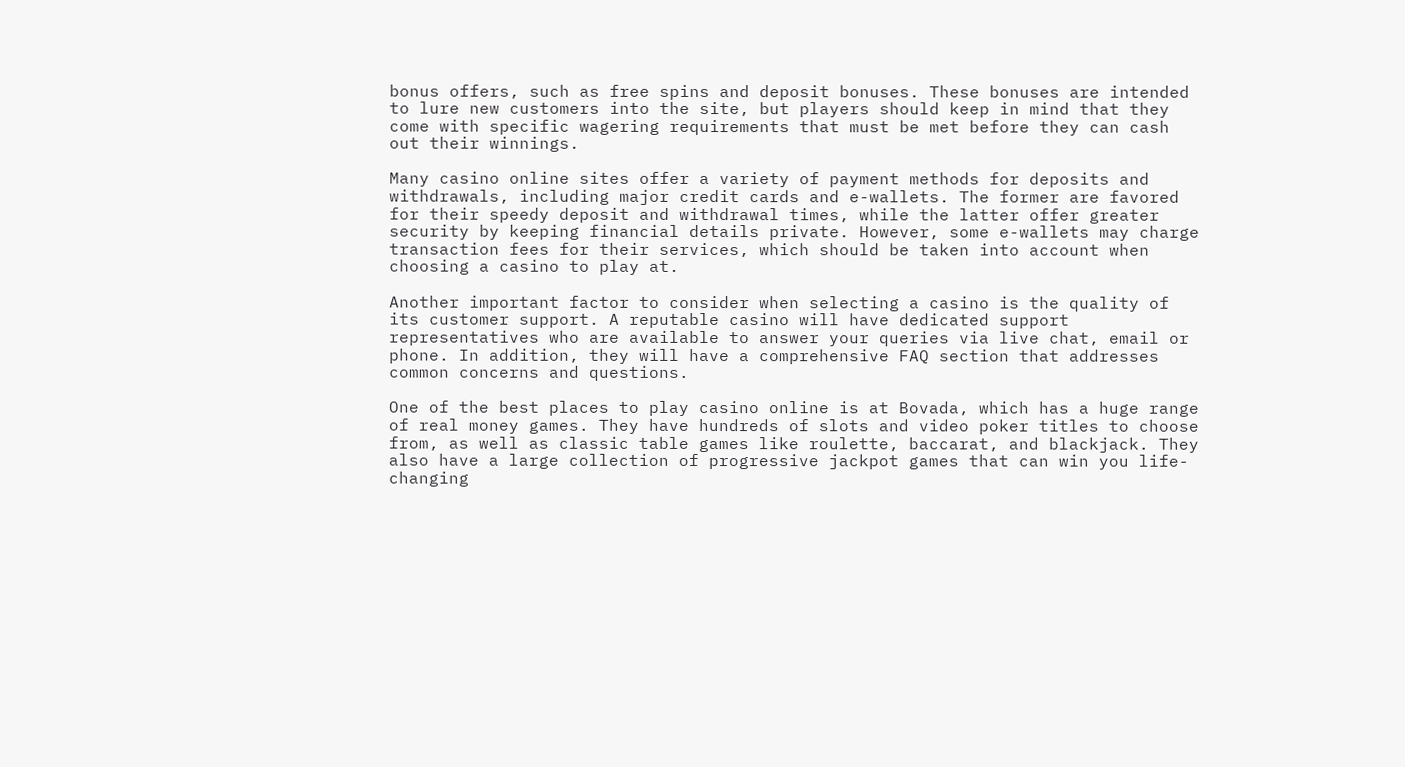bonus offers, such as free spins and deposit bonuses. These bonuses are intended to lure new customers into the site, but players should keep in mind that they come with specific wagering requirements that must be met before they can cash out their winnings.

Many casino online sites offer a variety of payment methods for deposits and withdrawals, including major credit cards and e-wallets. The former are favored for their speedy deposit and withdrawal times, while the latter offer greater security by keeping financial details private. However, some e-wallets may charge transaction fees for their services, which should be taken into account when choosing a casino to play at.

Another important factor to consider when selecting a casino is the quality of its customer support. A reputable casino will have dedicated support representatives who are available to answer your queries via live chat, email or phone. In addition, they will have a comprehensive FAQ section that addresses common concerns and questions.

One of the best places to play casino online is at Bovada, which has a huge range of real money games. They have hundreds of slots and video poker titles to choose from, as well as classic table games like roulette, baccarat, and blackjack. They also have a large collection of progressive jackpot games that can win you life-changing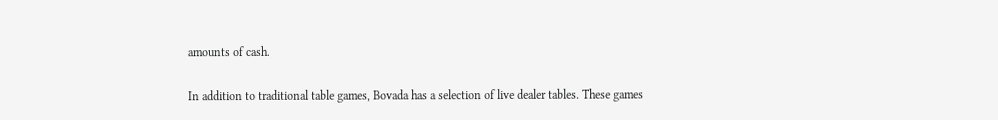amounts of cash.

In addition to traditional table games, Bovada has a selection of live dealer tables. These games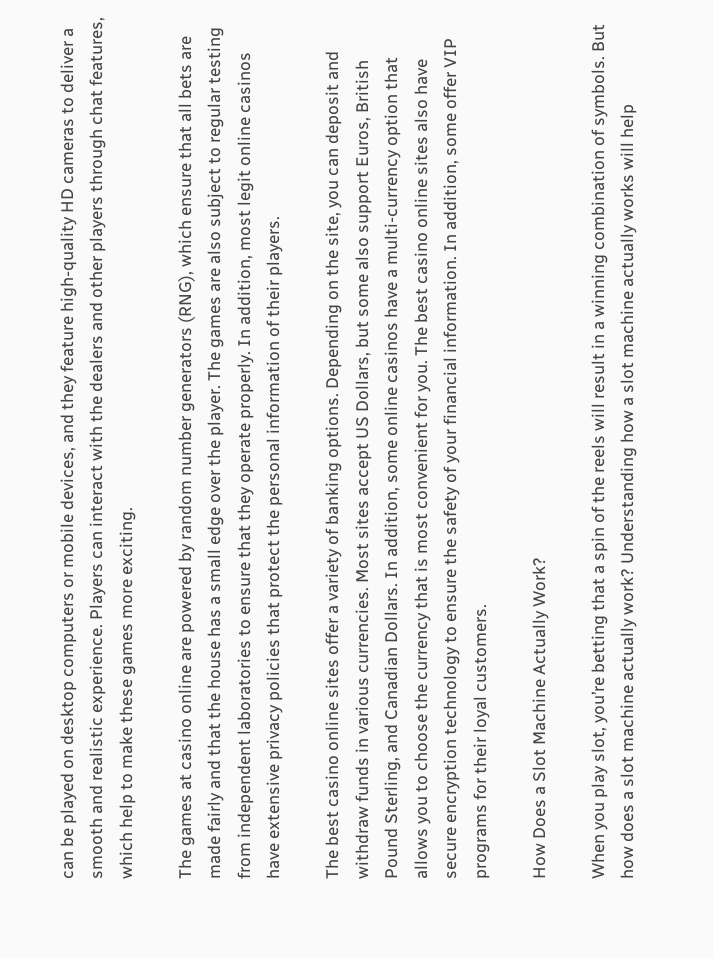can be played on desktop computers or mobile devices, and they feature high-quality HD cameras to deliver a smooth and realistic experience. Players can interact with the dealers and other players through chat features, which help to make these games more exciting.

The games at casino online are powered by random number generators (RNG), which ensure that all bets are made fairly and that the house has a small edge over the player. The games are also subject to regular testing from independent laboratories to ensure that they operate properly. In addition, most legit online casinos have extensive privacy policies that protect the personal information of their players.

The best casino online sites offer a variety of banking options. Depending on the site, you can deposit and withdraw funds in various currencies. Most sites accept US Dollars, but some also support Euros, British Pound Sterling, and Canadian Dollars. In addition, some online casinos have a multi-currency option that allows you to choose the currency that is most convenient for you. The best casino online sites also have secure encryption technology to ensure the safety of your financial information. In addition, some offer VIP programs for their loyal customers.

How Does a Slot Machine Actually Work?

When you play slot, you’re betting that a spin of the reels will result in a winning combination of symbols. But how does a slot machine actually work? Understanding how a slot machine actually works will help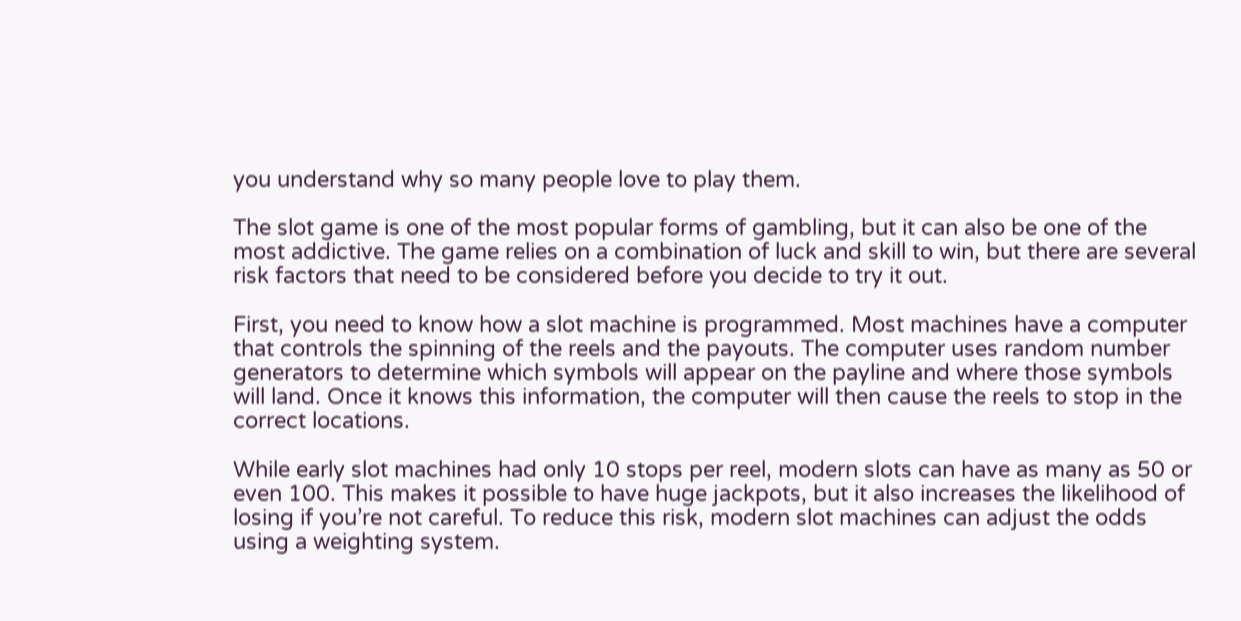you understand why so many people love to play them.

The slot game is one of the most popular forms of gambling, but it can also be one of the most addictive. The game relies on a combination of luck and skill to win, but there are several risk factors that need to be considered before you decide to try it out.

First, you need to know how a slot machine is programmed. Most machines have a computer that controls the spinning of the reels and the payouts. The computer uses random number generators to determine which symbols will appear on the payline and where those symbols will land. Once it knows this information, the computer will then cause the reels to stop in the correct locations.

While early slot machines had only 10 stops per reel, modern slots can have as many as 50 or even 100. This makes it possible to have huge jackpots, but it also increases the likelihood of losing if you’re not careful. To reduce this risk, modern slot machines can adjust the odds using a weighting system.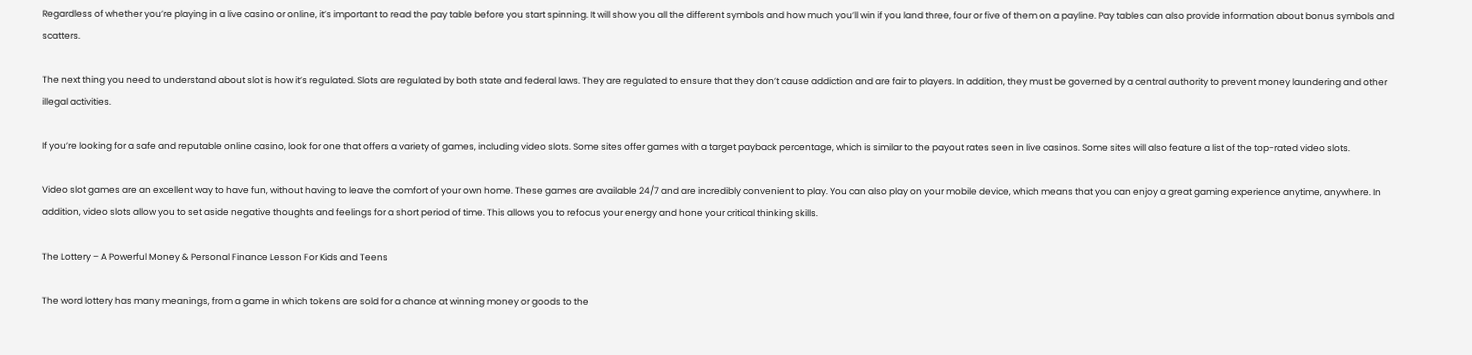Regardless of whether you’re playing in a live casino or online, it’s important to read the pay table before you start spinning. It will show you all the different symbols and how much you’ll win if you land three, four or five of them on a payline. Pay tables can also provide information about bonus symbols and scatters.

The next thing you need to understand about slot is how it’s regulated. Slots are regulated by both state and federal laws. They are regulated to ensure that they don’t cause addiction and are fair to players. In addition, they must be governed by a central authority to prevent money laundering and other illegal activities.

If you’re looking for a safe and reputable online casino, look for one that offers a variety of games, including video slots. Some sites offer games with a target payback percentage, which is similar to the payout rates seen in live casinos. Some sites will also feature a list of the top-rated video slots.

Video slot games are an excellent way to have fun, without having to leave the comfort of your own home. These games are available 24/7 and are incredibly convenient to play. You can also play on your mobile device, which means that you can enjoy a great gaming experience anytime, anywhere. In addition, video slots allow you to set aside negative thoughts and feelings for a short period of time. This allows you to refocus your energy and hone your critical thinking skills.

The Lottery – A Powerful Money & Personal Finance Lesson For Kids and Teens

The word lottery has many meanings, from a game in which tokens are sold for a chance at winning money or goods to the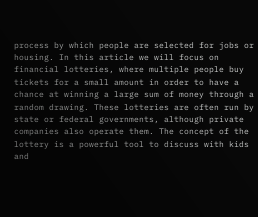process by which people are selected for jobs or housing. In this article we will focus on financial lotteries, where multiple people buy tickets for a small amount in order to have a chance at winning a large sum of money through a random drawing. These lotteries are often run by state or federal governments, although private companies also operate them. The concept of the lottery is a powerful tool to discuss with kids and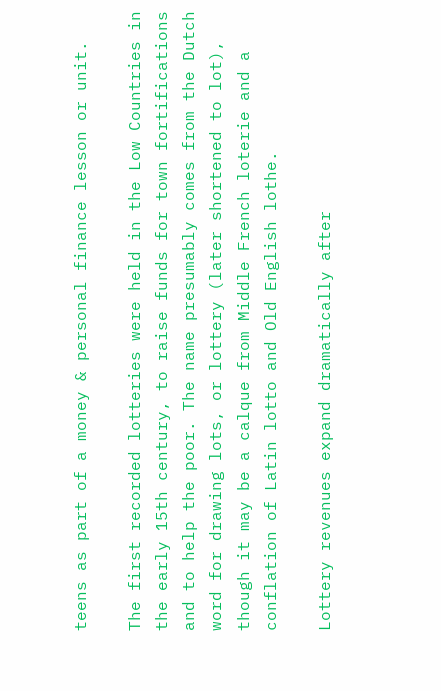teens as part of a money & personal finance lesson or unit.

The first recorded lotteries were held in the Low Countries in the early 15th century, to raise funds for town fortifications and to help the poor. The name presumably comes from the Dutch word for drawing lots, or lottery (later shortened to lot), though it may be a calque from Middle French loterie and a conflation of Latin lotto and Old English lothe.

Lottery revenues expand dramatically after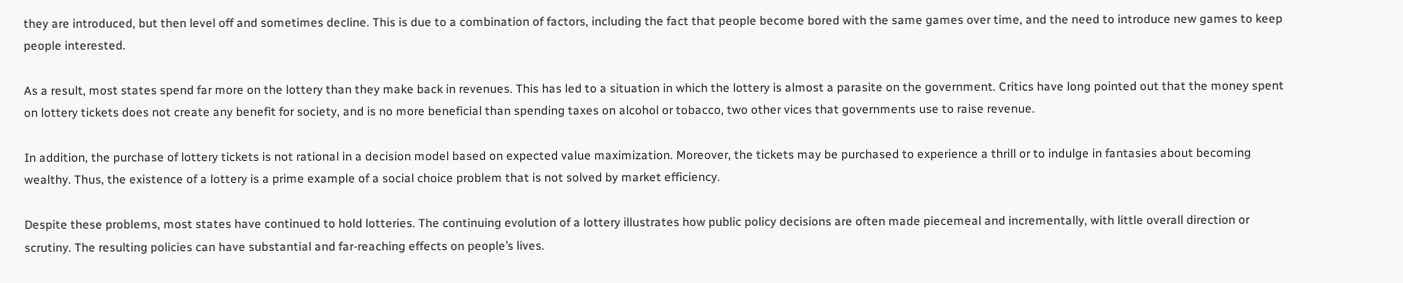they are introduced, but then level off and sometimes decline. This is due to a combination of factors, including the fact that people become bored with the same games over time, and the need to introduce new games to keep people interested.

As a result, most states spend far more on the lottery than they make back in revenues. This has led to a situation in which the lottery is almost a parasite on the government. Critics have long pointed out that the money spent on lottery tickets does not create any benefit for society, and is no more beneficial than spending taxes on alcohol or tobacco, two other vices that governments use to raise revenue.

In addition, the purchase of lottery tickets is not rational in a decision model based on expected value maximization. Moreover, the tickets may be purchased to experience a thrill or to indulge in fantasies about becoming wealthy. Thus, the existence of a lottery is a prime example of a social choice problem that is not solved by market efficiency.

Despite these problems, most states have continued to hold lotteries. The continuing evolution of a lottery illustrates how public policy decisions are often made piecemeal and incrementally, with little overall direction or scrutiny. The resulting policies can have substantial and far-reaching effects on people’s lives.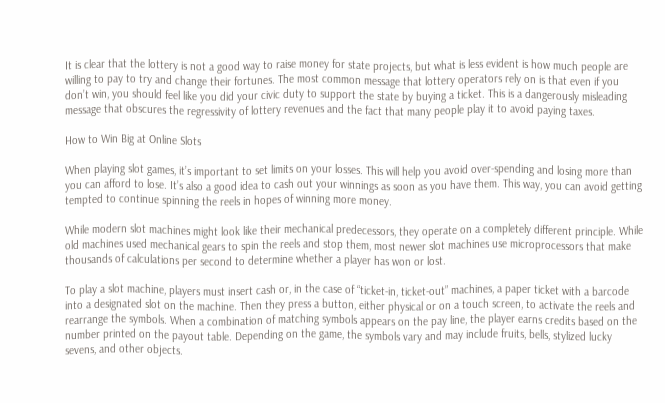It is clear that the lottery is not a good way to raise money for state projects, but what is less evident is how much people are willing to pay to try and change their fortunes. The most common message that lottery operators rely on is that even if you don’t win, you should feel like you did your civic duty to support the state by buying a ticket. This is a dangerously misleading message that obscures the regressivity of lottery revenues and the fact that many people play it to avoid paying taxes.

How to Win Big at Online Slots

When playing slot games, it’s important to set limits on your losses. This will help you avoid over-spending and losing more than you can afford to lose. It’s also a good idea to cash out your winnings as soon as you have them. This way, you can avoid getting tempted to continue spinning the reels in hopes of winning more money.

While modern slot machines might look like their mechanical predecessors, they operate on a completely different principle. While old machines used mechanical gears to spin the reels and stop them, most newer slot machines use microprocessors that make thousands of calculations per second to determine whether a player has won or lost.

To play a slot machine, players must insert cash or, in the case of “ticket-in, ticket-out” machines, a paper ticket with a barcode into a designated slot on the machine. Then they press a button, either physical or on a touch screen, to activate the reels and rearrange the symbols. When a combination of matching symbols appears on the pay line, the player earns credits based on the number printed on the payout table. Depending on the game, the symbols vary and may include fruits, bells, stylized lucky sevens, and other objects.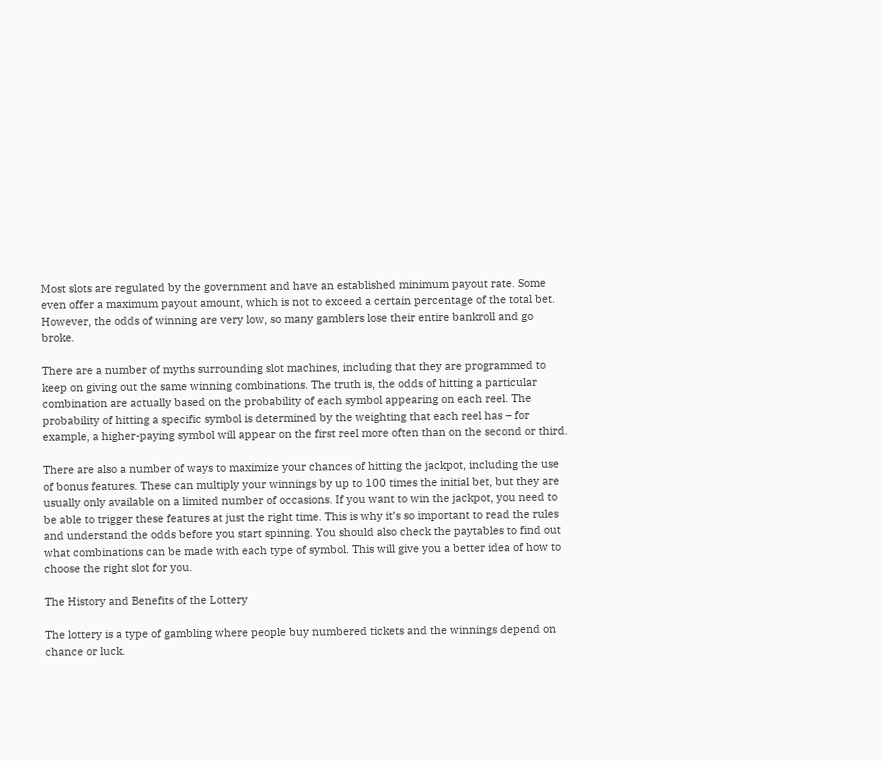Most slots are regulated by the government and have an established minimum payout rate. Some even offer a maximum payout amount, which is not to exceed a certain percentage of the total bet. However, the odds of winning are very low, so many gamblers lose their entire bankroll and go broke.

There are a number of myths surrounding slot machines, including that they are programmed to keep on giving out the same winning combinations. The truth is, the odds of hitting a particular combination are actually based on the probability of each symbol appearing on each reel. The probability of hitting a specific symbol is determined by the weighting that each reel has – for example, a higher-paying symbol will appear on the first reel more often than on the second or third.

There are also a number of ways to maximize your chances of hitting the jackpot, including the use of bonus features. These can multiply your winnings by up to 100 times the initial bet, but they are usually only available on a limited number of occasions. If you want to win the jackpot, you need to be able to trigger these features at just the right time. This is why it’s so important to read the rules and understand the odds before you start spinning. You should also check the paytables to find out what combinations can be made with each type of symbol. This will give you a better idea of how to choose the right slot for you.

The History and Benefits of the Lottery

The lottery is a type of gambling where people buy numbered tickets and the winnings depend on chance or luck.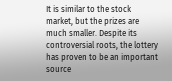It is similar to the stock market, but the prizes are much smaller. Despite its controversial roots, the lottery has proven to be an important source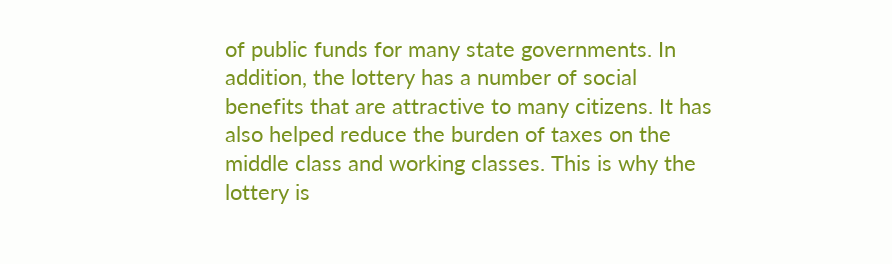of public funds for many state governments. In addition, the lottery has a number of social benefits that are attractive to many citizens. It has also helped reduce the burden of taxes on the middle class and working classes. This is why the lottery is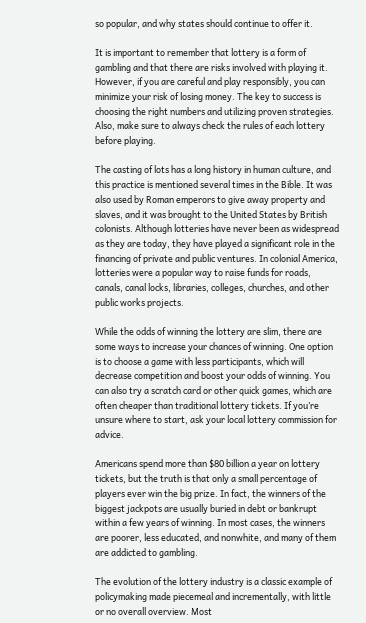so popular, and why states should continue to offer it.

It is important to remember that lottery is a form of gambling and that there are risks involved with playing it. However, if you are careful and play responsibly, you can minimize your risk of losing money. The key to success is choosing the right numbers and utilizing proven strategies. Also, make sure to always check the rules of each lottery before playing.

The casting of lots has a long history in human culture, and this practice is mentioned several times in the Bible. It was also used by Roman emperors to give away property and slaves, and it was brought to the United States by British colonists. Although lotteries have never been as widespread as they are today, they have played a significant role in the financing of private and public ventures. In colonial America, lotteries were a popular way to raise funds for roads, canals, canal locks, libraries, colleges, churches, and other public works projects.

While the odds of winning the lottery are slim, there are some ways to increase your chances of winning. One option is to choose a game with less participants, which will decrease competition and boost your odds of winning. You can also try a scratch card or other quick games, which are often cheaper than traditional lottery tickets. If you’re unsure where to start, ask your local lottery commission for advice.

Americans spend more than $80 billion a year on lottery tickets, but the truth is that only a small percentage of players ever win the big prize. In fact, the winners of the biggest jackpots are usually buried in debt or bankrupt within a few years of winning. In most cases, the winners are poorer, less educated, and nonwhite, and many of them are addicted to gambling.

The evolution of the lottery industry is a classic example of policymaking made piecemeal and incrementally, with little or no overall overview. Most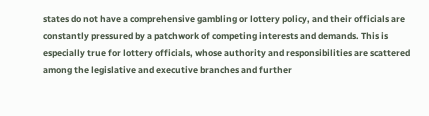states do not have a comprehensive gambling or lottery policy, and their officials are constantly pressured by a patchwork of competing interests and demands. This is especially true for lottery officials, whose authority and responsibilities are scattered among the legislative and executive branches and further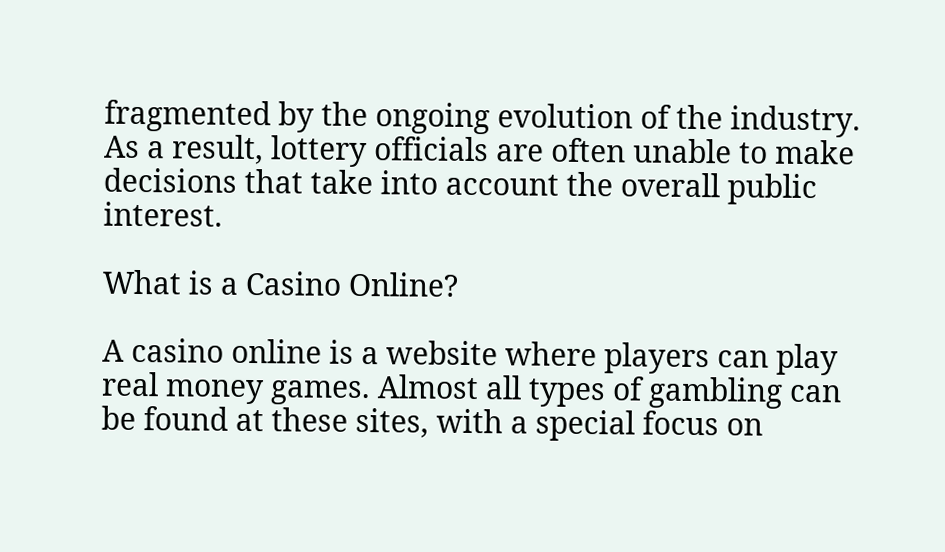fragmented by the ongoing evolution of the industry. As a result, lottery officials are often unable to make decisions that take into account the overall public interest.

What is a Casino Online?

A casino online is a website where players can play real money games. Almost all types of gambling can be found at these sites, with a special focus on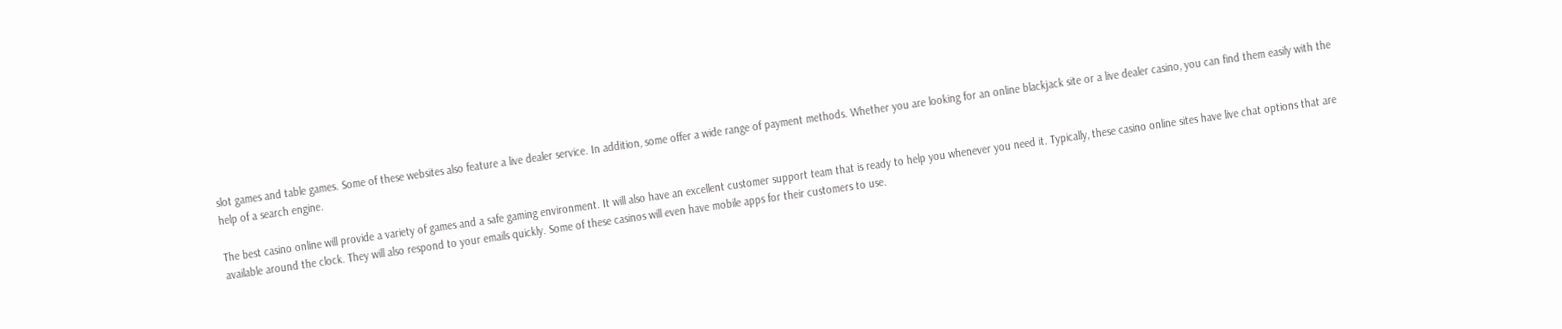slot games and table games. Some of these websites also feature a live dealer service. In addition, some offer a wide range of payment methods. Whether you are looking for an online blackjack site or a live dealer casino, you can find them easily with the help of a search engine.

The best casino online will provide a variety of games and a safe gaming environment. It will also have an excellent customer support team that is ready to help you whenever you need it. Typically, these casino online sites have live chat options that are available around the clock. They will also respond to your emails quickly. Some of these casinos will even have mobile apps for their customers to use.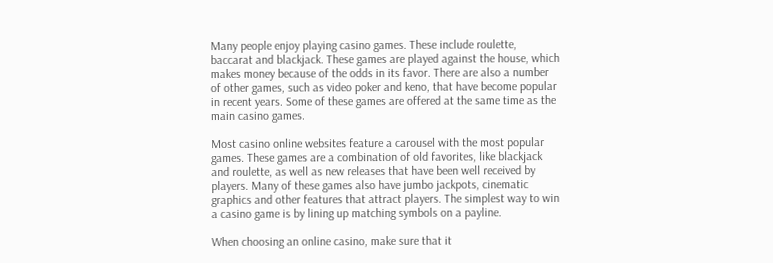Many people enjoy playing casino games. These include roulette, baccarat and blackjack. These games are played against the house, which makes money because of the odds in its favor. There are also a number of other games, such as video poker and keno, that have become popular in recent years. Some of these games are offered at the same time as the main casino games.

Most casino online websites feature a carousel with the most popular games. These games are a combination of old favorites, like blackjack and roulette, as well as new releases that have been well received by players. Many of these games also have jumbo jackpots, cinematic graphics and other features that attract players. The simplest way to win a casino game is by lining up matching symbols on a payline.

When choosing an online casino, make sure that it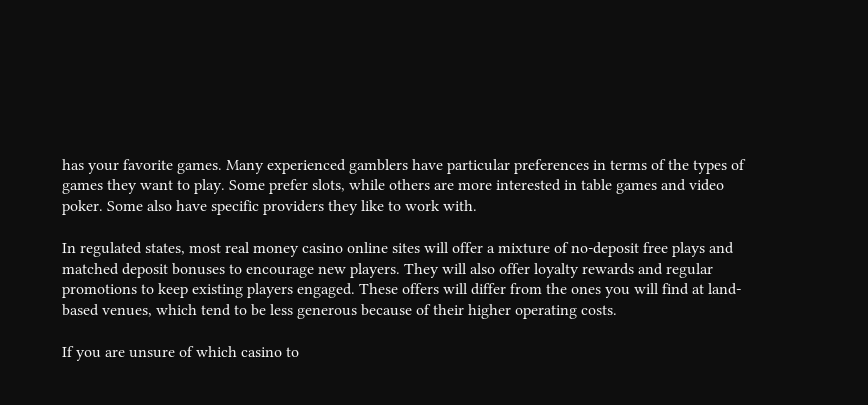has your favorite games. Many experienced gamblers have particular preferences in terms of the types of games they want to play. Some prefer slots, while others are more interested in table games and video poker. Some also have specific providers they like to work with.

In regulated states, most real money casino online sites will offer a mixture of no-deposit free plays and matched deposit bonuses to encourage new players. They will also offer loyalty rewards and regular promotions to keep existing players engaged. These offers will differ from the ones you will find at land-based venues, which tend to be less generous because of their higher operating costs.

If you are unsure of which casino to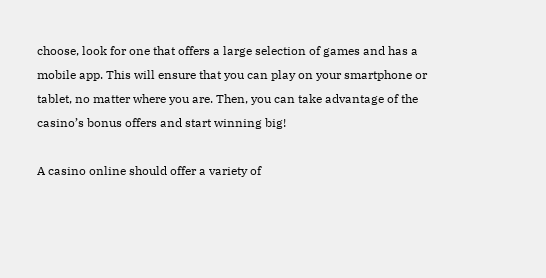choose, look for one that offers a large selection of games and has a mobile app. This will ensure that you can play on your smartphone or tablet, no matter where you are. Then, you can take advantage of the casino’s bonus offers and start winning big!

A casino online should offer a variety of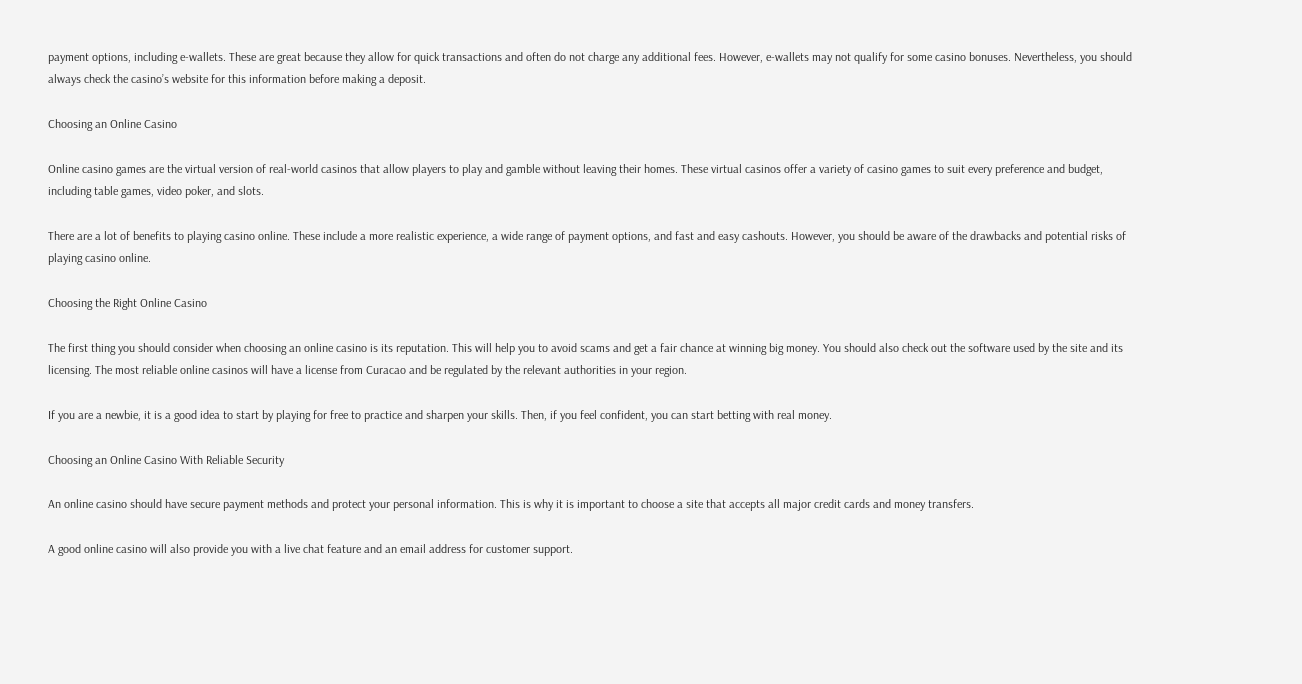payment options, including e-wallets. These are great because they allow for quick transactions and often do not charge any additional fees. However, e-wallets may not qualify for some casino bonuses. Nevertheless, you should always check the casino’s website for this information before making a deposit.

Choosing an Online Casino

Online casino games are the virtual version of real-world casinos that allow players to play and gamble without leaving their homes. These virtual casinos offer a variety of casino games to suit every preference and budget, including table games, video poker, and slots.

There are a lot of benefits to playing casino online. These include a more realistic experience, a wide range of payment options, and fast and easy cashouts. However, you should be aware of the drawbacks and potential risks of playing casino online.

Choosing the Right Online Casino

The first thing you should consider when choosing an online casino is its reputation. This will help you to avoid scams and get a fair chance at winning big money. You should also check out the software used by the site and its licensing. The most reliable online casinos will have a license from Curacao and be regulated by the relevant authorities in your region.

If you are a newbie, it is a good idea to start by playing for free to practice and sharpen your skills. Then, if you feel confident, you can start betting with real money.

Choosing an Online Casino With Reliable Security

An online casino should have secure payment methods and protect your personal information. This is why it is important to choose a site that accepts all major credit cards and money transfers.

A good online casino will also provide you with a live chat feature and an email address for customer support.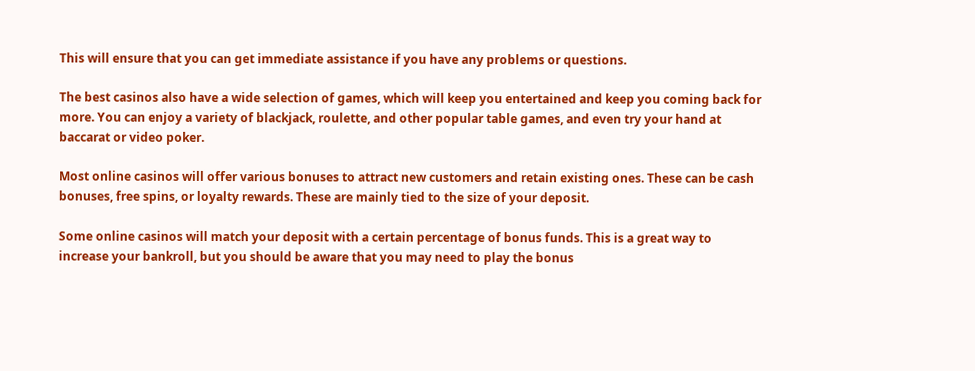This will ensure that you can get immediate assistance if you have any problems or questions.

The best casinos also have a wide selection of games, which will keep you entertained and keep you coming back for more. You can enjoy a variety of blackjack, roulette, and other popular table games, and even try your hand at baccarat or video poker.

Most online casinos will offer various bonuses to attract new customers and retain existing ones. These can be cash bonuses, free spins, or loyalty rewards. These are mainly tied to the size of your deposit.

Some online casinos will match your deposit with a certain percentage of bonus funds. This is a great way to increase your bankroll, but you should be aware that you may need to play the bonus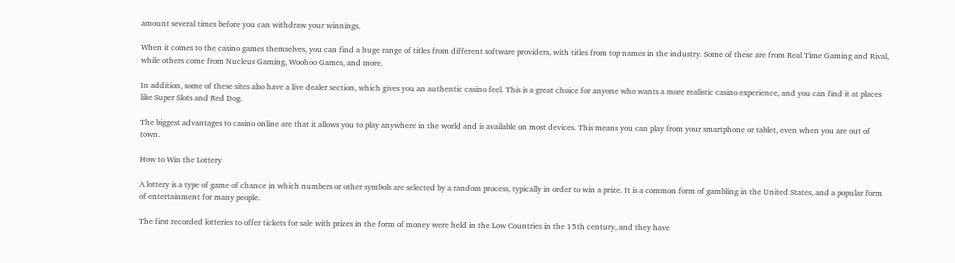amount several times before you can withdraw your winnings.

When it comes to the casino games themselves, you can find a huge range of titles from different software providers, with titles from top names in the industry. Some of these are from Real Time Gaming and Rival, while others come from Nucleus Gaming, Woohoo Games, and more.

In addition, some of these sites also have a live dealer section, which gives you an authentic casino feel. This is a great choice for anyone who wants a more realistic casino experience, and you can find it at places like Super Slots and Red Dog.

The biggest advantages to casino online are that it allows you to play anywhere in the world and is available on most devices. This means you can play from your smartphone or tablet, even when you are out of town.

How to Win the Lottery

A lottery is a type of game of chance in which numbers or other symbols are selected by a random process, typically in order to win a prize. It is a common form of gambling in the United States, and a popular form of entertainment for many people.

The first recorded lotteries to offer tickets for sale with prizes in the form of money were held in the Low Countries in the 15th century, and they have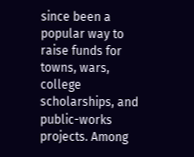since been a popular way to raise funds for towns, wars, college scholarships, and public-works projects. Among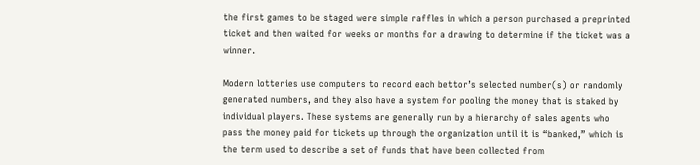the first games to be staged were simple raffles in which a person purchased a preprinted ticket and then waited for weeks or months for a drawing to determine if the ticket was a winner.

Modern lotteries use computers to record each bettor’s selected number(s) or randomly generated numbers, and they also have a system for pooling the money that is staked by individual players. These systems are generally run by a hierarchy of sales agents who pass the money paid for tickets up through the organization until it is “banked,” which is the term used to describe a set of funds that have been collected from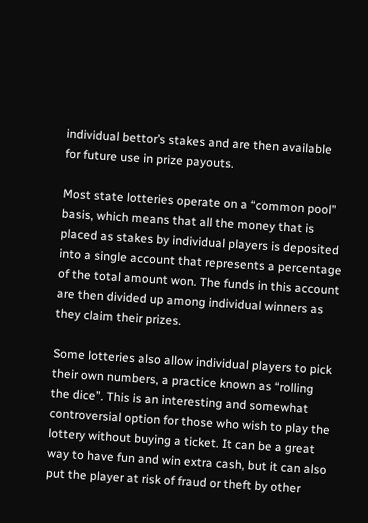individual bettor’s stakes and are then available for future use in prize payouts.

Most state lotteries operate on a “common pool” basis, which means that all the money that is placed as stakes by individual players is deposited into a single account that represents a percentage of the total amount won. The funds in this account are then divided up among individual winners as they claim their prizes.

Some lotteries also allow individual players to pick their own numbers, a practice known as “rolling the dice”. This is an interesting and somewhat controversial option for those who wish to play the lottery without buying a ticket. It can be a great way to have fun and win extra cash, but it can also put the player at risk of fraud or theft by other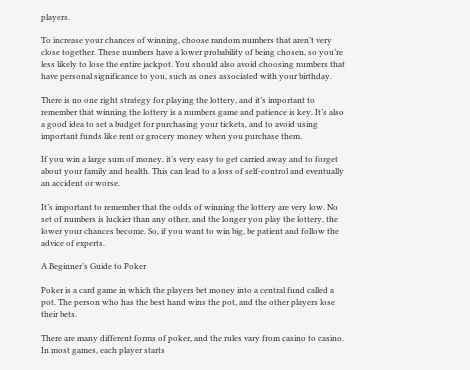players.

To increase your chances of winning, choose random numbers that aren’t very close together. These numbers have a lower probability of being chosen, so you’re less likely to lose the entire jackpot. You should also avoid choosing numbers that have personal significance to you, such as ones associated with your birthday.

There is no one right strategy for playing the lottery, and it’s important to remember that winning the lottery is a numbers game and patience is key. It’s also a good idea to set a budget for purchasing your tickets, and to avoid using important funds like rent or grocery money when you purchase them.

If you win a large sum of money, it’s very easy to get carried away and to forget about your family and health. This can lead to a loss of self-control and eventually an accident or worse.

It’s important to remember that the odds of winning the lottery are very low. No set of numbers is luckier than any other, and the longer you play the lottery, the lower your chances become. So, if you want to win big, be patient and follow the advice of experts.

A Beginner’s Guide to Poker

Poker is a card game in which the players bet money into a central fund called a pot. The person who has the best hand wins the pot, and the other players lose their bets.

There are many different forms of poker, and the rules vary from casino to casino. In most games, each player starts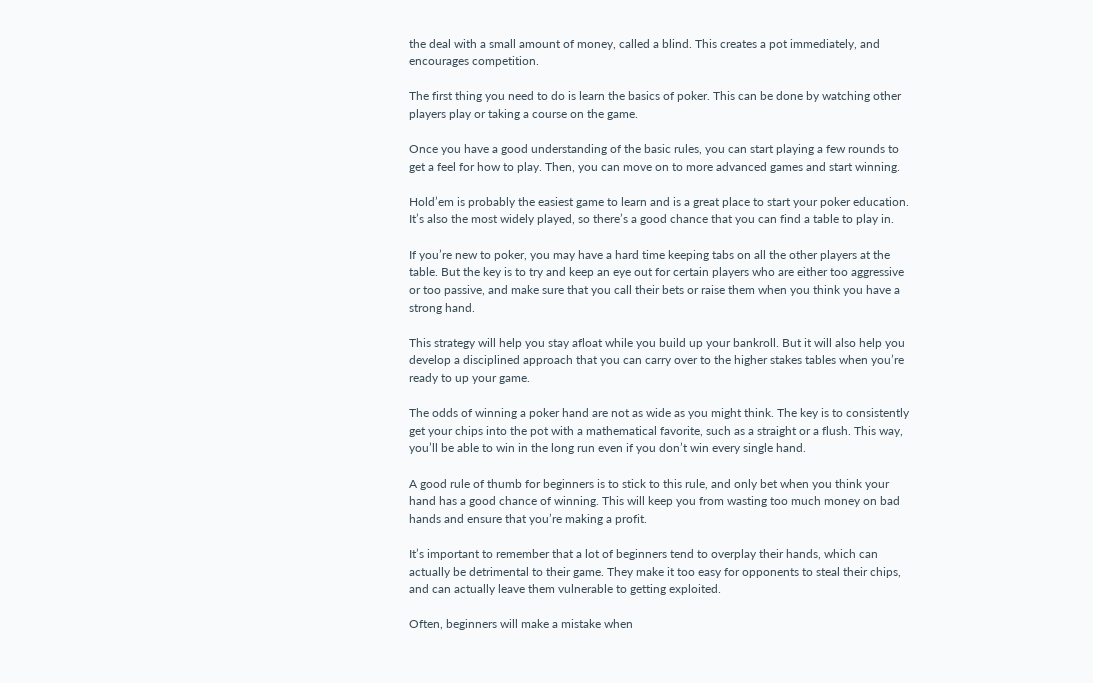the deal with a small amount of money, called a blind. This creates a pot immediately, and encourages competition.

The first thing you need to do is learn the basics of poker. This can be done by watching other players play or taking a course on the game.

Once you have a good understanding of the basic rules, you can start playing a few rounds to get a feel for how to play. Then, you can move on to more advanced games and start winning.

Hold’em is probably the easiest game to learn and is a great place to start your poker education. It’s also the most widely played, so there’s a good chance that you can find a table to play in.

If you’re new to poker, you may have a hard time keeping tabs on all the other players at the table. But the key is to try and keep an eye out for certain players who are either too aggressive or too passive, and make sure that you call their bets or raise them when you think you have a strong hand.

This strategy will help you stay afloat while you build up your bankroll. But it will also help you develop a disciplined approach that you can carry over to the higher stakes tables when you’re ready to up your game.

The odds of winning a poker hand are not as wide as you might think. The key is to consistently get your chips into the pot with a mathematical favorite, such as a straight or a flush. This way, you’ll be able to win in the long run even if you don’t win every single hand.

A good rule of thumb for beginners is to stick to this rule, and only bet when you think your hand has a good chance of winning. This will keep you from wasting too much money on bad hands and ensure that you’re making a profit.

It’s important to remember that a lot of beginners tend to overplay their hands, which can actually be detrimental to their game. They make it too easy for opponents to steal their chips, and can actually leave them vulnerable to getting exploited.

Often, beginners will make a mistake when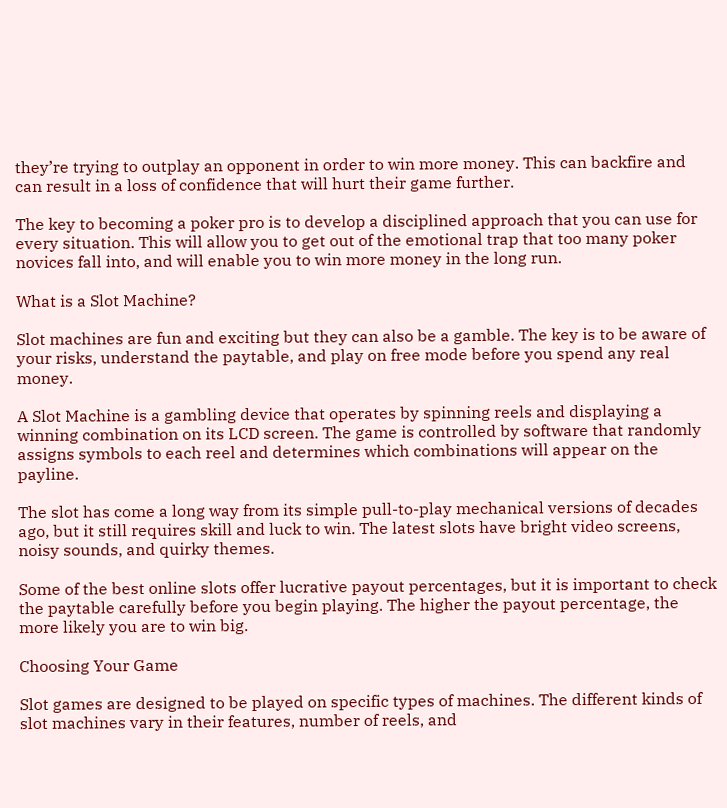they’re trying to outplay an opponent in order to win more money. This can backfire and can result in a loss of confidence that will hurt their game further.

The key to becoming a poker pro is to develop a disciplined approach that you can use for every situation. This will allow you to get out of the emotional trap that too many poker novices fall into, and will enable you to win more money in the long run.

What is a Slot Machine?

Slot machines are fun and exciting but they can also be a gamble. The key is to be aware of your risks, understand the paytable, and play on free mode before you spend any real money.

A Slot Machine is a gambling device that operates by spinning reels and displaying a winning combination on its LCD screen. The game is controlled by software that randomly assigns symbols to each reel and determines which combinations will appear on the payline.

The slot has come a long way from its simple pull-to-play mechanical versions of decades ago, but it still requires skill and luck to win. The latest slots have bright video screens, noisy sounds, and quirky themes.

Some of the best online slots offer lucrative payout percentages, but it is important to check the paytable carefully before you begin playing. The higher the payout percentage, the more likely you are to win big.

Choosing Your Game

Slot games are designed to be played on specific types of machines. The different kinds of slot machines vary in their features, number of reels, and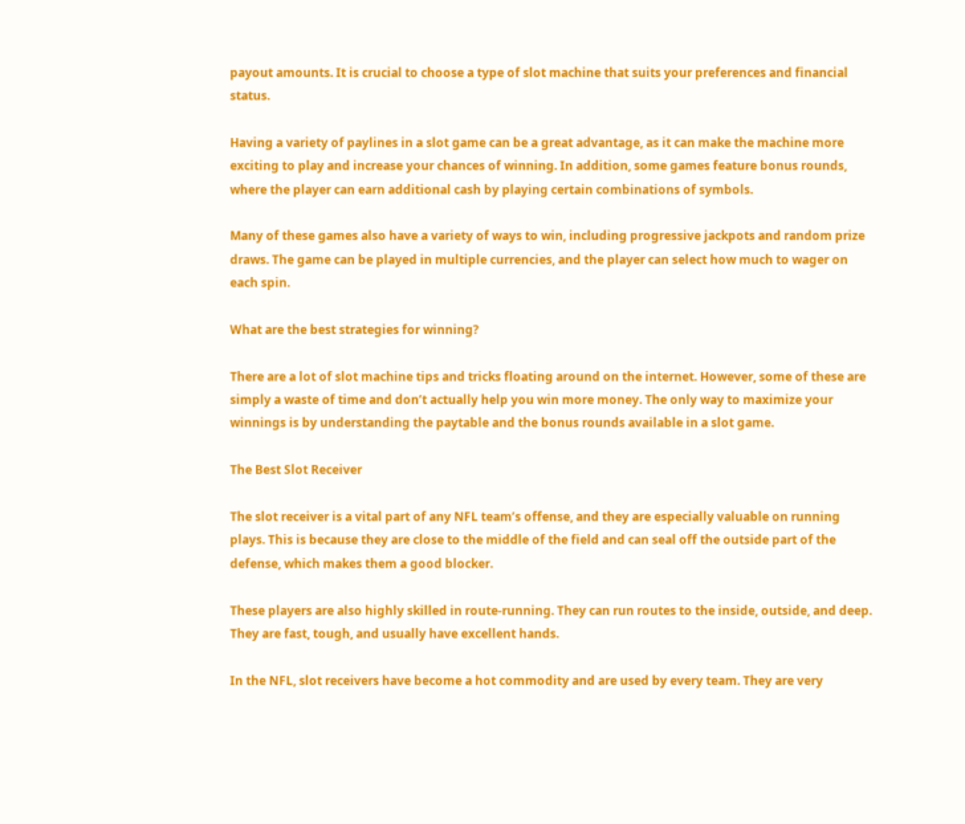payout amounts. It is crucial to choose a type of slot machine that suits your preferences and financial status.

Having a variety of paylines in a slot game can be a great advantage, as it can make the machine more exciting to play and increase your chances of winning. In addition, some games feature bonus rounds, where the player can earn additional cash by playing certain combinations of symbols.

Many of these games also have a variety of ways to win, including progressive jackpots and random prize draws. The game can be played in multiple currencies, and the player can select how much to wager on each spin.

What are the best strategies for winning?

There are a lot of slot machine tips and tricks floating around on the internet. However, some of these are simply a waste of time and don’t actually help you win more money. The only way to maximize your winnings is by understanding the paytable and the bonus rounds available in a slot game.

The Best Slot Receiver

The slot receiver is a vital part of any NFL team’s offense, and they are especially valuable on running plays. This is because they are close to the middle of the field and can seal off the outside part of the defense, which makes them a good blocker.

These players are also highly skilled in route-running. They can run routes to the inside, outside, and deep. They are fast, tough, and usually have excellent hands.

In the NFL, slot receivers have become a hot commodity and are used by every team. They are very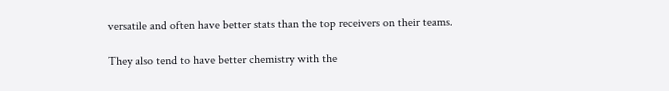versatile and often have better stats than the top receivers on their teams.

They also tend to have better chemistry with the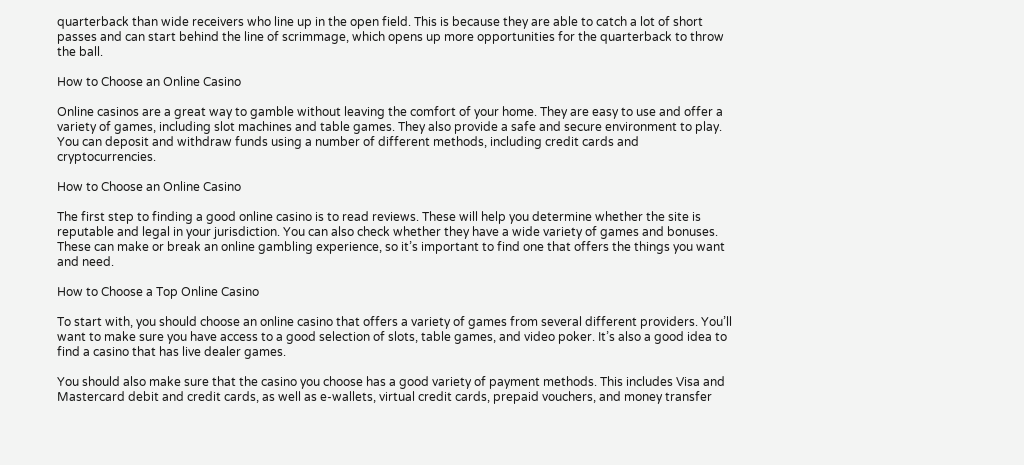quarterback than wide receivers who line up in the open field. This is because they are able to catch a lot of short passes and can start behind the line of scrimmage, which opens up more opportunities for the quarterback to throw the ball.

How to Choose an Online Casino

Online casinos are a great way to gamble without leaving the comfort of your home. They are easy to use and offer a variety of games, including slot machines and table games. They also provide a safe and secure environment to play. You can deposit and withdraw funds using a number of different methods, including credit cards and cryptocurrencies.

How to Choose an Online Casino

The first step to finding a good online casino is to read reviews. These will help you determine whether the site is reputable and legal in your jurisdiction. You can also check whether they have a wide variety of games and bonuses. These can make or break an online gambling experience, so it’s important to find one that offers the things you want and need.

How to Choose a Top Online Casino

To start with, you should choose an online casino that offers a variety of games from several different providers. You’ll want to make sure you have access to a good selection of slots, table games, and video poker. It’s also a good idea to find a casino that has live dealer games.

You should also make sure that the casino you choose has a good variety of payment methods. This includes Visa and Mastercard debit and credit cards, as well as e-wallets, virtual credit cards, prepaid vouchers, and money transfer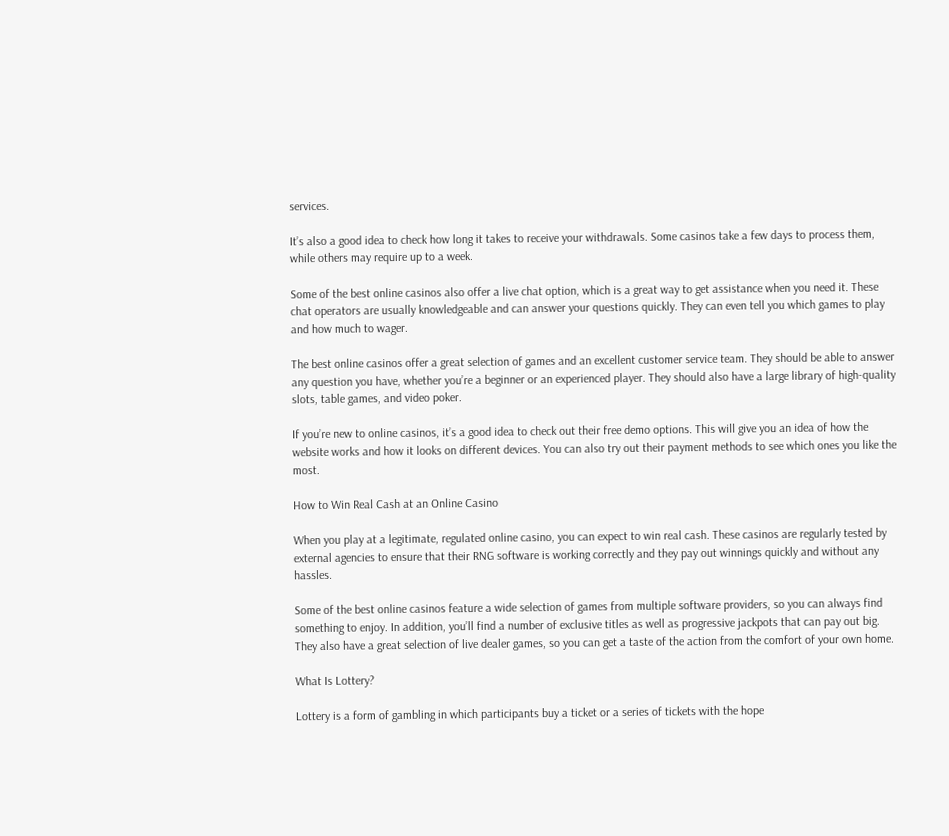services.

It’s also a good idea to check how long it takes to receive your withdrawals. Some casinos take a few days to process them, while others may require up to a week.

Some of the best online casinos also offer a live chat option, which is a great way to get assistance when you need it. These chat operators are usually knowledgeable and can answer your questions quickly. They can even tell you which games to play and how much to wager.

The best online casinos offer a great selection of games and an excellent customer service team. They should be able to answer any question you have, whether you’re a beginner or an experienced player. They should also have a large library of high-quality slots, table games, and video poker.

If you’re new to online casinos, it’s a good idea to check out their free demo options. This will give you an idea of how the website works and how it looks on different devices. You can also try out their payment methods to see which ones you like the most.

How to Win Real Cash at an Online Casino

When you play at a legitimate, regulated online casino, you can expect to win real cash. These casinos are regularly tested by external agencies to ensure that their RNG software is working correctly and they pay out winnings quickly and without any hassles.

Some of the best online casinos feature a wide selection of games from multiple software providers, so you can always find something to enjoy. In addition, you’ll find a number of exclusive titles as well as progressive jackpots that can pay out big. They also have a great selection of live dealer games, so you can get a taste of the action from the comfort of your own home.

What Is Lottery?

Lottery is a form of gambling in which participants buy a ticket or a series of tickets with the hope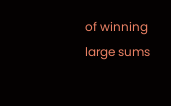of winning large sums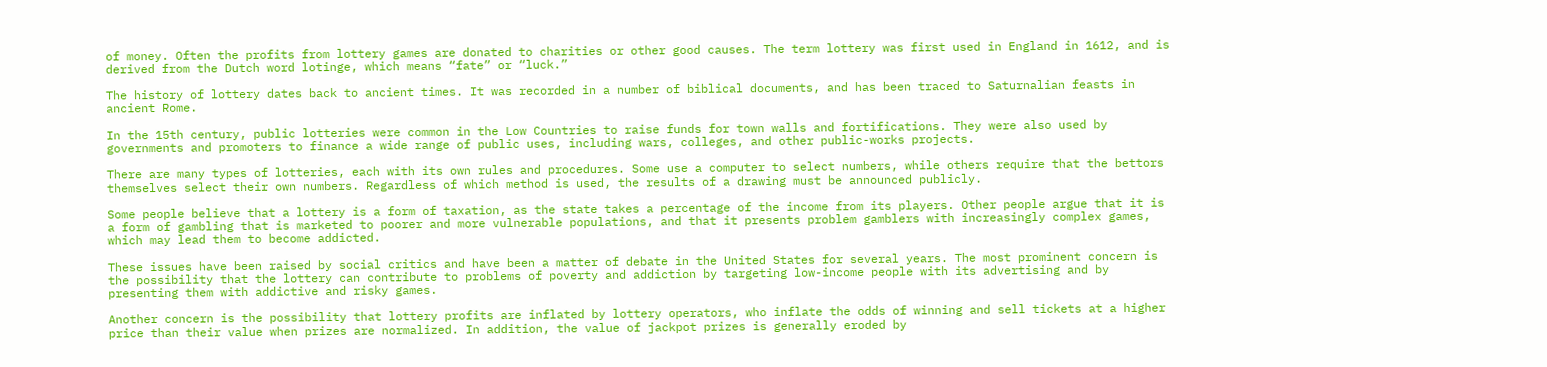of money. Often the profits from lottery games are donated to charities or other good causes. The term lottery was first used in England in 1612, and is derived from the Dutch word lotinge, which means “fate” or “luck.”

The history of lottery dates back to ancient times. It was recorded in a number of biblical documents, and has been traced to Saturnalian feasts in ancient Rome.

In the 15th century, public lotteries were common in the Low Countries to raise funds for town walls and fortifications. They were also used by governments and promoters to finance a wide range of public uses, including wars, colleges, and other public-works projects.

There are many types of lotteries, each with its own rules and procedures. Some use a computer to select numbers, while others require that the bettors themselves select their own numbers. Regardless of which method is used, the results of a drawing must be announced publicly.

Some people believe that a lottery is a form of taxation, as the state takes a percentage of the income from its players. Other people argue that it is a form of gambling that is marketed to poorer and more vulnerable populations, and that it presents problem gamblers with increasingly complex games, which may lead them to become addicted.

These issues have been raised by social critics and have been a matter of debate in the United States for several years. The most prominent concern is the possibility that the lottery can contribute to problems of poverty and addiction by targeting low-income people with its advertising and by presenting them with addictive and risky games.

Another concern is the possibility that lottery profits are inflated by lottery operators, who inflate the odds of winning and sell tickets at a higher price than their value when prizes are normalized. In addition, the value of jackpot prizes is generally eroded by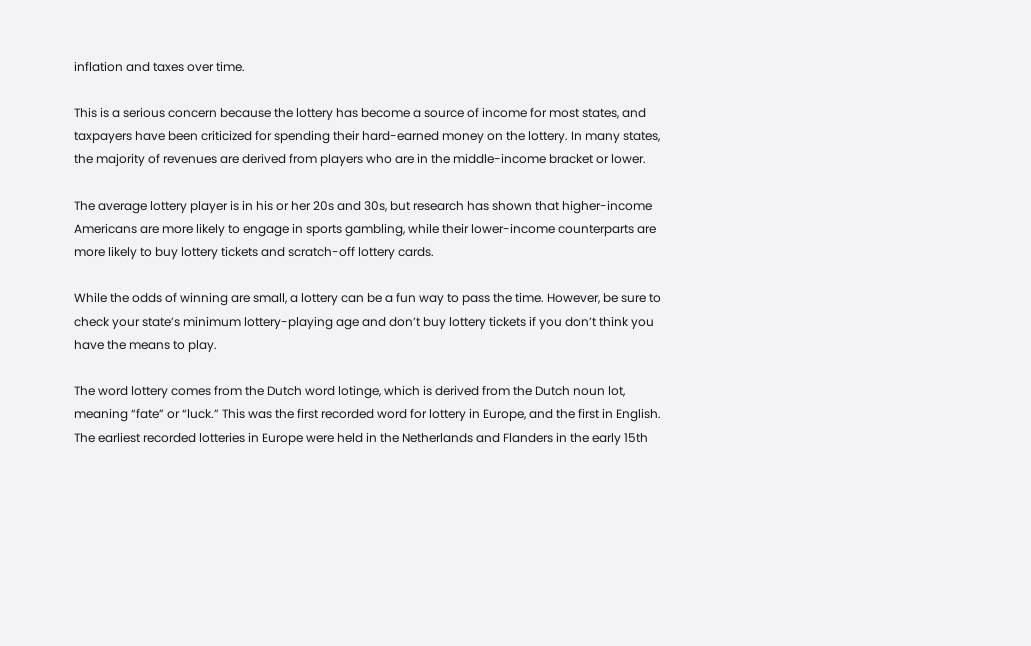inflation and taxes over time.

This is a serious concern because the lottery has become a source of income for most states, and taxpayers have been criticized for spending their hard-earned money on the lottery. In many states, the majority of revenues are derived from players who are in the middle-income bracket or lower.

The average lottery player is in his or her 20s and 30s, but research has shown that higher-income Americans are more likely to engage in sports gambling, while their lower-income counterparts are more likely to buy lottery tickets and scratch-off lottery cards.

While the odds of winning are small, a lottery can be a fun way to pass the time. However, be sure to check your state’s minimum lottery-playing age and don’t buy lottery tickets if you don’t think you have the means to play.

The word lottery comes from the Dutch word lotinge, which is derived from the Dutch noun lot, meaning “fate” or “luck.” This was the first recorded word for lottery in Europe, and the first in English. The earliest recorded lotteries in Europe were held in the Netherlands and Flanders in the early 15th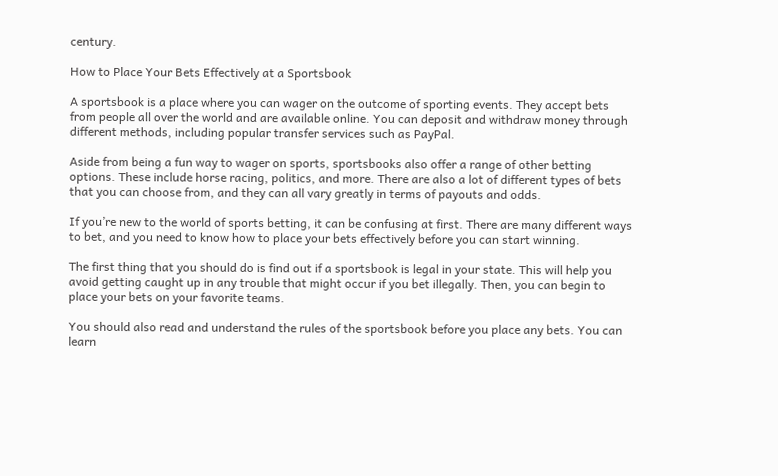century.

How to Place Your Bets Effectively at a Sportsbook

A sportsbook is a place where you can wager on the outcome of sporting events. They accept bets from people all over the world and are available online. You can deposit and withdraw money through different methods, including popular transfer services such as PayPal.

Aside from being a fun way to wager on sports, sportsbooks also offer a range of other betting options. These include horse racing, politics, and more. There are also a lot of different types of bets that you can choose from, and they can all vary greatly in terms of payouts and odds.

If you’re new to the world of sports betting, it can be confusing at first. There are many different ways to bet, and you need to know how to place your bets effectively before you can start winning.

The first thing that you should do is find out if a sportsbook is legal in your state. This will help you avoid getting caught up in any trouble that might occur if you bet illegally. Then, you can begin to place your bets on your favorite teams.

You should also read and understand the rules of the sportsbook before you place any bets. You can learn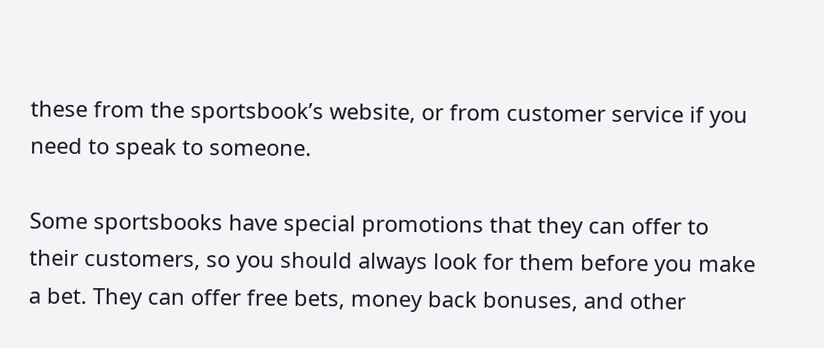these from the sportsbook’s website, or from customer service if you need to speak to someone.

Some sportsbooks have special promotions that they can offer to their customers, so you should always look for them before you make a bet. They can offer free bets, money back bonuses, and other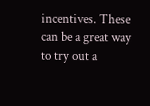incentives. These can be a great way to try out a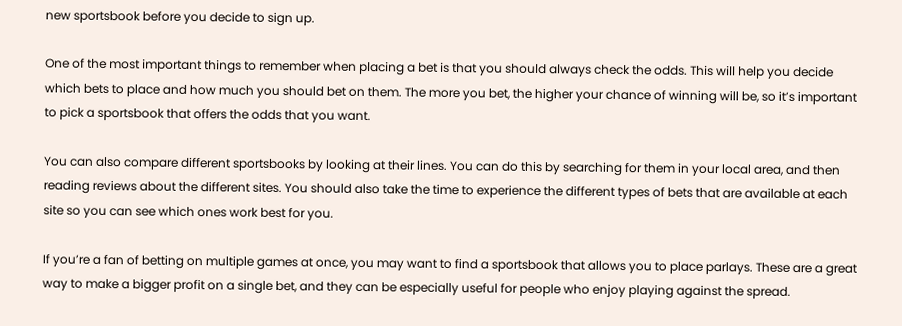new sportsbook before you decide to sign up.

One of the most important things to remember when placing a bet is that you should always check the odds. This will help you decide which bets to place and how much you should bet on them. The more you bet, the higher your chance of winning will be, so it’s important to pick a sportsbook that offers the odds that you want.

You can also compare different sportsbooks by looking at their lines. You can do this by searching for them in your local area, and then reading reviews about the different sites. You should also take the time to experience the different types of bets that are available at each site so you can see which ones work best for you.

If you’re a fan of betting on multiple games at once, you may want to find a sportsbook that allows you to place parlays. These are a great way to make a bigger profit on a single bet, and they can be especially useful for people who enjoy playing against the spread.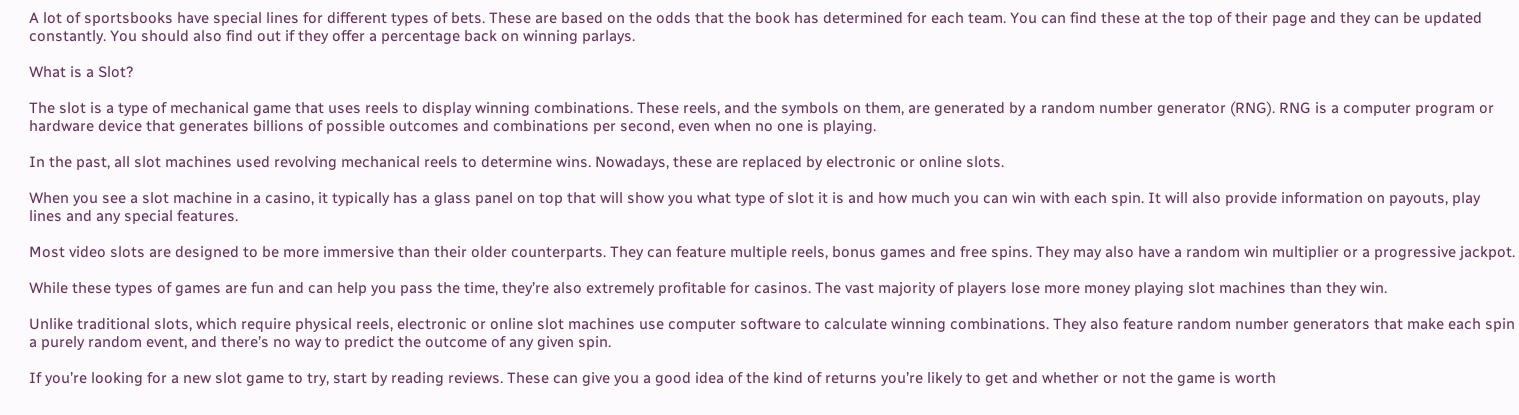A lot of sportsbooks have special lines for different types of bets. These are based on the odds that the book has determined for each team. You can find these at the top of their page and they can be updated constantly. You should also find out if they offer a percentage back on winning parlays.

What is a Slot?

The slot is a type of mechanical game that uses reels to display winning combinations. These reels, and the symbols on them, are generated by a random number generator (RNG). RNG is a computer program or hardware device that generates billions of possible outcomes and combinations per second, even when no one is playing.

In the past, all slot machines used revolving mechanical reels to determine wins. Nowadays, these are replaced by electronic or online slots.

When you see a slot machine in a casino, it typically has a glass panel on top that will show you what type of slot it is and how much you can win with each spin. It will also provide information on payouts, play lines and any special features.

Most video slots are designed to be more immersive than their older counterparts. They can feature multiple reels, bonus games and free spins. They may also have a random win multiplier or a progressive jackpot.

While these types of games are fun and can help you pass the time, they’re also extremely profitable for casinos. The vast majority of players lose more money playing slot machines than they win.

Unlike traditional slots, which require physical reels, electronic or online slot machines use computer software to calculate winning combinations. They also feature random number generators that make each spin a purely random event, and there’s no way to predict the outcome of any given spin.

If you’re looking for a new slot game to try, start by reading reviews. These can give you a good idea of the kind of returns you’re likely to get and whether or not the game is worth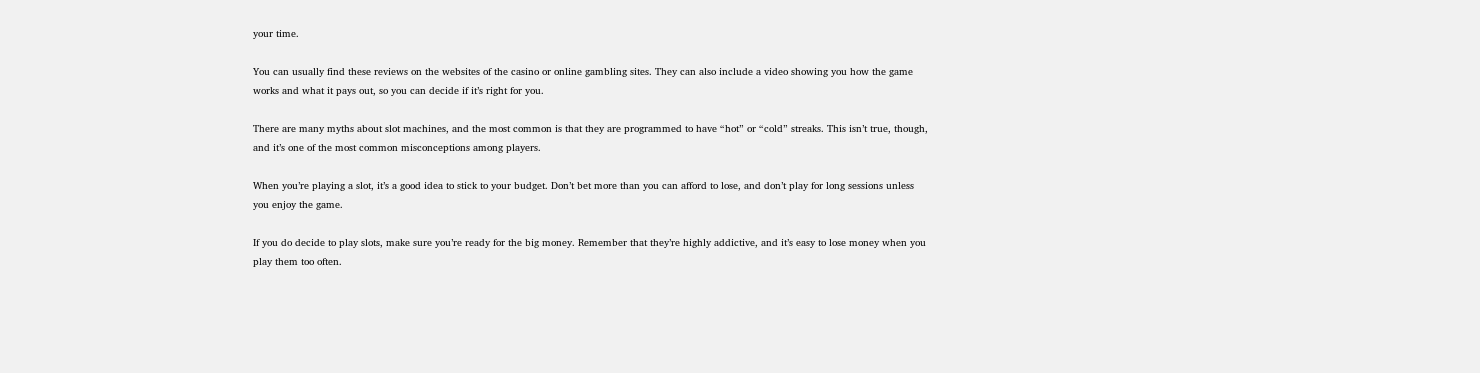your time.

You can usually find these reviews on the websites of the casino or online gambling sites. They can also include a video showing you how the game works and what it pays out, so you can decide if it’s right for you.

There are many myths about slot machines, and the most common is that they are programmed to have “hot” or “cold” streaks. This isn’t true, though, and it’s one of the most common misconceptions among players.

When you’re playing a slot, it’s a good idea to stick to your budget. Don’t bet more than you can afford to lose, and don’t play for long sessions unless you enjoy the game.

If you do decide to play slots, make sure you’re ready for the big money. Remember that they’re highly addictive, and it’s easy to lose money when you play them too often.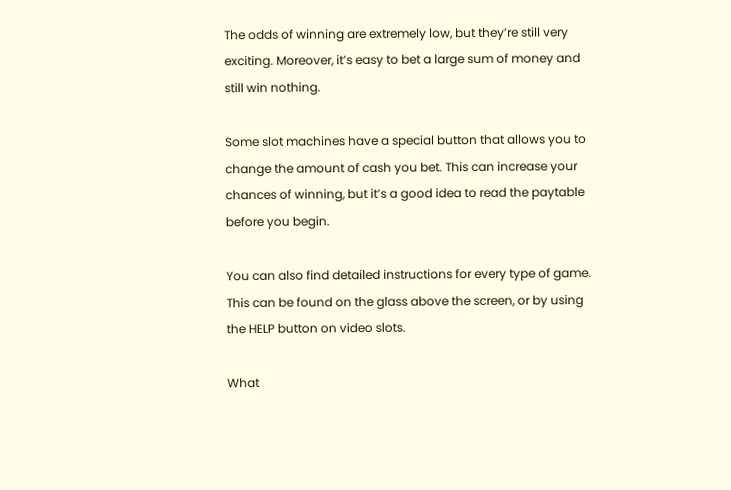The odds of winning are extremely low, but they’re still very exciting. Moreover, it’s easy to bet a large sum of money and still win nothing.

Some slot machines have a special button that allows you to change the amount of cash you bet. This can increase your chances of winning, but it’s a good idea to read the paytable before you begin.

You can also find detailed instructions for every type of game. This can be found on the glass above the screen, or by using the HELP button on video slots.

What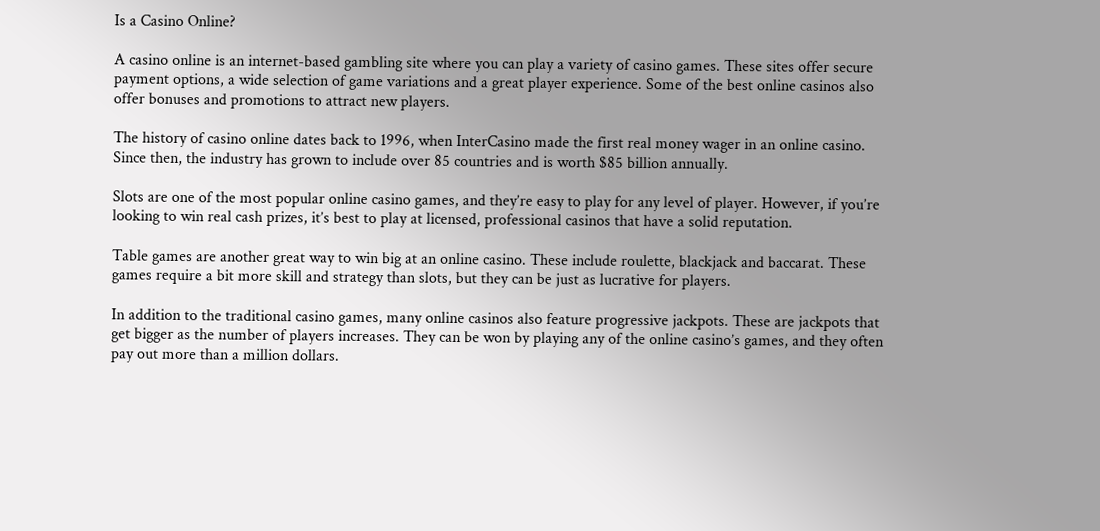Is a Casino Online?

A casino online is an internet-based gambling site where you can play a variety of casino games. These sites offer secure payment options, a wide selection of game variations and a great player experience. Some of the best online casinos also offer bonuses and promotions to attract new players.

The history of casino online dates back to 1996, when InterCasino made the first real money wager in an online casino. Since then, the industry has grown to include over 85 countries and is worth $85 billion annually.

Slots are one of the most popular online casino games, and they’re easy to play for any level of player. However, if you’re looking to win real cash prizes, it’s best to play at licensed, professional casinos that have a solid reputation.

Table games are another great way to win big at an online casino. These include roulette, blackjack and baccarat. These games require a bit more skill and strategy than slots, but they can be just as lucrative for players.

In addition to the traditional casino games, many online casinos also feature progressive jackpots. These are jackpots that get bigger as the number of players increases. They can be won by playing any of the online casino’s games, and they often pay out more than a million dollars.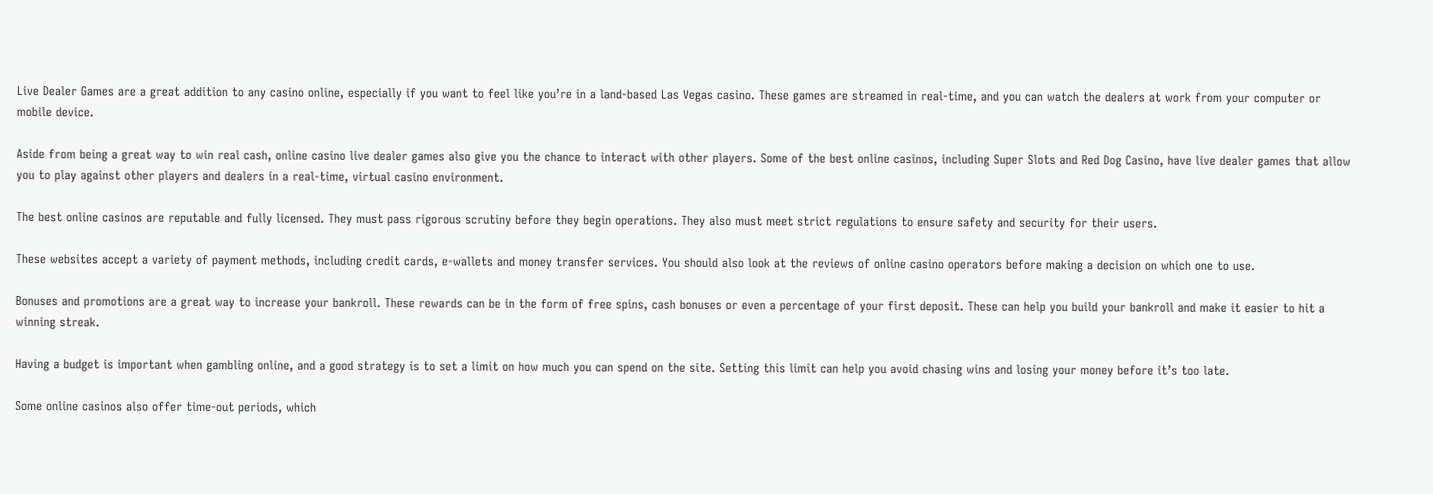Live Dealer Games are a great addition to any casino online, especially if you want to feel like you’re in a land-based Las Vegas casino. These games are streamed in real-time, and you can watch the dealers at work from your computer or mobile device.

Aside from being a great way to win real cash, online casino live dealer games also give you the chance to interact with other players. Some of the best online casinos, including Super Slots and Red Dog Casino, have live dealer games that allow you to play against other players and dealers in a real-time, virtual casino environment.

The best online casinos are reputable and fully licensed. They must pass rigorous scrutiny before they begin operations. They also must meet strict regulations to ensure safety and security for their users.

These websites accept a variety of payment methods, including credit cards, e-wallets and money transfer services. You should also look at the reviews of online casino operators before making a decision on which one to use.

Bonuses and promotions are a great way to increase your bankroll. These rewards can be in the form of free spins, cash bonuses or even a percentage of your first deposit. These can help you build your bankroll and make it easier to hit a winning streak.

Having a budget is important when gambling online, and a good strategy is to set a limit on how much you can spend on the site. Setting this limit can help you avoid chasing wins and losing your money before it’s too late.

Some online casinos also offer time-out periods, which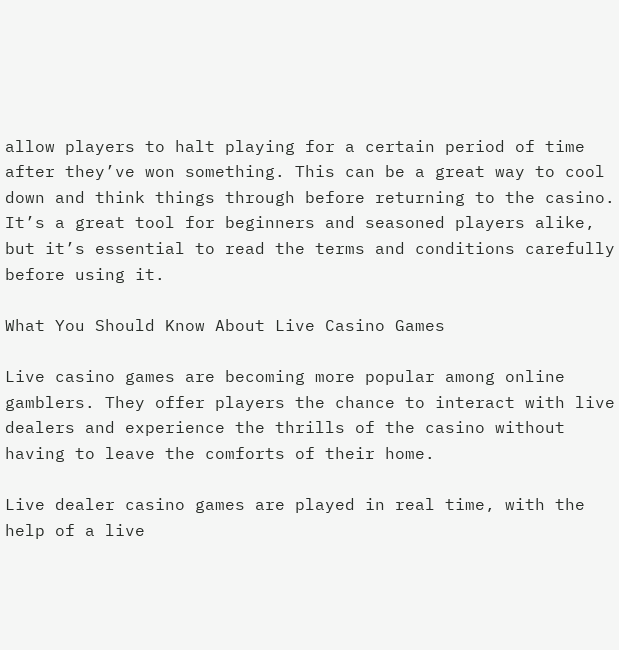allow players to halt playing for a certain period of time after they’ve won something. This can be a great way to cool down and think things through before returning to the casino. It’s a great tool for beginners and seasoned players alike, but it’s essential to read the terms and conditions carefully before using it.

What You Should Know About Live Casino Games

Live casino games are becoming more popular among online gamblers. They offer players the chance to interact with live dealers and experience the thrills of the casino without having to leave the comforts of their home.

Live dealer casino games are played in real time, with the help of a live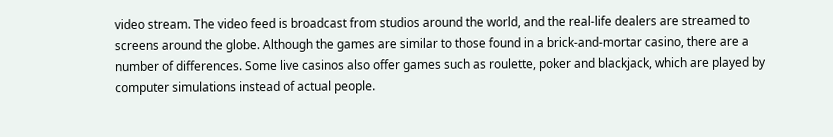video stream. The video feed is broadcast from studios around the world, and the real-life dealers are streamed to screens around the globe. Although the games are similar to those found in a brick-and-mortar casino, there are a number of differences. Some live casinos also offer games such as roulette, poker and blackjack, which are played by computer simulations instead of actual people.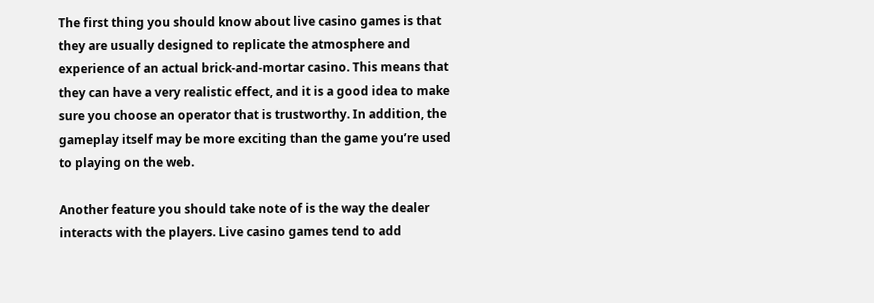The first thing you should know about live casino games is that they are usually designed to replicate the atmosphere and experience of an actual brick-and-mortar casino. This means that they can have a very realistic effect, and it is a good idea to make sure you choose an operator that is trustworthy. In addition, the gameplay itself may be more exciting than the game you’re used to playing on the web.

Another feature you should take note of is the way the dealer interacts with the players. Live casino games tend to add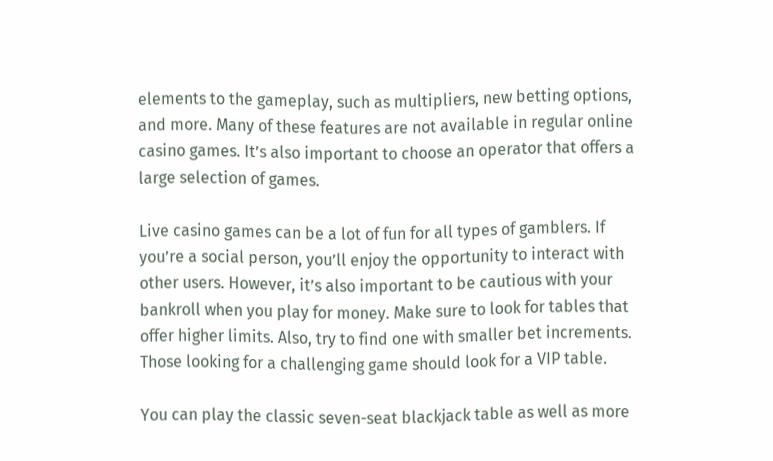elements to the gameplay, such as multipliers, new betting options, and more. Many of these features are not available in regular online casino games. It’s also important to choose an operator that offers a large selection of games.

Live casino games can be a lot of fun for all types of gamblers. If you’re a social person, you’ll enjoy the opportunity to interact with other users. However, it’s also important to be cautious with your bankroll when you play for money. Make sure to look for tables that offer higher limits. Also, try to find one with smaller bet increments. Those looking for a challenging game should look for a VIP table.

You can play the classic seven-seat blackjack table as well as more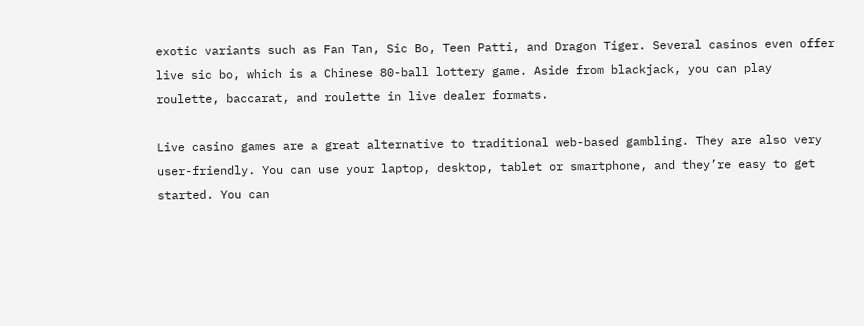exotic variants such as Fan Tan, Sic Bo, Teen Patti, and Dragon Tiger. Several casinos even offer live sic bo, which is a Chinese 80-ball lottery game. Aside from blackjack, you can play roulette, baccarat, and roulette in live dealer formats.

Live casino games are a great alternative to traditional web-based gambling. They are also very user-friendly. You can use your laptop, desktop, tablet or smartphone, and they’re easy to get started. You can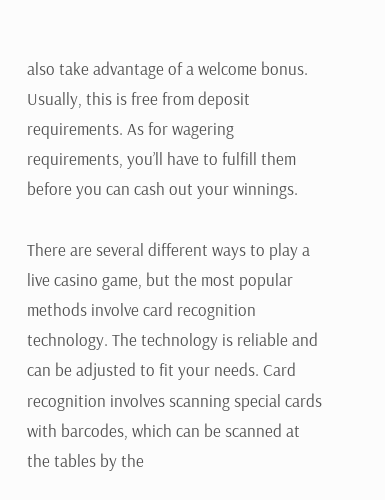also take advantage of a welcome bonus. Usually, this is free from deposit requirements. As for wagering requirements, you’ll have to fulfill them before you can cash out your winnings.

There are several different ways to play a live casino game, but the most popular methods involve card recognition technology. The technology is reliable and can be adjusted to fit your needs. Card recognition involves scanning special cards with barcodes, which can be scanned at the tables by the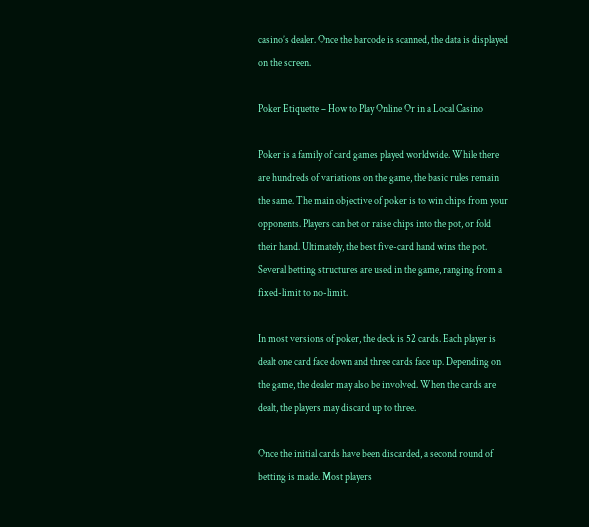casino’s dealer. Once the barcode is scanned, the data is displayed on the screen.

Poker Etiquette – How to Play Online Or in a Local Casino

Poker is a family of card games played worldwide. While there are hundreds of variations on the game, the basic rules remain the same. The main objective of poker is to win chips from your opponents. Players can bet or raise chips into the pot, or fold their hand. Ultimately, the best five-card hand wins the pot. Several betting structures are used in the game, ranging from a fixed-limit to no-limit.

In most versions of poker, the deck is 52 cards. Each player is dealt one card face down and three cards face up. Depending on the game, the dealer may also be involved. When the cards are dealt, the players may discard up to three.

Once the initial cards have been discarded, a second round of betting is made. Most players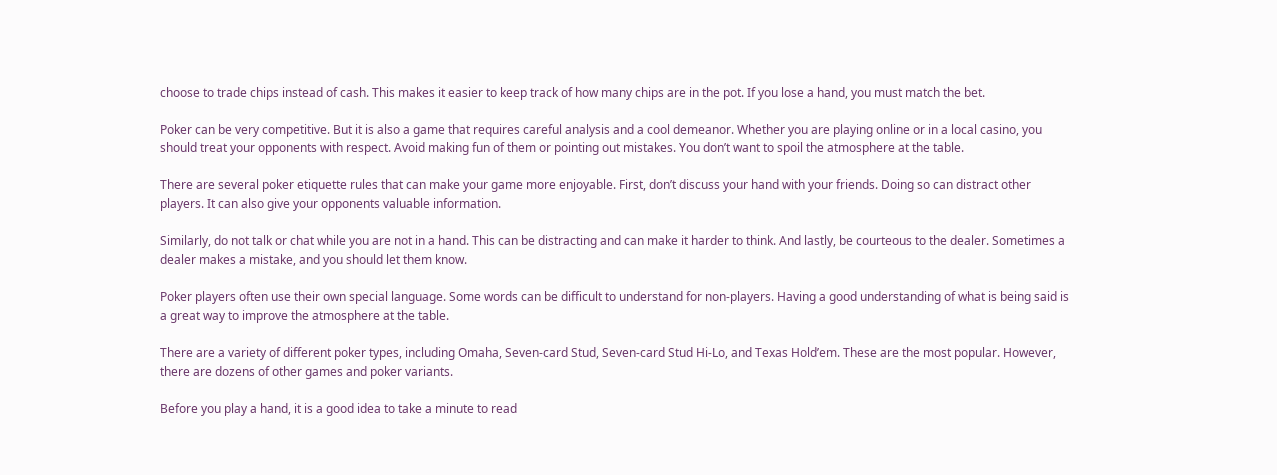choose to trade chips instead of cash. This makes it easier to keep track of how many chips are in the pot. If you lose a hand, you must match the bet.

Poker can be very competitive. But it is also a game that requires careful analysis and a cool demeanor. Whether you are playing online or in a local casino, you should treat your opponents with respect. Avoid making fun of them or pointing out mistakes. You don’t want to spoil the atmosphere at the table.

There are several poker etiquette rules that can make your game more enjoyable. First, don’t discuss your hand with your friends. Doing so can distract other players. It can also give your opponents valuable information.

Similarly, do not talk or chat while you are not in a hand. This can be distracting and can make it harder to think. And lastly, be courteous to the dealer. Sometimes a dealer makes a mistake, and you should let them know.

Poker players often use their own special language. Some words can be difficult to understand for non-players. Having a good understanding of what is being said is a great way to improve the atmosphere at the table.

There are a variety of different poker types, including Omaha, Seven-card Stud, Seven-card Stud Hi-Lo, and Texas Hold’em. These are the most popular. However, there are dozens of other games and poker variants.

Before you play a hand, it is a good idea to take a minute to read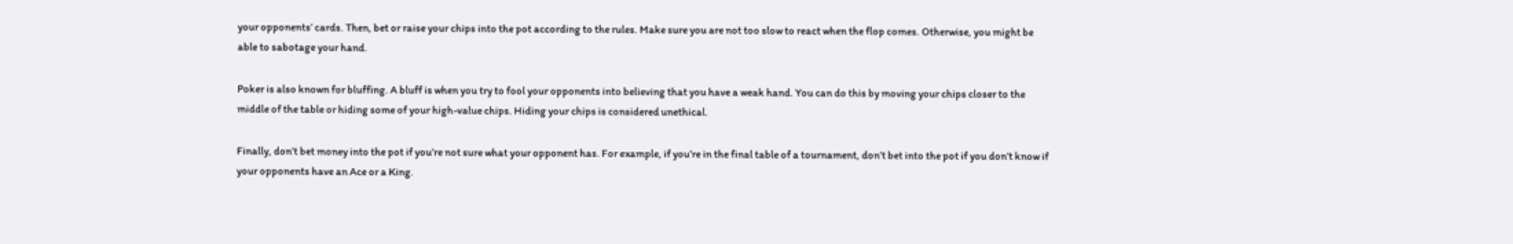your opponents’ cards. Then, bet or raise your chips into the pot according to the rules. Make sure you are not too slow to react when the flop comes. Otherwise, you might be able to sabotage your hand.

Poker is also known for bluffing. A bluff is when you try to fool your opponents into believing that you have a weak hand. You can do this by moving your chips closer to the middle of the table or hiding some of your high-value chips. Hiding your chips is considered unethical.

Finally, don’t bet money into the pot if you’re not sure what your opponent has. For example, if you’re in the final table of a tournament, don’t bet into the pot if you don’t know if your opponents have an Ace or a King.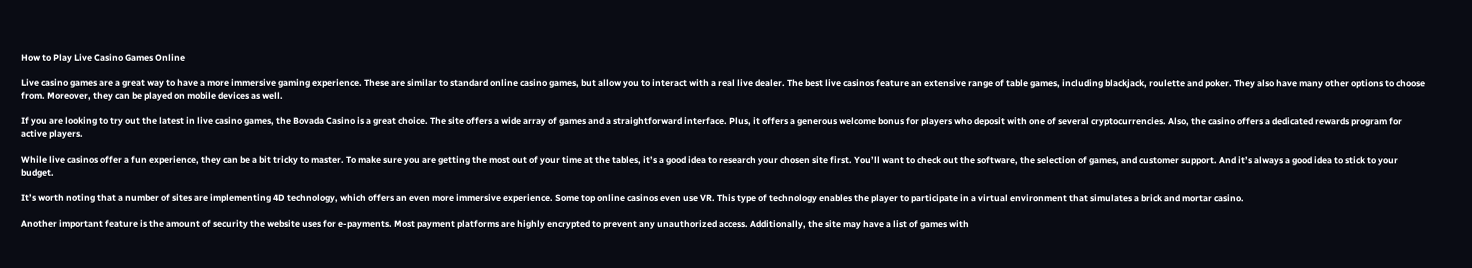How to Play Live Casino Games Online

Live casino games are a great way to have a more immersive gaming experience. These are similar to standard online casino games, but allow you to interact with a real live dealer. The best live casinos feature an extensive range of table games, including blackjack, roulette and poker. They also have many other options to choose from. Moreover, they can be played on mobile devices as well.

If you are looking to try out the latest in live casino games, the Bovada Casino is a great choice. The site offers a wide array of games and a straightforward interface. Plus, it offers a generous welcome bonus for players who deposit with one of several cryptocurrencies. Also, the casino offers a dedicated rewards program for active players.

While live casinos offer a fun experience, they can be a bit tricky to master. To make sure you are getting the most out of your time at the tables, it’s a good idea to research your chosen site first. You’ll want to check out the software, the selection of games, and customer support. And it’s always a good idea to stick to your budget.

It’s worth noting that a number of sites are implementing 4D technology, which offers an even more immersive experience. Some top online casinos even use VR. This type of technology enables the player to participate in a virtual environment that simulates a brick and mortar casino.

Another important feature is the amount of security the website uses for e-payments. Most payment platforms are highly encrypted to prevent any unauthorized access. Additionally, the site may have a list of games with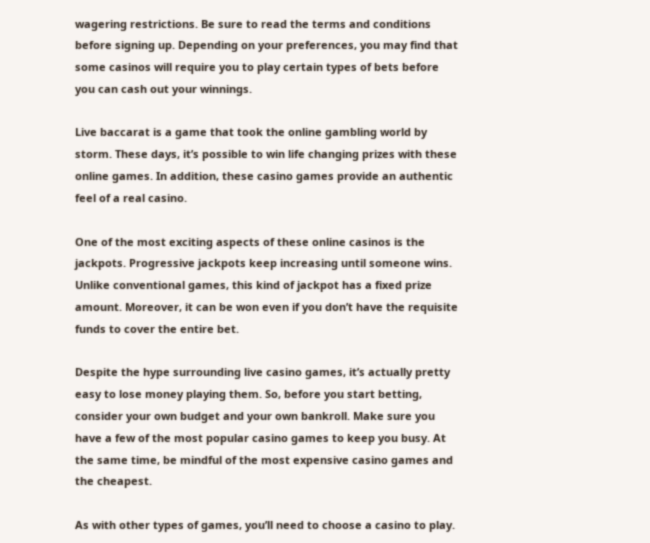wagering restrictions. Be sure to read the terms and conditions before signing up. Depending on your preferences, you may find that some casinos will require you to play certain types of bets before you can cash out your winnings.

Live baccarat is a game that took the online gambling world by storm. These days, it’s possible to win life changing prizes with these online games. In addition, these casino games provide an authentic feel of a real casino.

One of the most exciting aspects of these online casinos is the jackpots. Progressive jackpots keep increasing until someone wins. Unlike conventional games, this kind of jackpot has a fixed prize amount. Moreover, it can be won even if you don’t have the requisite funds to cover the entire bet.

Despite the hype surrounding live casino games, it’s actually pretty easy to lose money playing them. So, before you start betting, consider your own budget and your own bankroll. Make sure you have a few of the most popular casino games to keep you busy. At the same time, be mindful of the most expensive casino games and the cheapest.

As with other types of games, you’ll need to choose a casino to play.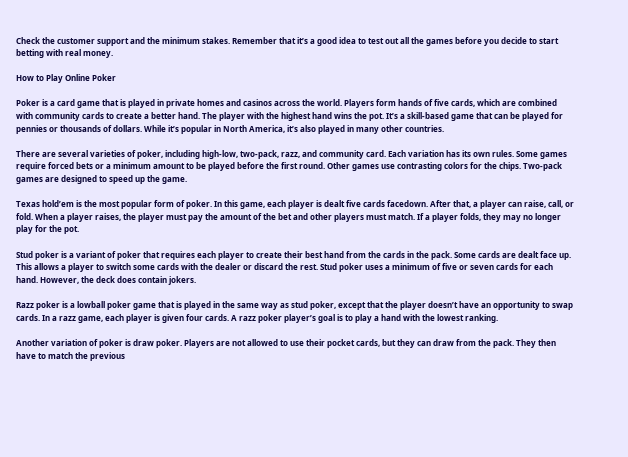Check the customer support and the minimum stakes. Remember that it’s a good idea to test out all the games before you decide to start betting with real money.

How to Play Online Poker

Poker is a card game that is played in private homes and casinos across the world. Players form hands of five cards, which are combined with community cards to create a better hand. The player with the highest hand wins the pot. It’s a skill-based game that can be played for pennies or thousands of dollars. While it’s popular in North America, it’s also played in many other countries.

There are several varieties of poker, including high-low, two-pack, razz, and community card. Each variation has its own rules. Some games require forced bets or a minimum amount to be played before the first round. Other games use contrasting colors for the chips. Two-pack games are designed to speed up the game.

Texas hold’em is the most popular form of poker. In this game, each player is dealt five cards facedown. After that, a player can raise, call, or fold. When a player raises, the player must pay the amount of the bet and other players must match. If a player folds, they may no longer play for the pot.

Stud poker is a variant of poker that requires each player to create their best hand from the cards in the pack. Some cards are dealt face up. This allows a player to switch some cards with the dealer or discard the rest. Stud poker uses a minimum of five or seven cards for each hand. However, the deck does contain jokers.

Razz poker is a lowball poker game that is played in the same way as stud poker, except that the player doesn’t have an opportunity to swap cards. In a razz game, each player is given four cards. A razz poker player’s goal is to play a hand with the lowest ranking.

Another variation of poker is draw poker. Players are not allowed to use their pocket cards, but they can draw from the pack. They then have to match the previous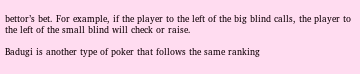bettor’s bet. For example, if the player to the left of the big blind calls, the player to the left of the small blind will check or raise.

Badugi is another type of poker that follows the same ranking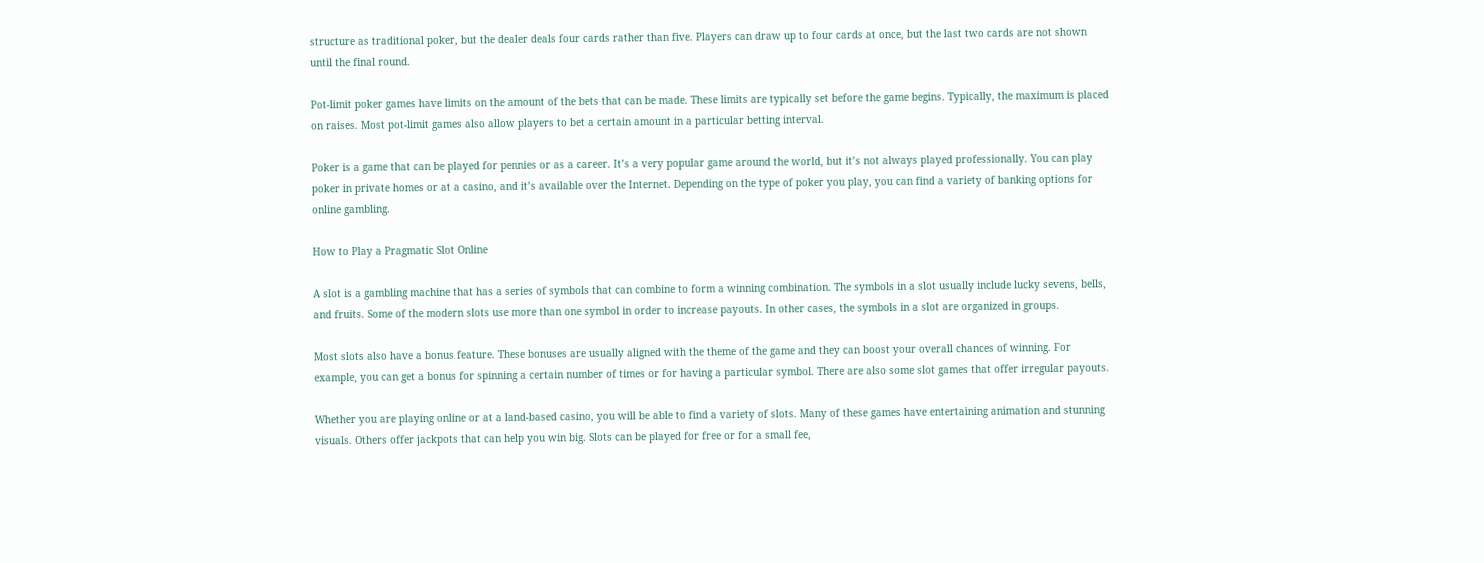structure as traditional poker, but the dealer deals four cards rather than five. Players can draw up to four cards at once, but the last two cards are not shown until the final round.

Pot-limit poker games have limits on the amount of the bets that can be made. These limits are typically set before the game begins. Typically, the maximum is placed on raises. Most pot-limit games also allow players to bet a certain amount in a particular betting interval.

Poker is a game that can be played for pennies or as a career. It’s a very popular game around the world, but it’s not always played professionally. You can play poker in private homes or at a casino, and it’s available over the Internet. Depending on the type of poker you play, you can find a variety of banking options for online gambling.

How to Play a Pragmatic Slot Online

A slot is a gambling machine that has a series of symbols that can combine to form a winning combination. The symbols in a slot usually include lucky sevens, bells, and fruits. Some of the modern slots use more than one symbol in order to increase payouts. In other cases, the symbols in a slot are organized in groups.

Most slots also have a bonus feature. These bonuses are usually aligned with the theme of the game and they can boost your overall chances of winning. For example, you can get a bonus for spinning a certain number of times or for having a particular symbol. There are also some slot games that offer irregular payouts.

Whether you are playing online or at a land-based casino, you will be able to find a variety of slots. Many of these games have entertaining animation and stunning visuals. Others offer jackpots that can help you win big. Slots can be played for free or for a small fee,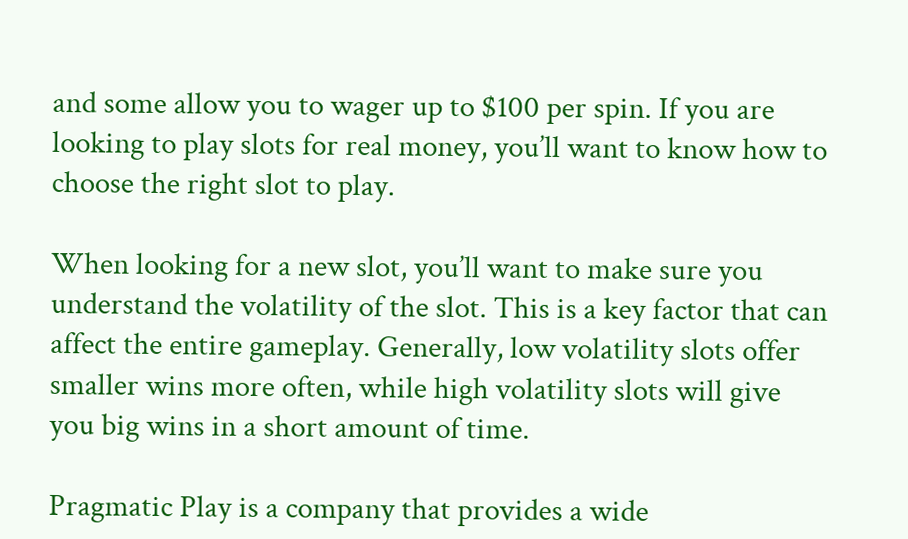and some allow you to wager up to $100 per spin. If you are looking to play slots for real money, you’ll want to know how to choose the right slot to play.

When looking for a new slot, you’ll want to make sure you understand the volatility of the slot. This is a key factor that can affect the entire gameplay. Generally, low volatility slots offer smaller wins more often, while high volatility slots will give you big wins in a short amount of time.

Pragmatic Play is a company that provides a wide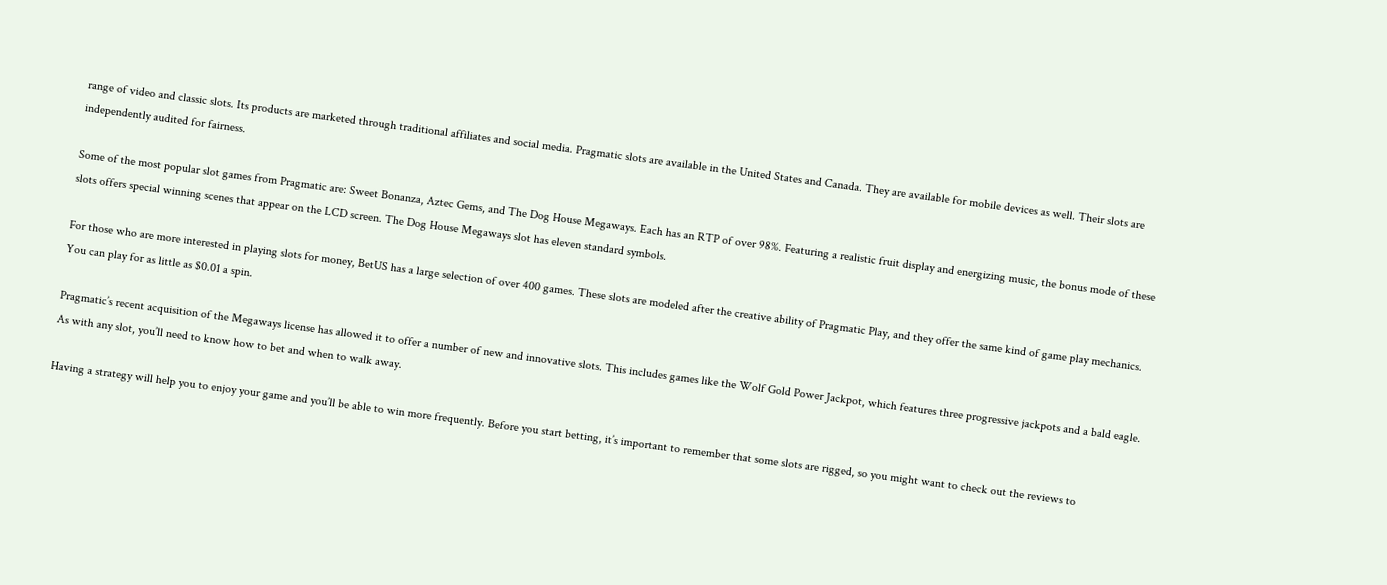range of video and classic slots. Its products are marketed through traditional affiliates and social media. Pragmatic slots are available in the United States and Canada. They are available for mobile devices as well. Their slots are independently audited for fairness.

Some of the most popular slot games from Pragmatic are: Sweet Bonanza, Aztec Gems, and The Dog House Megaways. Each has an RTP of over 98%. Featuring a realistic fruit display and energizing music, the bonus mode of these slots offers special winning scenes that appear on the LCD screen. The Dog House Megaways slot has eleven standard symbols.

For those who are more interested in playing slots for money, BetUS has a large selection of over 400 games. These slots are modeled after the creative ability of Pragmatic Play, and they offer the same kind of game play mechanics. You can play for as little as $0.01 a spin.

Pragmatic’s recent acquisition of the Megaways license has allowed it to offer a number of new and innovative slots. This includes games like the Wolf Gold Power Jackpot, which features three progressive jackpots and a bald eagle. As with any slot, you’ll need to know how to bet and when to walk away.

Having a strategy will help you to enjoy your game and you’ll be able to win more frequently. Before you start betting, it’s important to remember that some slots are rigged, so you might want to check out the reviews to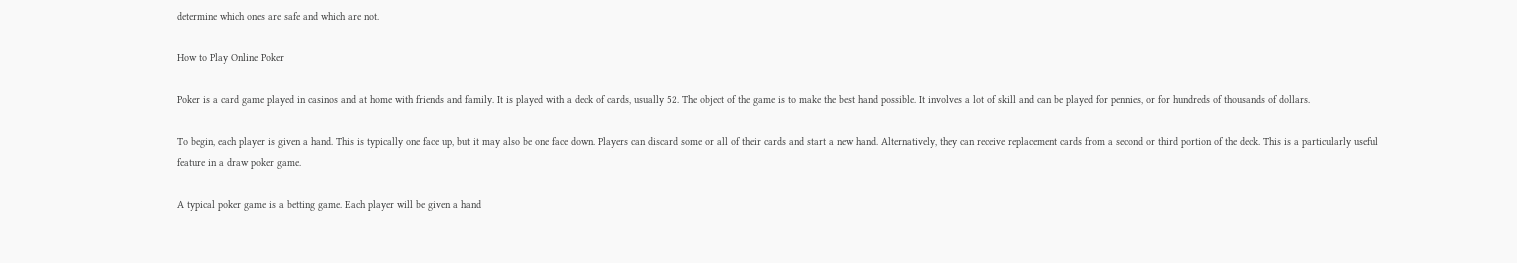determine which ones are safe and which are not.

How to Play Online Poker

Poker is a card game played in casinos and at home with friends and family. It is played with a deck of cards, usually 52. The object of the game is to make the best hand possible. It involves a lot of skill and can be played for pennies, or for hundreds of thousands of dollars.

To begin, each player is given a hand. This is typically one face up, but it may also be one face down. Players can discard some or all of their cards and start a new hand. Alternatively, they can receive replacement cards from a second or third portion of the deck. This is a particularly useful feature in a draw poker game.

A typical poker game is a betting game. Each player will be given a hand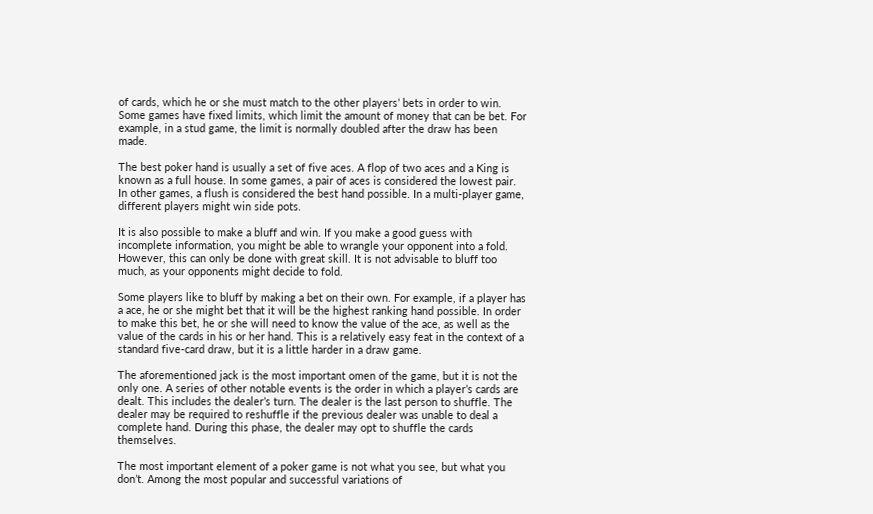of cards, which he or she must match to the other players’ bets in order to win. Some games have fixed limits, which limit the amount of money that can be bet. For example, in a stud game, the limit is normally doubled after the draw has been made.

The best poker hand is usually a set of five aces. A flop of two aces and a King is known as a full house. In some games, a pair of aces is considered the lowest pair. In other games, a flush is considered the best hand possible. In a multi-player game, different players might win side pots.

It is also possible to make a bluff and win. If you make a good guess with incomplete information, you might be able to wrangle your opponent into a fold. However, this can only be done with great skill. It is not advisable to bluff too much, as your opponents might decide to fold.

Some players like to bluff by making a bet on their own. For example, if a player has a ace, he or she might bet that it will be the highest ranking hand possible. In order to make this bet, he or she will need to know the value of the ace, as well as the value of the cards in his or her hand. This is a relatively easy feat in the context of a standard five-card draw, but it is a little harder in a draw game.

The aforementioned jack is the most important omen of the game, but it is not the only one. A series of other notable events is the order in which a player’s cards are dealt. This includes the dealer’s turn. The dealer is the last person to shuffle. The dealer may be required to reshuffle if the previous dealer was unable to deal a complete hand. During this phase, the dealer may opt to shuffle the cards themselves.

The most important element of a poker game is not what you see, but what you don’t. Among the most popular and successful variations of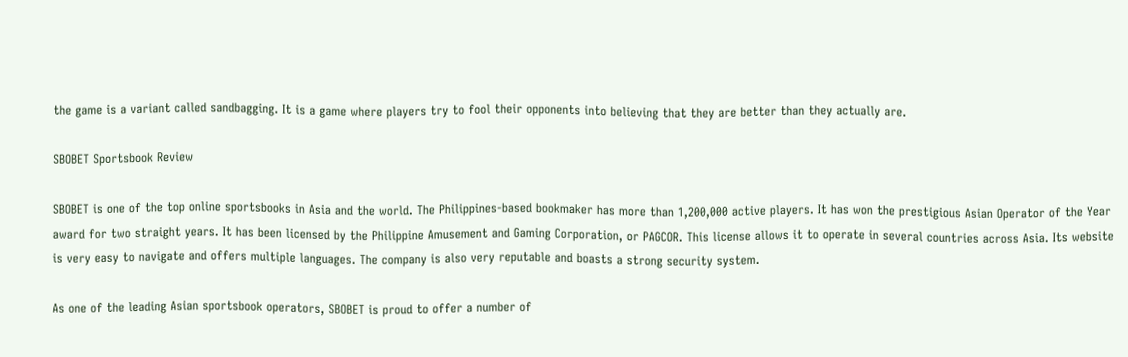the game is a variant called sandbagging. It is a game where players try to fool their opponents into believing that they are better than they actually are.

SBOBET Sportsbook Review

SBOBET is one of the top online sportsbooks in Asia and the world. The Philippines-based bookmaker has more than 1,200,000 active players. It has won the prestigious Asian Operator of the Year award for two straight years. It has been licensed by the Philippine Amusement and Gaming Corporation, or PAGCOR. This license allows it to operate in several countries across Asia. Its website is very easy to navigate and offers multiple languages. The company is also very reputable and boasts a strong security system.

As one of the leading Asian sportsbook operators, SBOBET is proud to offer a number of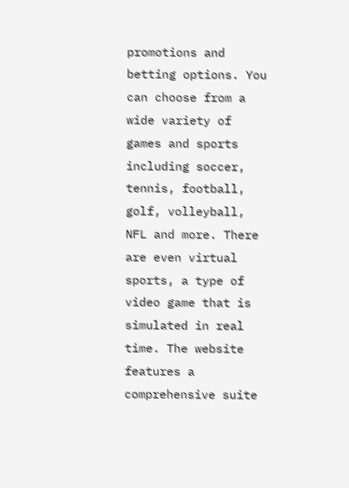promotions and betting options. You can choose from a wide variety of games and sports including soccer, tennis, football, golf, volleyball, NFL and more. There are even virtual sports, a type of video game that is simulated in real time. The website features a comprehensive suite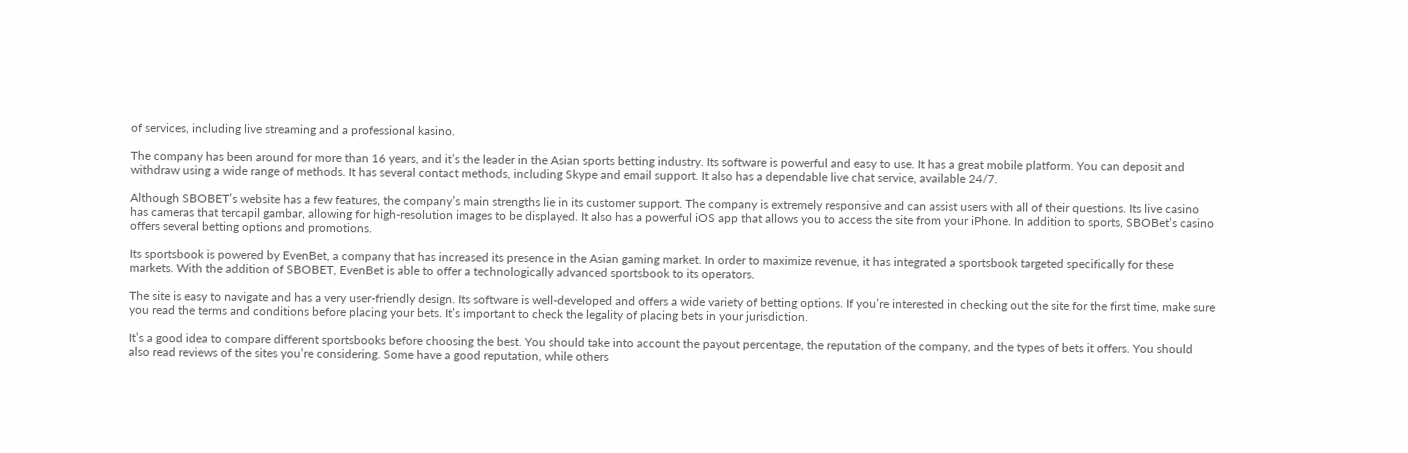of services, including live streaming and a professional kasino.

The company has been around for more than 16 years, and it’s the leader in the Asian sports betting industry. Its software is powerful and easy to use. It has a great mobile platform. You can deposit and withdraw using a wide range of methods. It has several contact methods, including Skype and email support. It also has a dependable live chat service, available 24/7.

Although SBOBET’s website has a few features, the company’s main strengths lie in its customer support. The company is extremely responsive and can assist users with all of their questions. Its live casino has cameras that tercapil gambar, allowing for high-resolution images to be displayed. It also has a powerful iOS app that allows you to access the site from your iPhone. In addition to sports, SBOBet’s casino offers several betting options and promotions.

Its sportsbook is powered by EvenBet, a company that has increased its presence in the Asian gaming market. In order to maximize revenue, it has integrated a sportsbook targeted specifically for these markets. With the addition of SBOBET, EvenBet is able to offer a technologically advanced sportsbook to its operators.

The site is easy to navigate and has a very user-friendly design. Its software is well-developed and offers a wide variety of betting options. If you’re interested in checking out the site for the first time, make sure you read the terms and conditions before placing your bets. It’s important to check the legality of placing bets in your jurisdiction.

It’s a good idea to compare different sportsbooks before choosing the best. You should take into account the payout percentage, the reputation of the company, and the types of bets it offers. You should also read reviews of the sites you’re considering. Some have a good reputation, while others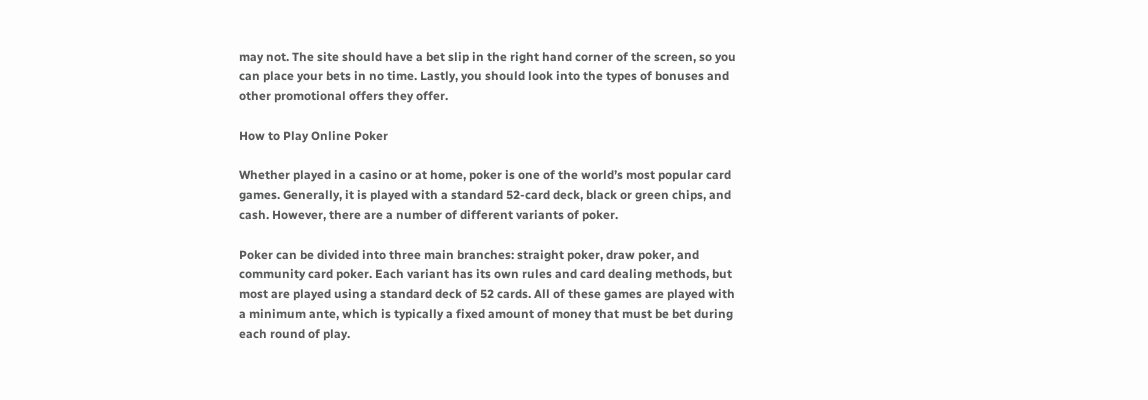may not. The site should have a bet slip in the right hand corner of the screen, so you can place your bets in no time. Lastly, you should look into the types of bonuses and other promotional offers they offer.

How to Play Online Poker

Whether played in a casino or at home, poker is one of the world’s most popular card games. Generally, it is played with a standard 52-card deck, black or green chips, and cash. However, there are a number of different variants of poker.

Poker can be divided into three main branches: straight poker, draw poker, and community card poker. Each variant has its own rules and card dealing methods, but most are played using a standard deck of 52 cards. All of these games are played with a minimum ante, which is typically a fixed amount of money that must be bet during each round of play.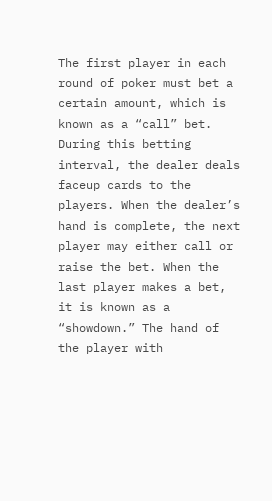The first player in each round of poker must bet a certain amount, which is known as a “call” bet. During this betting interval, the dealer deals faceup cards to the players. When the dealer’s hand is complete, the next player may either call or raise the bet. When the last player makes a bet, it is known as a “showdown.” The hand of the player with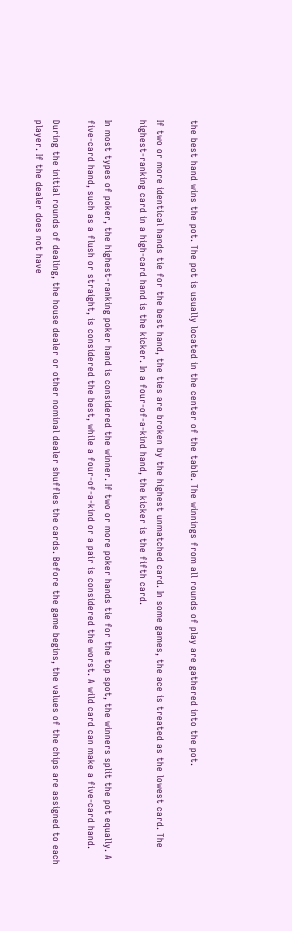the best hand wins the pot. The pot is usually located in the center of the table. The winnings from all rounds of play are gathered into the pot.

If two or more identical hands tie for the best hand, the ties are broken by the highest unmatched card. In some games, the ace is treated as the lowest card. The highest-ranking card in a high-card hand is the kicker. In a four-of-a-kind hand, the kicker is the fifth card.

In most types of poker, the highest-ranking poker hand is considered the winner. If two or more poker hands tie for the top spot, the winners split the pot equally. A five-card hand, such as a flush or straight, is considered the best, while a four-of-a-kind or a pair is considered the worst. A wild card can make a five-card hand.

During the initial rounds of dealing, the house dealer or other nominal dealer shuffles the cards. Before the game begins, the values of the chips are assigned to each player. If the dealer does not have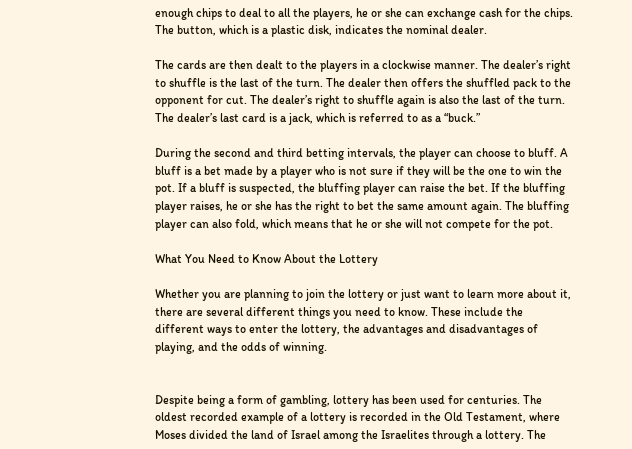enough chips to deal to all the players, he or she can exchange cash for the chips. The button, which is a plastic disk, indicates the nominal dealer.

The cards are then dealt to the players in a clockwise manner. The dealer’s right to shuffle is the last of the turn. The dealer then offers the shuffled pack to the opponent for cut. The dealer’s right to shuffle again is also the last of the turn. The dealer’s last card is a jack, which is referred to as a “buck.”

During the second and third betting intervals, the player can choose to bluff. A bluff is a bet made by a player who is not sure if they will be the one to win the pot. If a bluff is suspected, the bluffing player can raise the bet. If the bluffing player raises, he or she has the right to bet the same amount again. The bluffing player can also fold, which means that he or she will not compete for the pot.

What You Need to Know About the Lottery

Whether you are planning to join the lottery or just want to learn more about it, there are several different things you need to know. These include the different ways to enter the lottery, the advantages and disadvantages of playing, and the odds of winning.


Despite being a form of gambling, lottery has been used for centuries. The oldest recorded example of a lottery is recorded in the Old Testament, where Moses divided the land of Israel among the Israelites through a lottery. The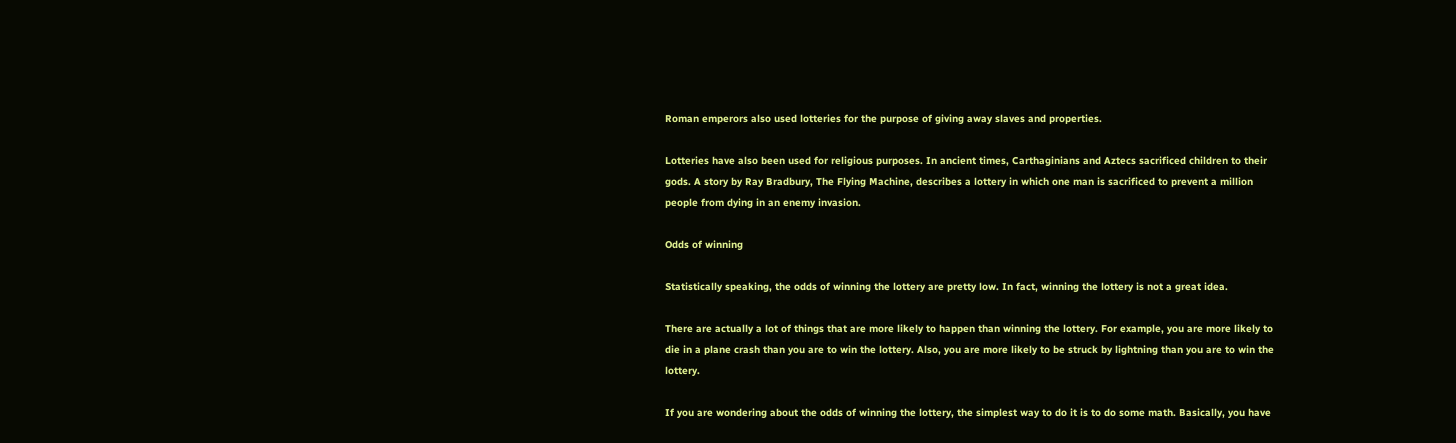Roman emperors also used lotteries for the purpose of giving away slaves and properties.

Lotteries have also been used for religious purposes. In ancient times, Carthaginians and Aztecs sacrificed children to their gods. A story by Ray Bradbury, The Flying Machine, describes a lottery in which one man is sacrificed to prevent a million people from dying in an enemy invasion.

Odds of winning

Statistically speaking, the odds of winning the lottery are pretty low. In fact, winning the lottery is not a great idea.

There are actually a lot of things that are more likely to happen than winning the lottery. For example, you are more likely to die in a plane crash than you are to win the lottery. Also, you are more likely to be struck by lightning than you are to win the lottery.

If you are wondering about the odds of winning the lottery, the simplest way to do it is to do some math. Basically, you have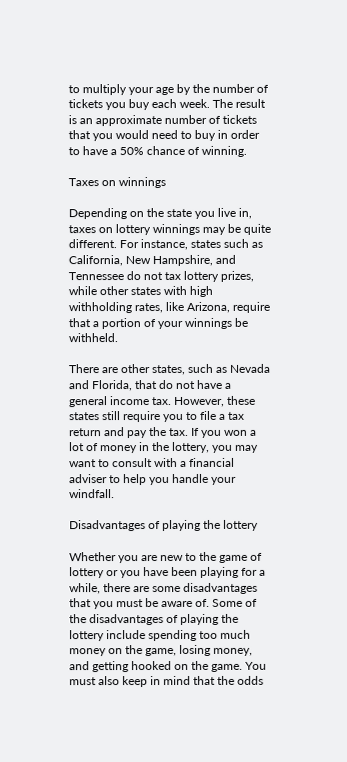to multiply your age by the number of tickets you buy each week. The result is an approximate number of tickets that you would need to buy in order to have a 50% chance of winning.

Taxes on winnings

Depending on the state you live in, taxes on lottery winnings may be quite different. For instance, states such as California, New Hampshire, and Tennessee do not tax lottery prizes, while other states with high withholding rates, like Arizona, require that a portion of your winnings be withheld.

There are other states, such as Nevada and Florida, that do not have a general income tax. However, these states still require you to file a tax return and pay the tax. If you won a lot of money in the lottery, you may want to consult with a financial adviser to help you handle your windfall.

Disadvantages of playing the lottery

Whether you are new to the game of lottery or you have been playing for a while, there are some disadvantages that you must be aware of. Some of the disadvantages of playing the lottery include spending too much money on the game, losing money, and getting hooked on the game. You must also keep in mind that the odds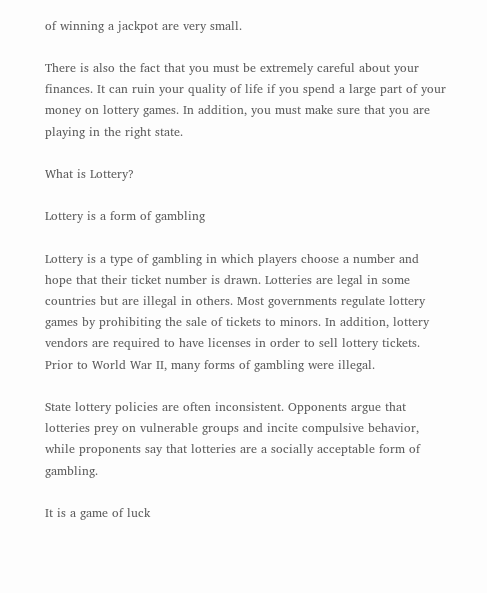of winning a jackpot are very small.

There is also the fact that you must be extremely careful about your finances. It can ruin your quality of life if you spend a large part of your money on lottery games. In addition, you must make sure that you are playing in the right state.

What is Lottery?

Lottery is a form of gambling

Lottery is a type of gambling in which players choose a number and hope that their ticket number is drawn. Lotteries are legal in some countries but are illegal in others. Most governments regulate lottery games by prohibiting the sale of tickets to minors. In addition, lottery vendors are required to have licenses in order to sell lottery tickets. Prior to World War II, many forms of gambling were illegal.

State lottery policies are often inconsistent. Opponents argue that lotteries prey on vulnerable groups and incite compulsive behavior, while proponents say that lotteries are a socially acceptable form of gambling.

It is a game of luck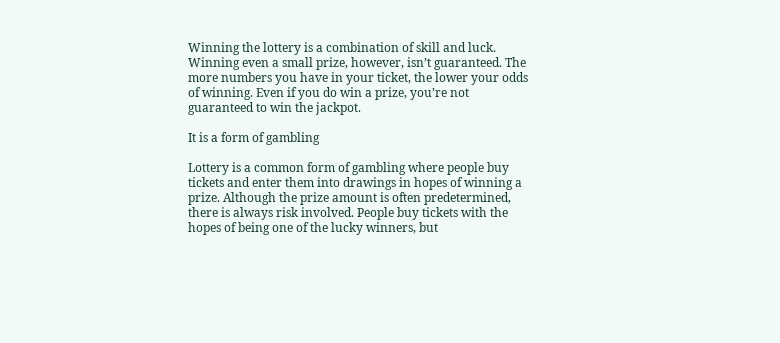Winning the lottery is a combination of skill and luck. Winning even a small prize, however, isn’t guaranteed. The more numbers you have in your ticket, the lower your odds of winning. Even if you do win a prize, you’re not guaranteed to win the jackpot.

It is a form of gambling

Lottery is a common form of gambling where people buy tickets and enter them into drawings in hopes of winning a prize. Although the prize amount is often predetermined, there is always risk involved. People buy tickets with the hopes of being one of the lucky winners, but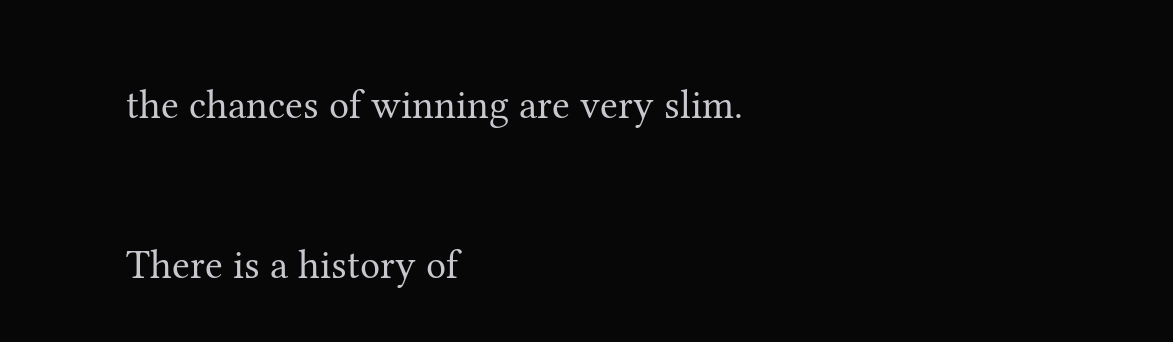the chances of winning are very slim.

There is a history of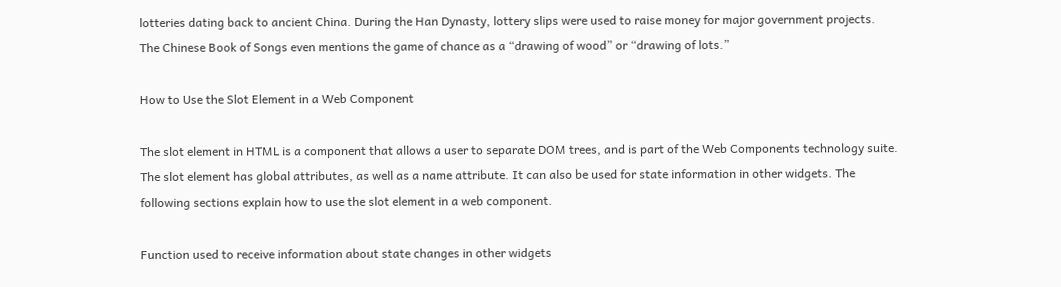lotteries dating back to ancient China. During the Han Dynasty, lottery slips were used to raise money for major government projects. The Chinese Book of Songs even mentions the game of chance as a “drawing of wood” or “drawing of lots.”

How to Use the Slot Element in a Web Component

The slot element in HTML is a component that allows a user to separate DOM trees, and is part of the Web Components technology suite. The slot element has global attributes, as well as a name attribute. It can also be used for state information in other widgets. The following sections explain how to use the slot element in a web component.

Function used to receive information about state changes in other widgets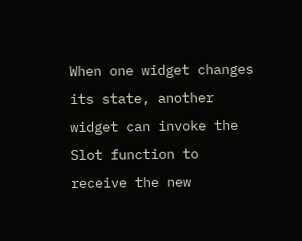When one widget changes its state, another widget can invoke the Slot function to receive the new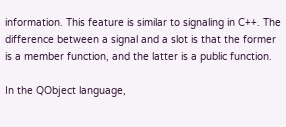information. This feature is similar to signaling in C++. The difference between a signal and a slot is that the former is a member function, and the latter is a public function.

In the QObject language,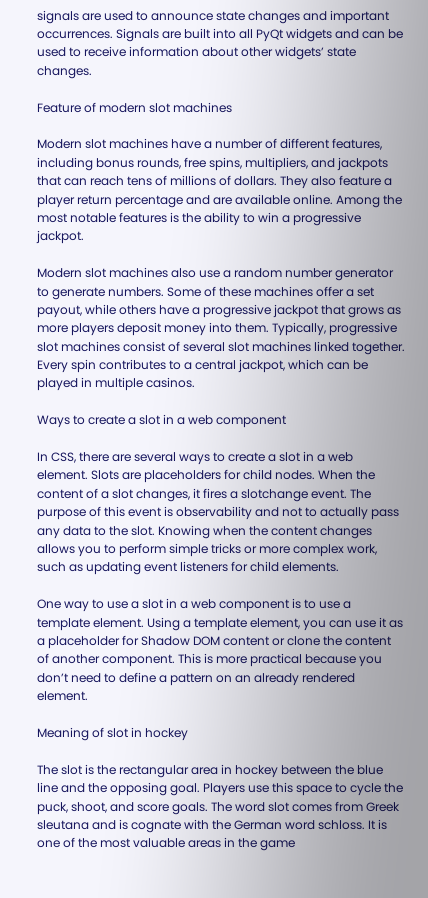signals are used to announce state changes and important occurrences. Signals are built into all PyQt widgets and can be used to receive information about other widgets’ state changes.

Feature of modern slot machines

Modern slot machines have a number of different features, including bonus rounds, free spins, multipliers, and jackpots that can reach tens of millions of dollars. They also feature a player return percentage and are available online. Among the most notable features is the ability to win a progressive jackpot.

Modern slot machines also use a random number generator to generate numbers. Some of these machines offer a set payout, while others have a progressive jackpot that grows as more players deposit money into them. Typically, progressive slot machines consist of several slot machines linked together. Every spin contributes to a central jackpot, which can be played in multiple casinos.

Ways to create a slot in a web component

In CSS, there are several ways to create a slot in a web element. Slots are placeholders for child nodes. When the content of a slot changes, it fires a slotchange event. The purpose of this event is observability and not to actually pass any data to the slot. Knowing when the content changes allows you to perform simple tricks or more complex work, such as updating event listeners for child elements.

One way to use a slot in a web component is to use a template element. Using a template element, you can use it as a placeholder for Shadow DOM content or clone the content of another component. This is more practical because you don’t need to define a pattern on an already rendered element.

Meaning of slot in hockey

The slot is the rectangular area in hockey between the blue line and the opposing goal. Players use this space to cycle the puck, shoot, and score goals. The word slot comes from Greek sleutana and is cognate with the German word schloss. It is one of the most valuable areas in the game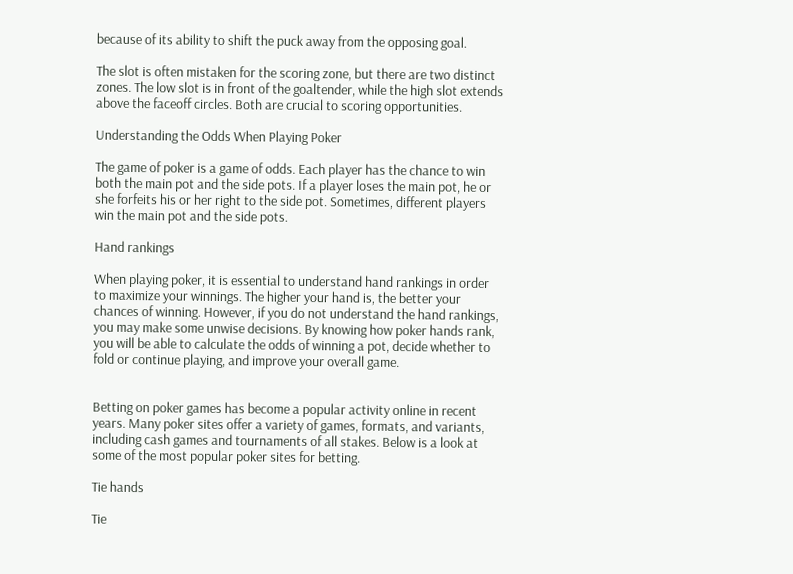because of its ability to shift the puck away from the opposing goal.

The slot is often mistaken for the scoring zone, but there are two distinct zones. The low slot is in front of the goaltender, while the high slot extends above the faceoff circles. Both are crucial to scoring opportunities.

Understanding the Odds When Playing Poker

The game of poker is a game of odds. Each player has the chance to win both the main pot and the side pots. If a player loses the main pot, he or she forfeits his or her right to the side pot. Sometimes, different players win the main pot and the side pots.

Hand rankings

When playing poker, it is essential to understand hand rankings in order to maximize your winnings. The higher your hand is, the better your chances of winning. However, if you do not understand the hand rankings, you may make some unwise decisions. By knowing how poker hands rank, you will be able to calculate the odds of winning a pot, decide whether to fold or continue playing, and improve your overall game.


Betting on poker games has become a popular activity online in recent years. Many poker sites offer a variety of games, formats, and variants, including cash games and tournaments of all stakes. Below is a look at some of the most popular poker sites for betting.

Tie hands

Tie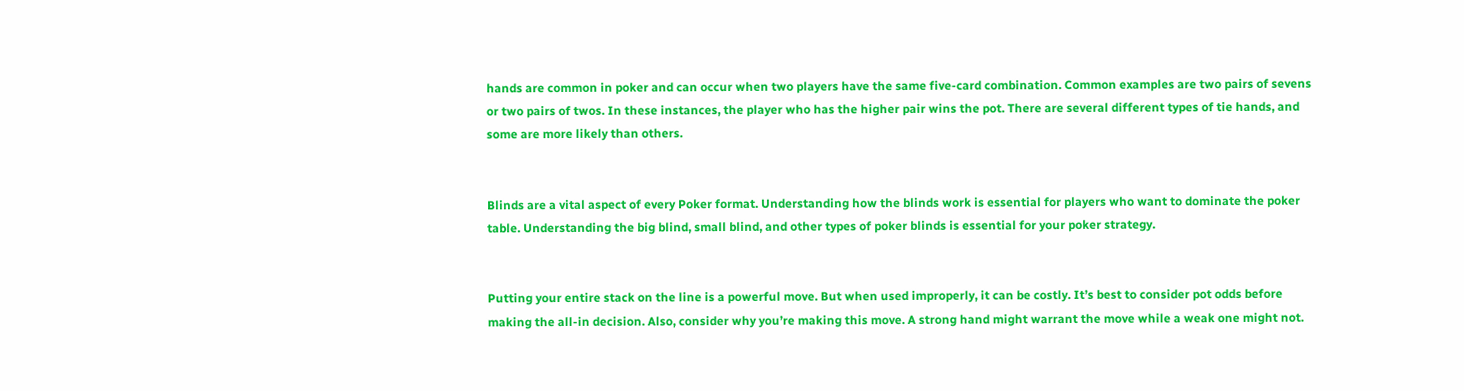hands are common in poker and can occur when two players have the same five-card combination. Common examples are two pairs of sevens or two pairs of twos. In these instances, the player who has the higher pair wins the pot. There are several different types of tie hands, and some are more likely than others.


Blinds are a vital aspect of every Poker format. Understanding how the blinds work is essential for players who want to dominate the poker table. Understanding the big blind, small blind, and other types of poker blinds is essential for your poker strategy.


Putting your entire stack on the line is a powerful move. But when used improperly, it can be costly. It’s best to consider pot odds before making the all-in decision. Also, consider why you’re making this move. A strong hand might warrant the move while a weak one might not.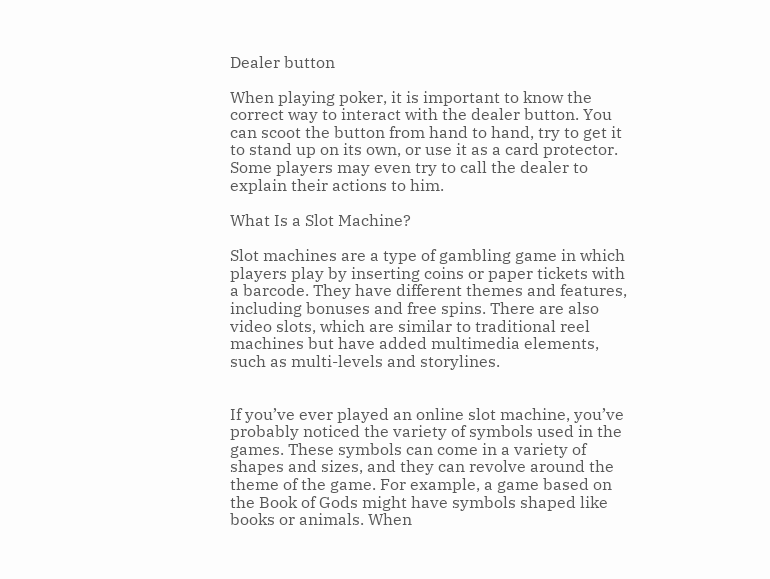Dealer button

When playing poker, it is important to know the correct way to interact with the dealer button. You can scoot the button from hand to hand, try to get it to stand up on its own, or use it as a card protector. Some players may even try to call the dealer to explain their actions to him.

What Is a Slot Machine?

Slot machines are a type of gambling game in which players play by inserting coins or paper tickets with a barcode. They have different themes and features, including bonuses and free spins. There are also video slots, which are similar to traditional reel machines but have added multimedia elements, such as multi-levels and storylines.


If you’ve ever played an online slot machine, you’ve probably noticed the variety of symbols used in the games. These symbols can come in a variety of shapes and sizes, and they can revolve around the theme of the game. For example, a game based on the Book of Gods might have symbols shaped like books or animals. When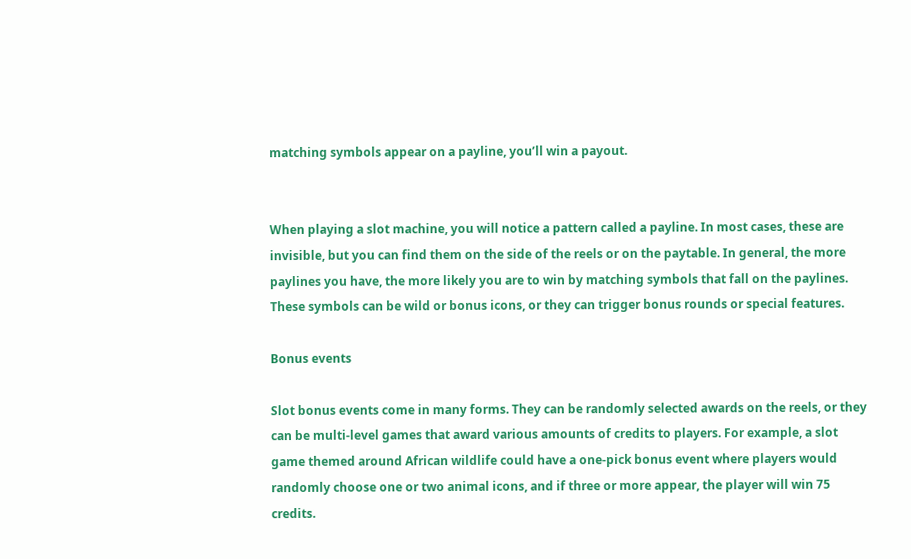matching symbols appear on a payline, you’ll win a payout.


When playing a slot machine, you will notice a pattern called a payline. In most cases, these are invisible, but you can find them on the side of the reels or on the paytable. In general, the more paylines you have, the more likely you are to win by matching symbols that fall on the paylines. These symbols can be wild or bonus icons, or they can trigger bonus rounds or special features.

Bonus events

Slot bonus events come in many forms. They can be randomly selected awards on the reels, or they can be multi-level games that award various amounts of credits to players. For example, a slot game themed around African wildlife could have a one-pick bonus event where players would randomly choose one or two animal icons, and if three or more appear, the player will win 75 credits.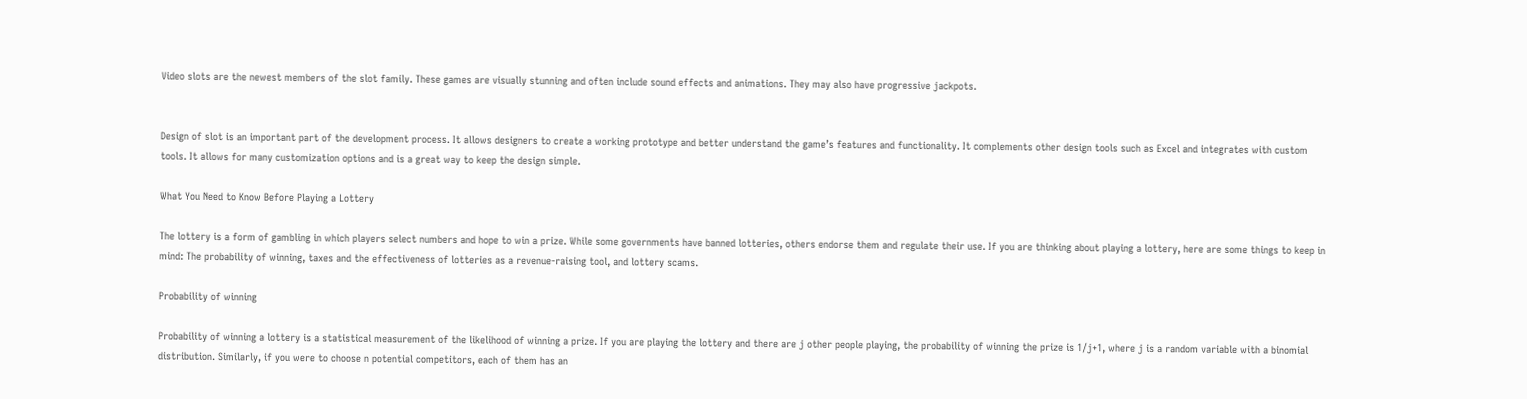Video slots are the newest members of the slot family. These games are visually stunning and often include sound effects and animations. They may also have progressive jackpots.


Design of slot is an important part of the development process. It allows designers to create a working prototype and better understand the game’s features and functionality. It complements other design tools such as Excel and integrates with custom tools. It allows for many customization options and is a great way to keep the design simple.

What You Need to Know Before Playing a Lottery

The lottery is a form of gambling in which players select numbers and hope to win a prize. While some governments have banned lotteries, others endorse them and regulate their use. If you are thinking about playing a lottery, here are some things to keep in mind: The probability of winning, taxes and the effectiveness of lotteries as a revenue-raising tool, and lottery scams.

Probability of winning

Probability of winning a lottery is a statistical measurement of the likelihood of winning a prize. If you are playing the lottery and there are j other people playing, the probability of winning the prize is 1/j+1, where j is a random variable with a binomial distribution. Similarly, if you were to choose n potential competitors, each of them has an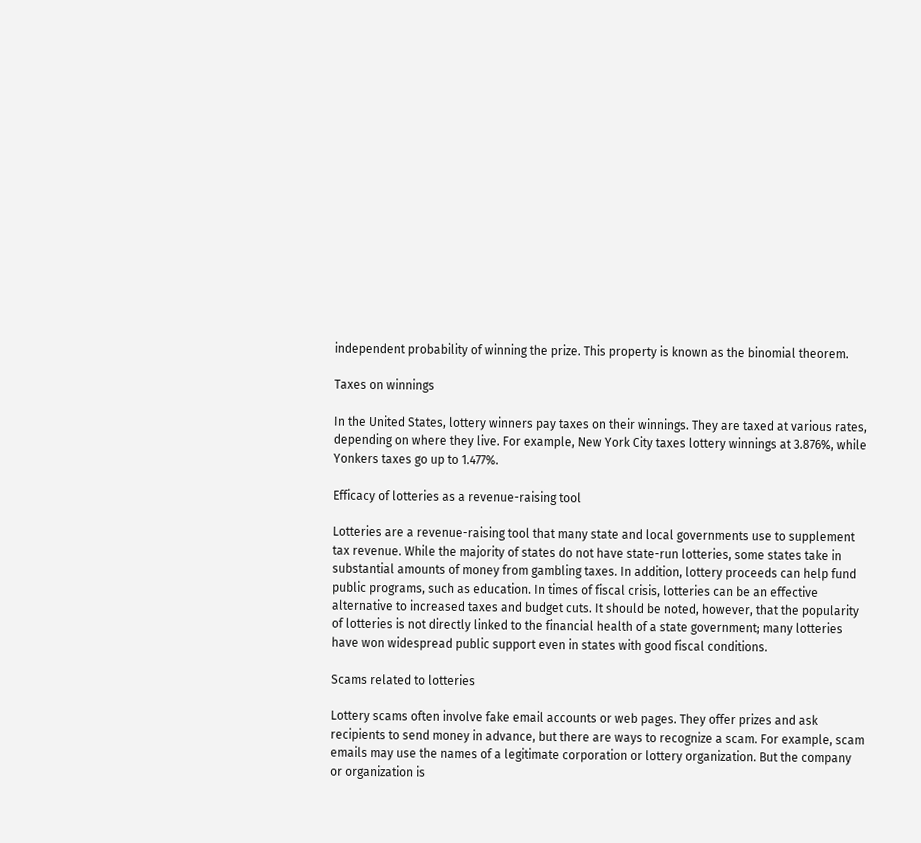independent probability of winning the prize. This property is known as the binomial theorem.

Taxes on winnings

In the United States, lottery winners pay taxes on their winnings. They are taxed at various rates, depending on where they live. For example, New York City taxes lottery winnings at 3.876%, while Yonkers taxes go up to 1.477%.

Efficacy of lotteries as a revenue-raising tool

Lotteries are a revenue-raising tool that many state and local governments use to supplement tax revenue. While the majority of states do not have state-run lotteries, some states take in substantial amounts of money from gambling taxes. In addition, lottery proceeds can help fund public programs, such as education. In times of fiscal crisis, lotteries can be an effective alternative to increased taxes and budget cuts. It should be noted, however, that the popularity of lotteries is not directly linked to the financial health of a state government; many lotteries have won widespread public support even in states with good fiscal conditions.

Scams related to lotteries

Lottery scams often involve fake email accounts or web pages. They offer prizes and ask recipients to send money in advance, but there are ways to recognize a scam. For example, scam emails may use the names of a legitimate corporation or lottery organization. But the company or organization is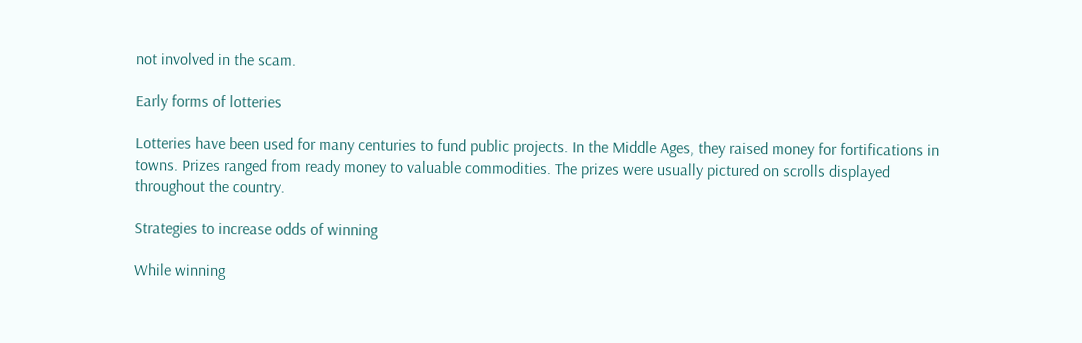not involved in the scam.

Early forms of lotteries

Lotteries have been used for many centuries to fund public projects. In the Middle Ages, they raised money for fortifications in towns. Prizes ranged from ready money to valuable commodities. The prizes were usually pictured on scrolls displayed throughout the country.

Strategies to increase odds of winning

While winning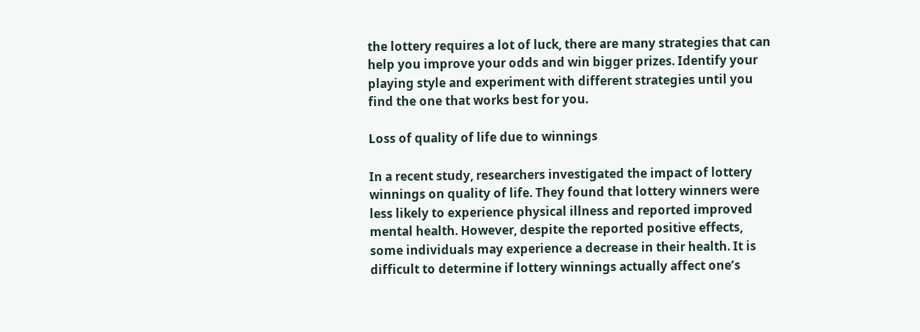the lottery requires a lot of luck, there are many strategies that can help you improve your odds and win bigger prizes. Identify your playing style and experiment with different strategies until you find the one that works best for you.

Loss of quality of life due to winnings

In a recent study, researchers investigated the impact of lottery winnings on quality of life. They found that lottery winners were less likely to experience physical illness and reported improved mental health. However, despite the reported positive effects, some individuals may experience a decrease in their health. It is difficult to determine if lottery winnings actually affect one’s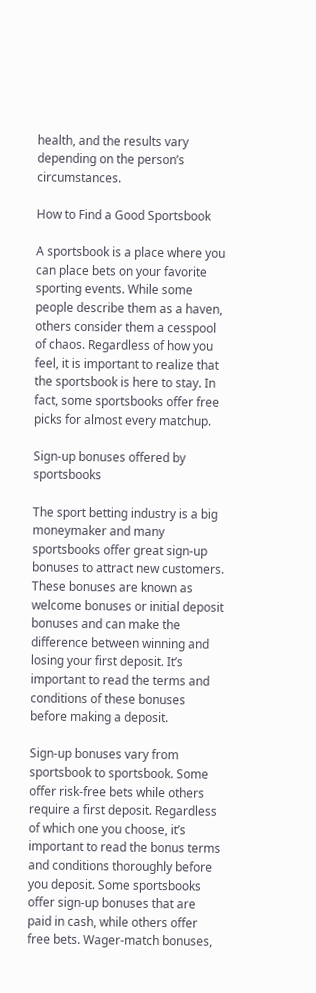health, and the results vary depending on the person’s circumstances.

How to Find a Good Sportsbook

A sportsbook is a place where you can place bets on your favorite sporting events. While some people describe them as a haven, others consider them a cesspool of chaos. Regardless of how you feel, it is important to realize that the sportsbook is here to stay. In fact, some sportsbooks offer free picks for almost every matchup.

Sign-up bonuses offered by sportsbooks

The sport betting industry is a big moneymaker and many sportsbooks offer great sign-up bonuses to attract new customers. These bonuses are known as welcome bonuses or initial deposit bonuses and can make the difference between winning and losing your first deposit. It’s important to read the terms and conditions of these bonuses before making a deposit.

Sign-up bonuses vary from sportsbook to sportsbook. Some offer risk-free bets while others require a first deposit. Regardless of which one you choose, it’s important to read the bonus terms and conditions thoroughly before you deposit. Some sportsbooks offer sign-up bonuses that are paid in cash, while others offer free bets. Wager-match bonuses,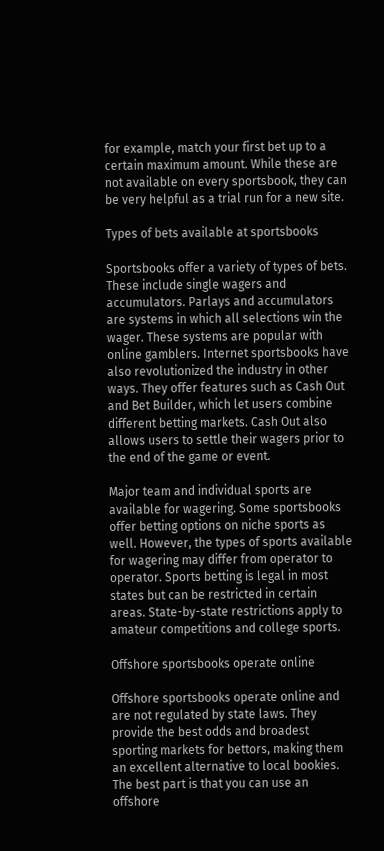for example, match your first bet up to a certain maximum amount. While these are not available on every sportsbook, they can be very helpful as a trial run for a new site.

Types of bets available at sportsbooks

Sportsbooks offer a variety of types of bets. These include single wagers and accumulators. Parlays and accumulators are systems in which all selections win the wager. These systems are popular with online gamblers. Internet sportsbooks have also revolutionized the industry in other ways. They offer features such as Cash Out and Bet Builder, which let users combine different betting markets. Cash Out also allows users to settle their wagers prior to the end of the game or event.

Major team and individual sports are available for wagering. Some sportsbooks offer betting options on niche sports as well. However, the types of sports available for wagering may differ from operator to operator. Sports betting is legal in most states but can be restricted in certain areas. State-by-state restrictions apply to amateur competitions and college sports.

Offshore sportsbooks operate online

Offshore sportsbooks operate online and are not regulated by state laws. They provide the best odds and broadest sporting markets for bettors, making them an excellent alternative to local bookies. The best part is that you can use an offshore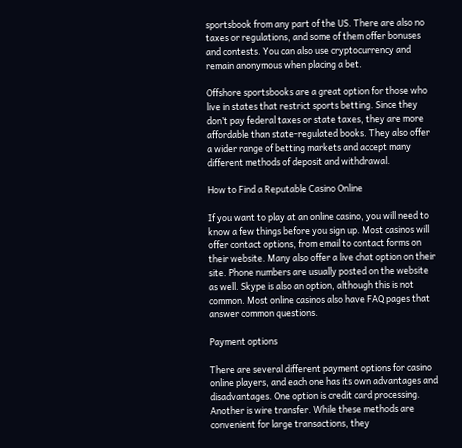sportsbook from any part of the US. There are also no taxes or regulations, and some of them offer bonuses and contests. You can also use cryptocurrency and remain anonymous when placing a bet.

Offshore sportsbooks are a great option for those who live in states that restrict sports betting. Since they don’t pay federal taxes or state taxes, they are more affordable than state-regulated books. They also offer a wider range of betting markets and accept many different methods of deposit and withdrawal.

How to Find a Reputable Casino Online

If you want to play at an online casino, you will need to know a few things before you sign up. Most casinos will offer contact options, from email to contact forms on their website. Many also offer a live chat option on their site. Phone numbers are usually posted on the website as well. Skype is also an option, although this is not common. Most online casinos also have FAQ pages that answer common questions.

Payment options

There are several different payment options for casino online players, and each one has its own advantages and disadvantages. One option is credit card processing. Another is wire transfer. While these methods are convenient for large transactions, they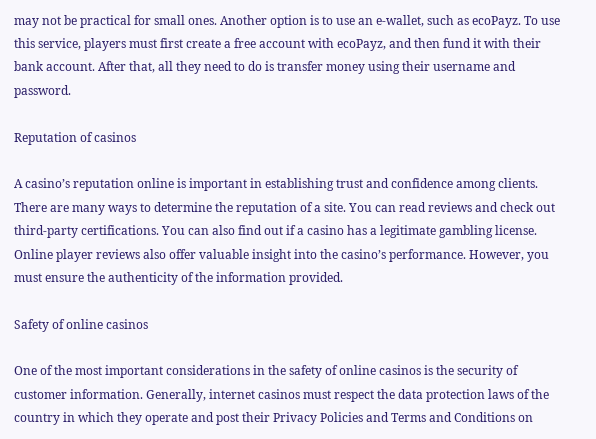may not be practical for small ones. Another option is to use an e-wallet, such as ecoPayz. To use this service, players must first create a free account with ecoPayz, and then fund it with their bank account. After that, all they need to do is transfer money using their username and password.

Reputation of casinos

A casino’s reputation online is important in establishing trust and confidence among clients. There are many ways to determine the reputation of a site. You can read reviews and check out third-party certifications. You can also find out if a casino has a legitimate gambling license. Online player reviews also offer valuable insight into the casino’s performance. However, you must ensure the authenticity of the information provided.

Safety of online casinos

One of the most important considerations in the safety of online casinos is the security of customer information. Generally, internet casinos must respect the data protection laws of the country in which they operate and post their Privacy Policies and Terms and Conditions on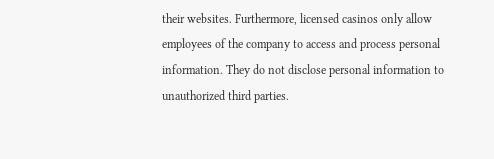their websites. Furthermore, licensed casinos only allow employees of the company to access and process personal information. They do not disclose personal information to unauthorized third parties.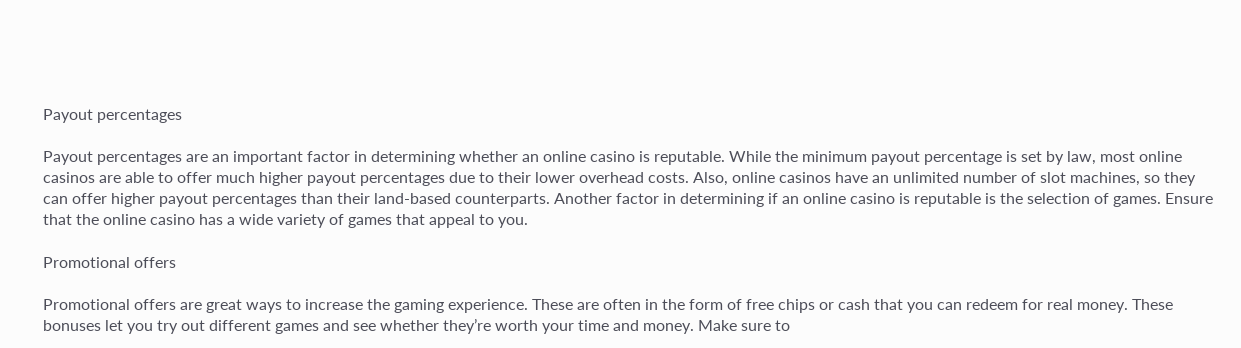Payout percentages

Payout percentages are an important factor in determining whether an online casino is reputable. While the minimum payout percentage is set by law, most online casinos are able to offer much higher payout percentages due to their lower overhead costs. Also, online casinos have an unlimited number of slot machines, so they can offer higher payout percentages than their land-based counterparts. Another factor in determining if an online casino is reputable is the selection of games. Ensure that the online casino has a wide variety of games that appeal to you.

Promotional offers

Promotional offers are great ways to increase the gaming experience. These are often in the form of free chips or cash that you can redeem for real money. These bonuses let you try out different games and see whether they’re worth your time and money. Make sure to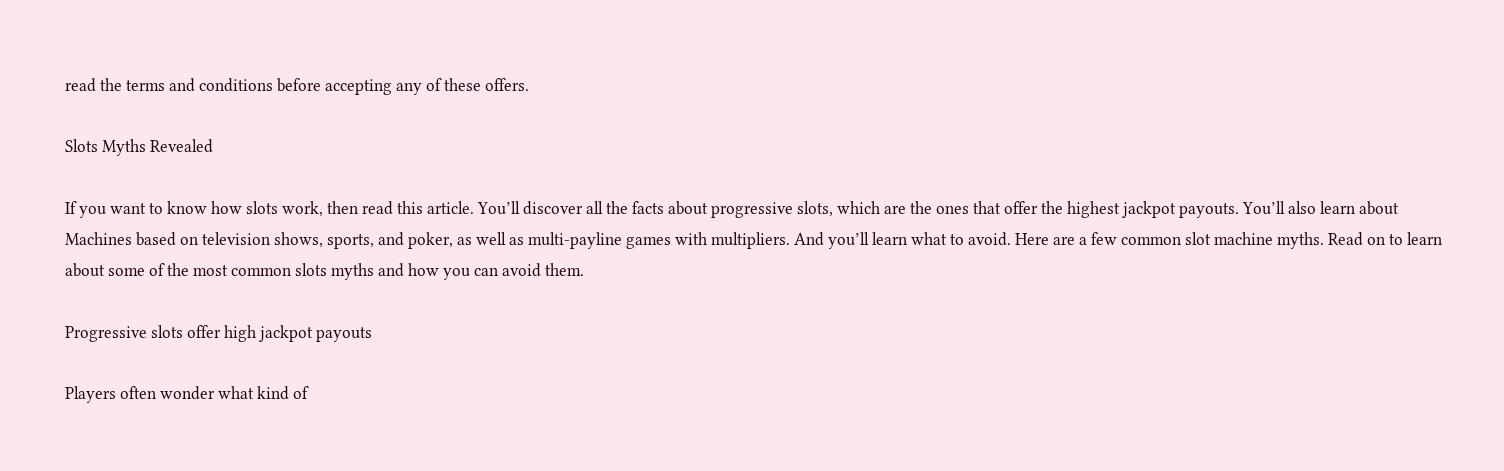read the terms and conditions before accepting any of these offers.

Slots Myths Revealed

If you want to know how slots work, then read this article. You’ll discover all the facts about progressive slots, which are the ones that offer the highest jackpot payouts. You’ll also learn about Machines based on television shows, sports, and poker, as well as multi-payline games with multipliers. And you’ll learn what to avoid. Here are a few common slot machine myths. Read on to learn about some of the most common slots myths and how you can avoid them.

Progressive slots offer high jackpot payouts

Players often wonder what kind of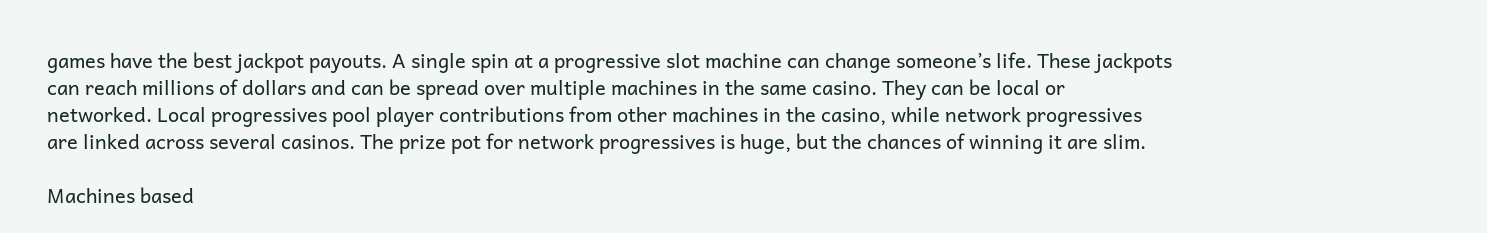games have the best jackpot payouts. A single spin at a progressive slot machine can change someone’s life. These jackpots can reach millions of dollars and can be spread over multiple machines in the same casino. They can be local or networked. Local progressives pool player contributions from other machines in the casino, while network progressives are linked across several casinos. The prize pot for network progressives is huge, but the chances of winning it are slim.

Machines based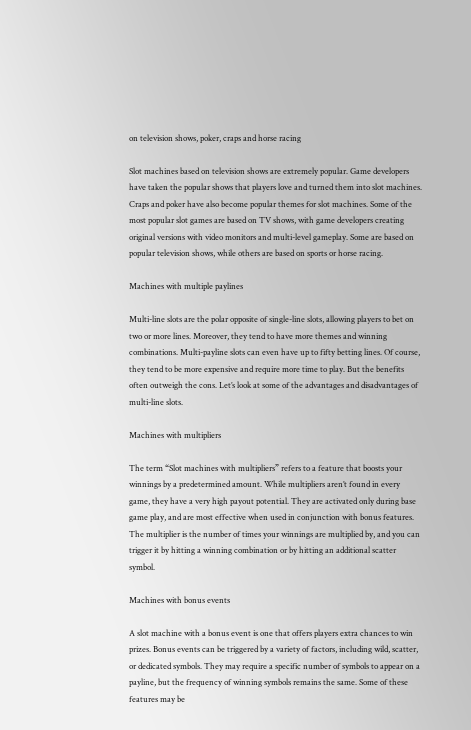on television shows, poker, craps and horse racing

Slot machines based on television shows are extremely popular. Game developers have taken the popular shows that players love and turned them into slot machines. Craps and poker have also become popular themes for slot machines. Some of the most popular slot games are based on TV shows, with game developers creating original versions with video monitors and multi-level gameplay. Some are based on popular television shows, while others are based on sports or horse racing.

Machines with multiple paylines

Multi-line slots are the polar opposite of single-line slots, allowing players to bet on two or more lines. Moreover, they tend to have more themes and winning combinations. Multi-payline slots can even have up to fifty betting lines. Of course, they tend to be more expensive and require more time to play. But the benefits often outweigh the cons. Let’s look at some of the advantages and disadvantages of multi-line slots.

Machines with multipliers

The term “Slot machines with multipliers” refers to a feature that boosts your winnings by a predetermined amount. While multipliers aren’t found in every game, they have a very high payout potential. They are activated only during base game play, and are most effective when used in conjunction with bonus features. The multiplier is the number of times your winnings are multiplied by, and you can trigger it by hitting a winning combination or by hitting an additional scatter symbol.

Machines with bonus events

A slot machine with a bonus event is one that offers players extra chances to win prizes. Bonus events can be triggered by a variety of factors, including wild, scatter, or dedicated symbols. They may require a specific number of symbols to appear on a payline, but the frequency of winning symbols remains the same. Some of these features may be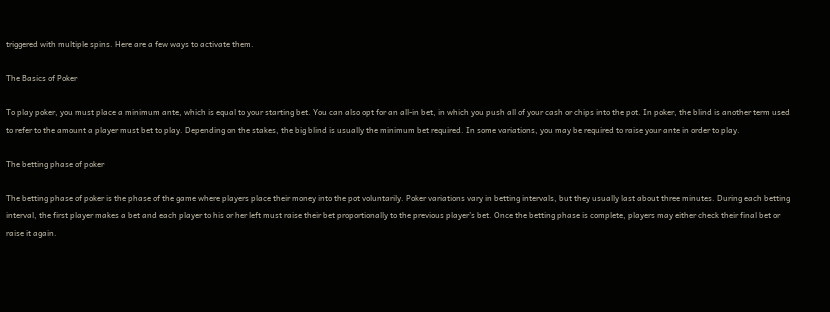triggered with multiple spins. Here are a few ways to activate them.

The Basics of Poker

To play poker, you must place a minimum ante, which is equal to your starting bet. You can also opt for an all-in bet, in which you push all of your cash or chips into the pot. In poker, the blind is another term used to refer to the amount a player must bet to play. Depending on the stakes, the big blind is usually the minimum bet required. In some variations, you may be required to raise your ante in order to play.

The betting phase of poker

The betting phase of poker is the phase of the game where players place their money into the pot voluntarily. Poker variations vary in betting intervals, but they usually last about three minutes. During each betting interval, the first player makes a bet and each player to his or her left must raise their bet proportionally to the previous player’s bet. Once the betting phase is complete, players may either check their final bet or raise it again.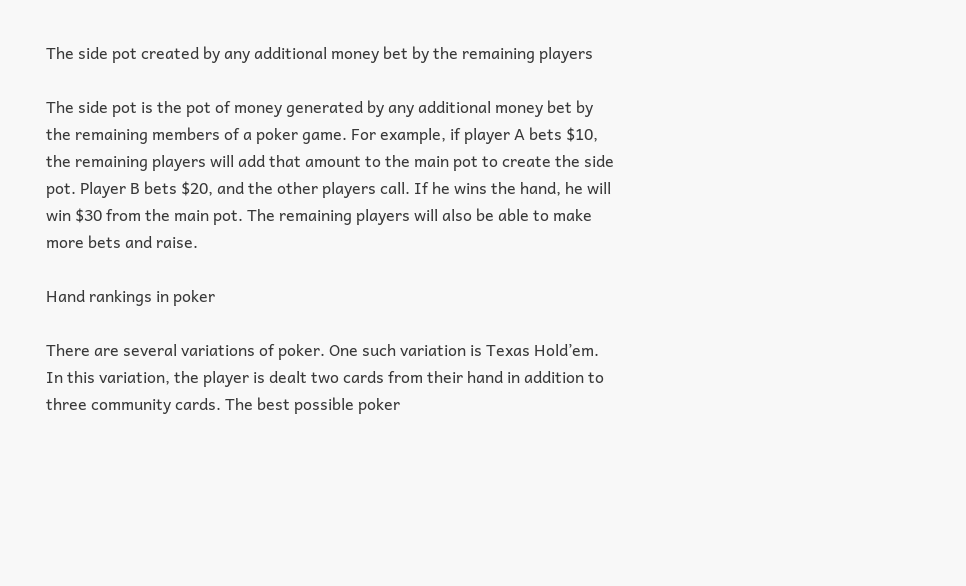The side pot created by any additional money bet by the remaining players

The side pot is the pot of money generated by any additional money bet by the remaining members of a poker game. For example, if player A bets $10, the remaining players will add that amount to the main pot to create the side pot. Player B bets $20, and the other players call. If he wins the hand, he will win $30 from the main pot. The remaining players will also be able to make more bets and raise.

Hand rankings in poker

There are several variations of poker. One such variation is Texas Hold’em. In this variation, the player is dealt two cards from their hand in addition to three community cards. The best possible poker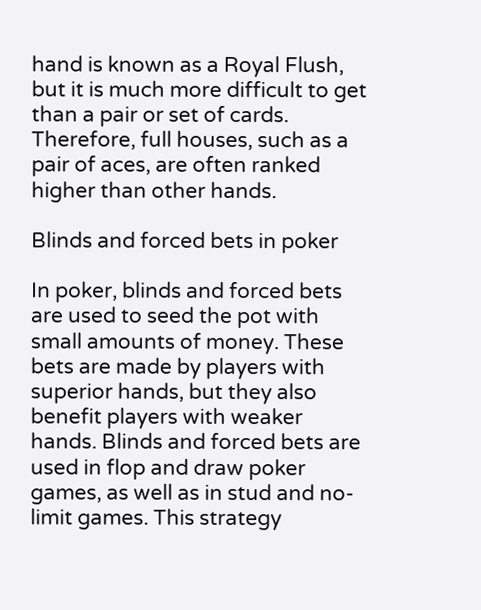hand is known as a Royal Flush, but it is much more difficult to get than a pair or set of cards. Therefore, full houses, such as a pair of aces, are often ranked higher than other hands.

Blinds and forced bets in poker

In poker, blinds and forced bets are used to seed the pot with small amounts of money. These bets are made by players with superior hands, but they also benefit players with weaker hands. Blinds and forced bets are used in flop and draw poker games, as well as in stud and no-limit games. This strategy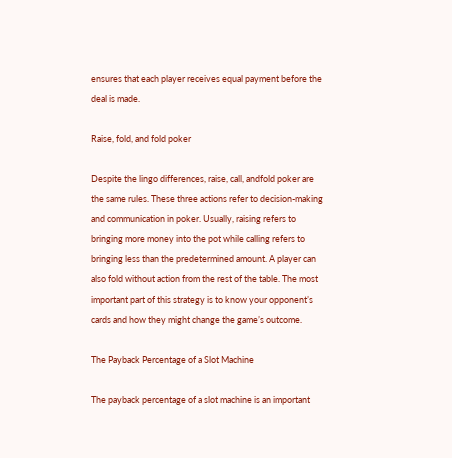ensures that each player receives equal payment before the deal is made.

Raise, fold, and fold poker

Despite the lingo differences, raise, call, andfold poker are the same rules. These three actions refer to decision-making and communication in poker. Usually, raising refers to bringing more money into the pot while calling refers to bringing less than the predetermined amount. A player can also fold without action from the rest of the table. The most important part of this strategy is to know your opponent’s cards and how they might change the game’s outcome.

The Payback Percentage of a Slot Machine

The payback percentage of a slot machine is an important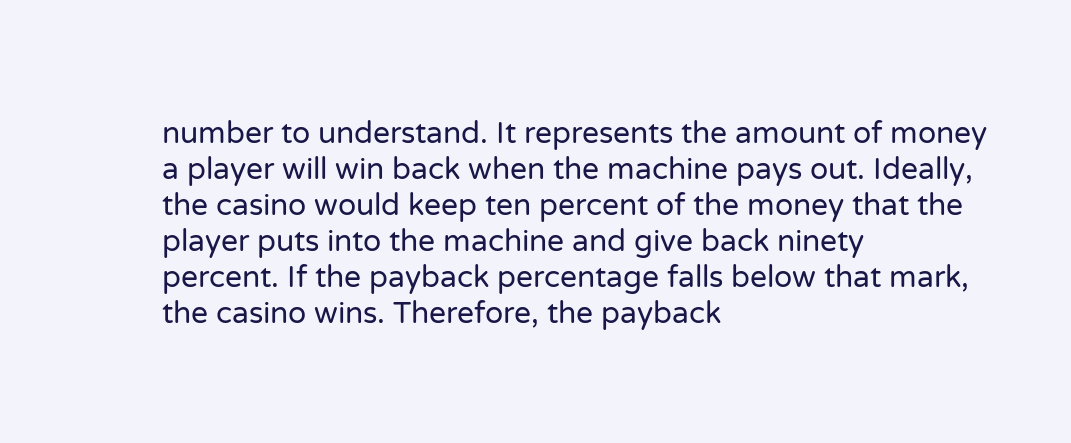number to understand. It represents the amount of money a player will win back when the machine pays out. Ideally, the casino would keep ten percent of the money that the player puts into the machine and give back ninety percent. If the payback percentage falls below that mark, the casino wins. Therefore, the payback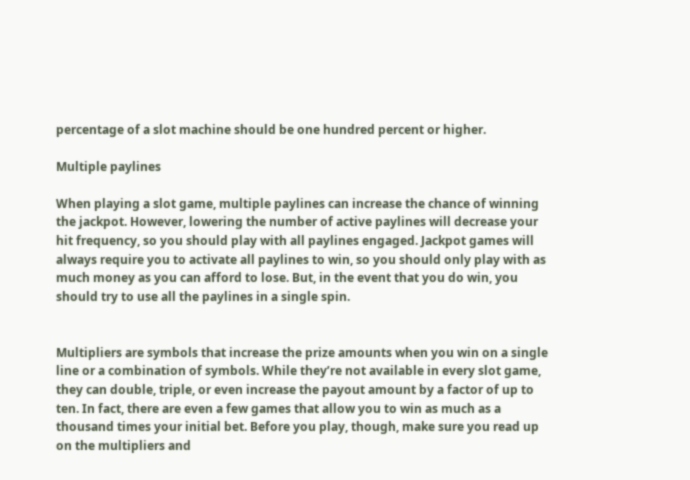percentage of a slot machine should be one hundred percent or higher.

Multiple paylines

When playing a slot game, multiple paylines can increase the chance of winning the jackpot. However, lowering the number of active paylines will decrease your hit frequency, so you should play with all paylines engaged. Jackpot games will always require you to activate all paylines to win, so you should only play with as much money as you can afford to lose. But, in the event that you do win, you should try to use all the paylines in a single spin.


Multipliers are symbols that increase the prize amounts when you win on a single line or a combination of symbols. While they’re not available in every slot game, they can double, triple, or even increase the payout amount by a factor of up to ten. In fact, there are even a few games that allow you to win as much as a thousand times your initial bet. Before you play, though, make sure you read up on the multipliers and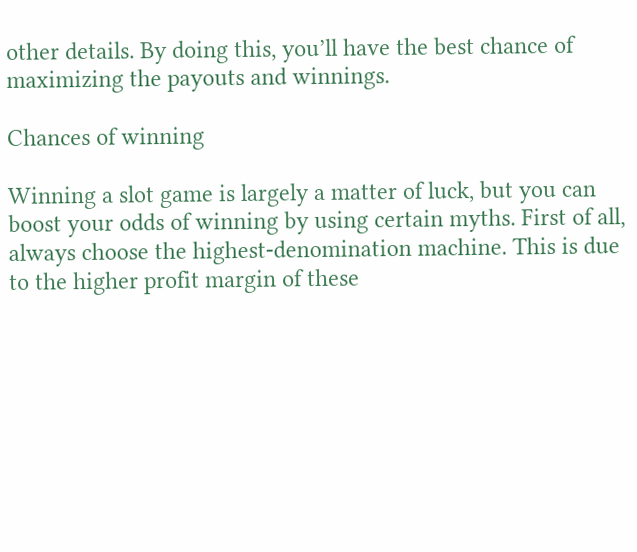other details. By doing this, you’ll have the best chance of maximizing the payouts and winnings.

Chances of winning

Winning a slot game is largely a matter of luck, but you can boost your odds of winning by using certain myths. First of all, always choose the highest-denomination machine. This is due to the higher profit margin of these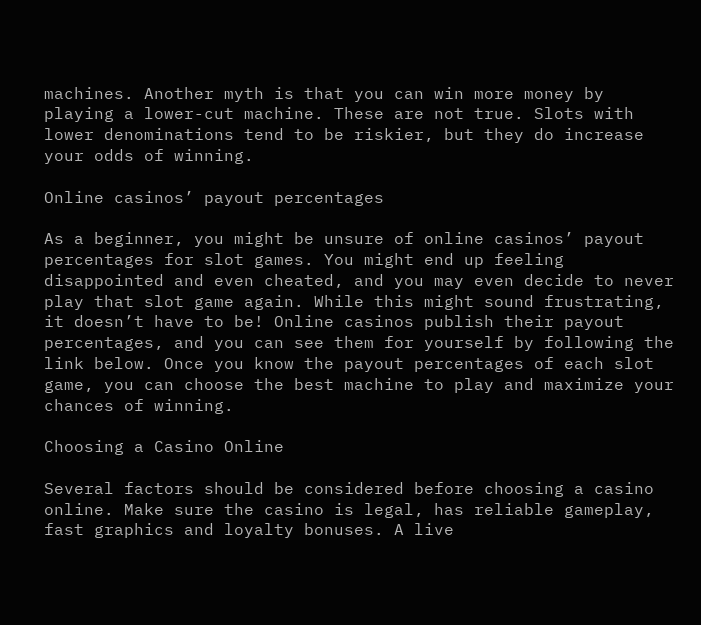machines. Another myth is that you can win more money by playing a lower-cut machine. These are not true. Slots with lower denominations tend to be riskier, but they do increase your odds of winning.

Online casinos’ payout percentages

As a beginner, you might be unsure of online casinos’ payout percentages for slot games. You might end up feeling disappointed and even cheated, and you may even decide to never play that slot game again. While this might sound frustrating, it doesn’t have to be! Online casinos publish their payout percentages, and you can see them for yourself by following the link below. Once you know the payout percentages of each slot game, you can choose the best machine to play and maximize your chances of winning.

Choosing a Casino Online

Several factors should be considered before choosing a casino online. Make sure the casino is legal, has reliable gameplay, fast graphics and loyalty bonuses. A live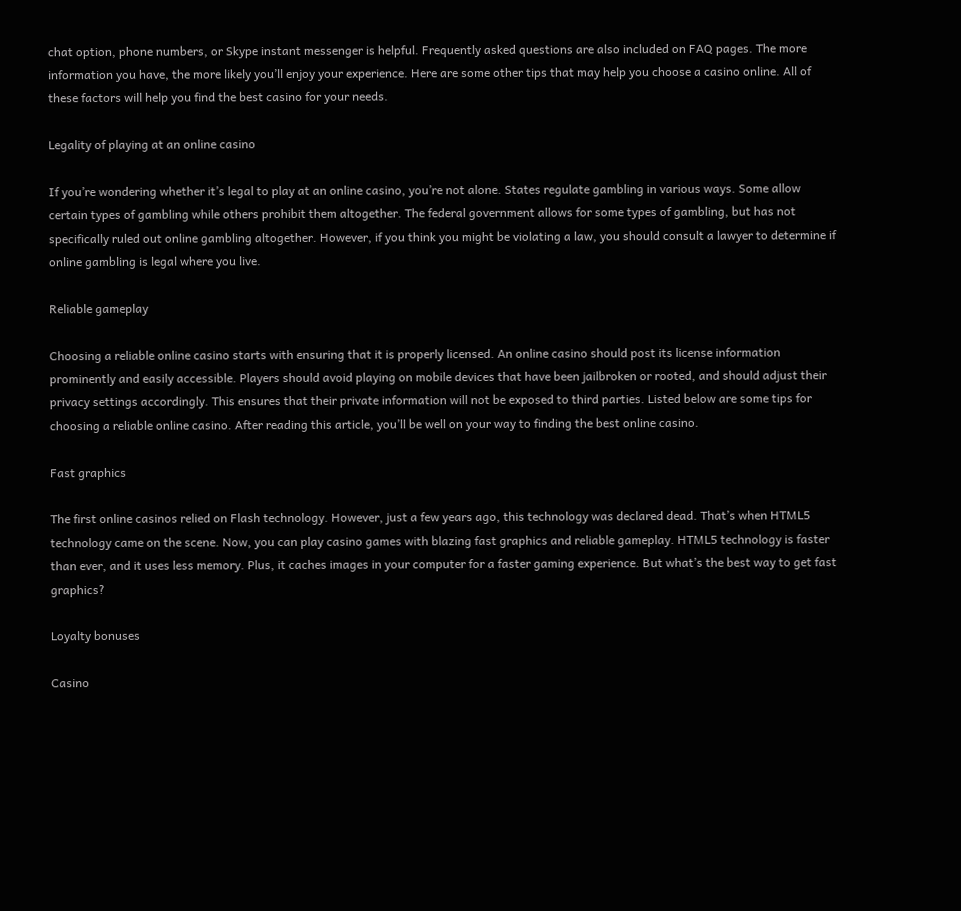chat option, phone numbers, or Skype instant messenger is helpful. Frequently asked questions are also included on FAQ pages. The more information you have, the more likely you’ll enjoy your experience. Here are some other tips that may help you choose a casino online. All of these factors will help you find the best casino for your needs.

Legality of playing at an online casino

If you’re wondering whether it’s legal to play at an online casino, you’re not alone. States regulate gambling in various ways. Some allow certain types of gambling while others prohibit them altogether. The federal government allows for some types of gambling, but has not specifically ruled out online gambling altogether. However, if you think you might be violating a law, you should consult a lawyer to determine if online gambling is legal where you live.

Reliable gameplay

Choosing a reliable online casino starts with ensuring that it is properly licensed. An online casino should post its license information prominently and easily accessible. Players should avoid playing on mobile devices that have been jailbroken or rooted, and should adjust their privacy settings accordingly. This ensures that their private information will not be exposed to third parties. Listed below are some tips for choosing a reliable online casino. After reading this article, you’ll be well on your way to finding the best online casino.

Fast graphics

The first online casinos relied on Flash technology. However, just a few years ago, this technology was declared dead. That’s when HTML5 technology came on the scene. Now, you can play casino games with blazing fast graphics and reliable gameplay. HTML5 technology is faster than ever, and it uses less memory. Plus, it caches images in your computer for a faster gaming experience. But what’s the best way to get fast graphics?

Loyalty bonuses

Casino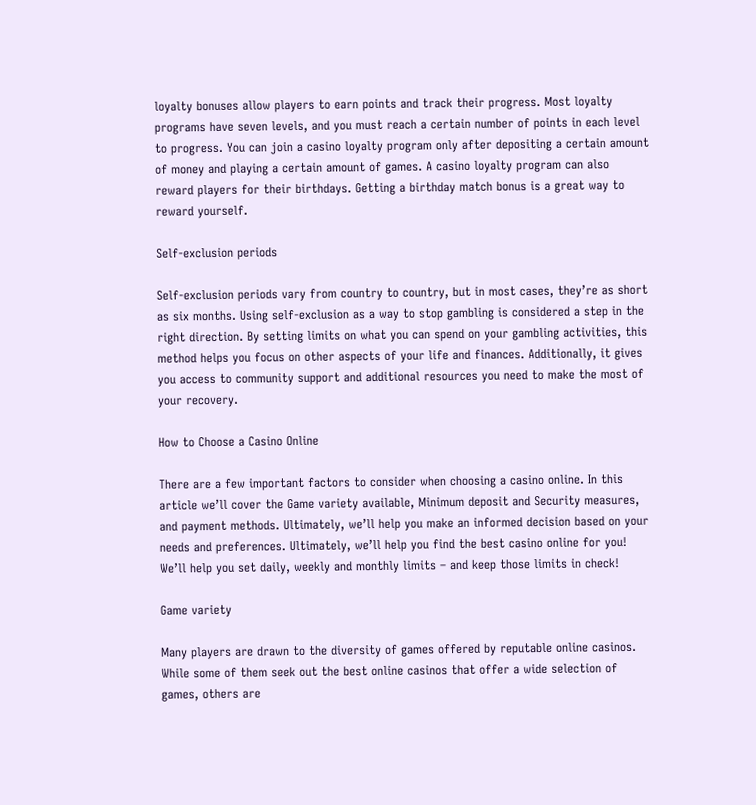loyalty bonuses allow players to earn points and track their progress. Most loyalty programs have seven levels, and you must reach a certain number of points in each level to progress. You can join a casino loyalty program only after depositing a certain amount of money and playing a certain amount of games. A casino loyalty program can also reward players for their birthdays. Getting a birthday match bonus is a great way to reward yourself.

Self-exclusion periods

Self-exclusion periods vary from country to country, but in most cases, they’re as short as six months. Using self-exclusion as a way to stop gambling is considered a step in the right direction. By setting limits on what you can spend on your gambling activities, this method helps you focus on other aspects of your life and finances. Additionally, it gives you access to community support and additional resources you need to make the most of your recovery.

How to Choose a Casino Online

There are a few important factors to consider when choosing a casino online. In this article we’ll cover the Game variety available, Minimum deposit and Security measures, and payment methods. Ultimately, we’ll help you make an informed decision based on your needs and preferences. Ultimately, we’ll help you find the best casino online for you! We’ll help you set daily, weekly and monthly limits – and keep those limits in check!

Game variety

Many players are drawn to the diversity of games offered by reputable online casinos. While some of them seek out the best online casinos that offer a wide selection of games, others are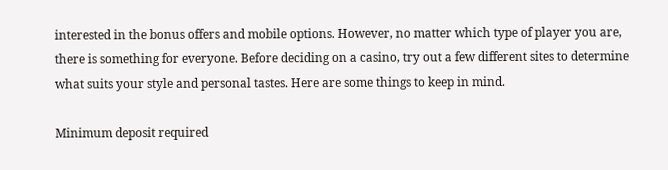interested in the bonus offers and mobile options. However, no matter which type of player you are, there is something for everyone. Before deciding on a casino, try out a few different sites to determine what suits your style and personal tastes. Here are some things to keep in mind.

Minimum deposit required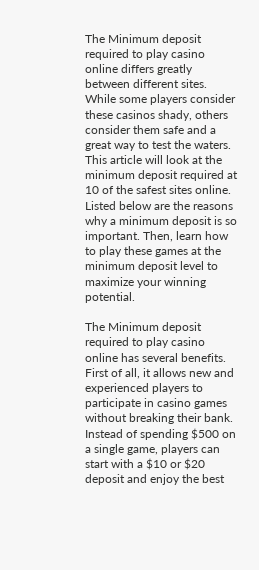The Minimum deposit required to play casino online differs greatly between different sites. While some players consider these casinos shady, others consider them safe and a great way to test the waters. This article will look at the minimum deposit required at 10 of the safest sites online. Listed below are the reasons why a minimum deposit is so important. Then, learn how to play these games at the minimum deposit level to maximize your winning potential.

The Minimum deposit required to play casino online has several benefits. First of all, it allows new and experienced players to participate in casino games without breaking their bank. Instead of spending $500 on a single game, players can start with a $10 or $20 deposit and enjoy the best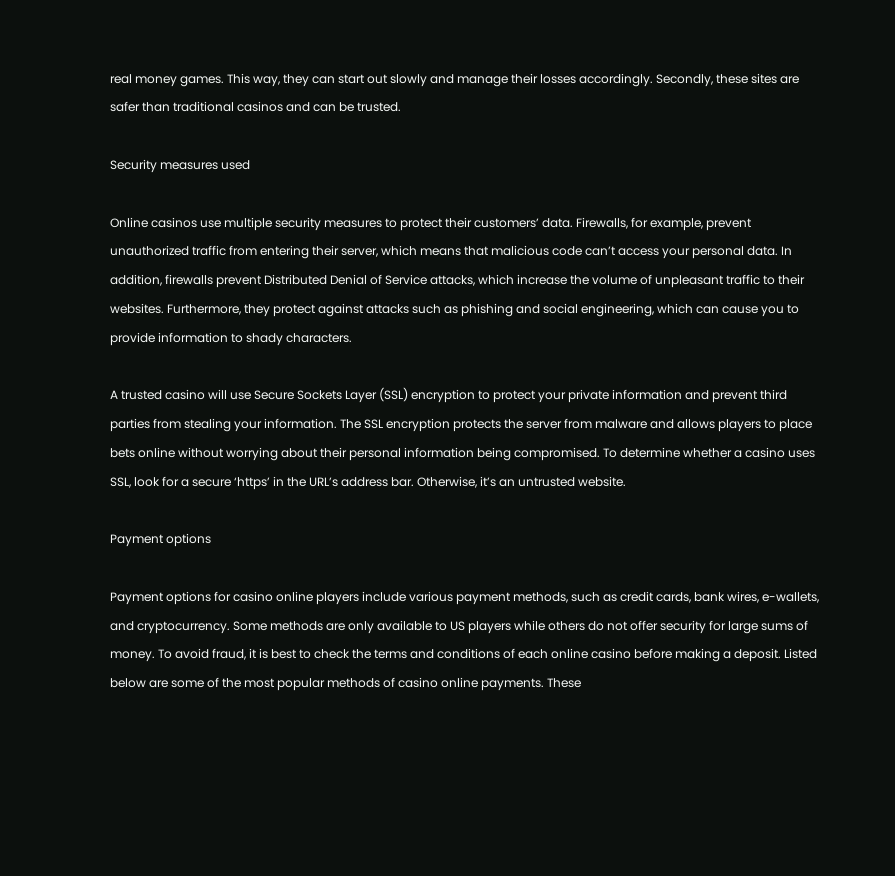real money games. This way, they can start out slowly and manage their losses accordingly. Secondly, these sites are safer than traditional casinos and can be trusted.

Security measures used

Online casinos use multiple security measures to protect their customers’ data. Firewalls, for example, prevent unauthorized traffic from entering their server, which means that malicious code can’t access your personal data. In addition, firewalls prevent Distributed Denial of Service attacks, which increase the volume of unpleasant traffic to their websites. Furthermore, they protect against attacks such as phishing and social engineering, which can cause you to provide information to shady characters.

A trusted casino will use Secure Sockets Layer (SSL) encryption to protect your private information and prevent third parties from stealing your information. The SSL encryption protects the server from malware and allows players to place bets online without worrying about their personal information being compromised. To determine whether a casino uses SSL, look for a secure ‘https’ in the URL’s address bar. Otherwise, it’s an untrusted website.

Payment options

Payment options for casino online players include various payment methods, such as credit cards, bank wires, e-wallets, and cryptocurrency. Some methods are only available to US players while others do not offer security for large sums of money. To avoid fraud, it is best to check the terms and conditions of each online casino before making a deposit. Listed below are some of the most popular methods of casino online payments. These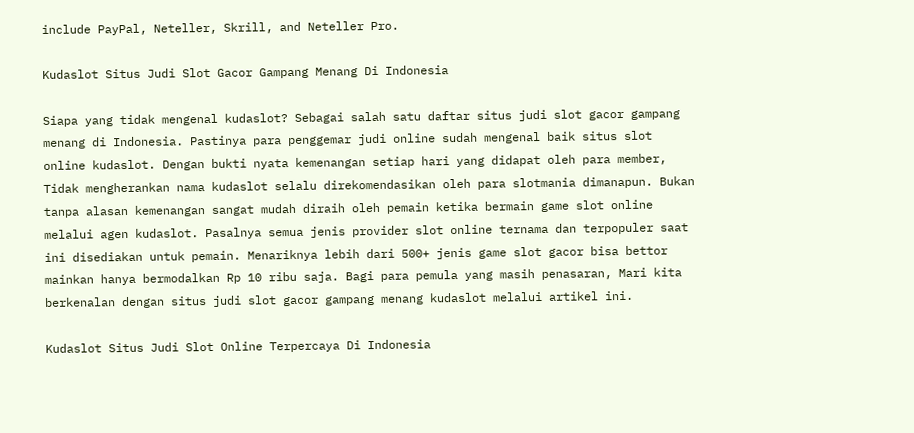include PayPal, Neteller, Skrill, and Neteller Pro.

Kudaslot Situs Judi Slot Gacor Gampang Menang Di Indonesia

Siapa yang tidak mengenal kudaslot? Sebagai salah satu daftar situs judi slot gacor gampang menang di Indonesia. Pastinya para penggemar judi online sudah mengenal baik situs slot online kudaslot. Dengan bukti nyata kemenangan setiap hari yang didapat oleh para member, Tidak mengherankan nama kudaslot selalu direkomendasikan oleh para slotmania dimanapun. Bukan tanpa alasan kemenangan sangat mudah diraih oleh pemain ketika bermain game slot online melalui agen kudaslot. Pasalnya semua jenis provider slot online ternama dan terpopuler saat ini disediakan untuk pemain. Menariknya lebih dari 500+ jenis game slot gacor bisa bettor mainkan hanya bermodalkan Rp 10 ribu saja. Bagi para pemula yang masih penasaran, Mari kita berkenalan dengan situs judi slot gacor gampang menang kudaslot melalui artikel ini.

Kudaslot Situs Judi Slot Online Terpercaya Di Indonesia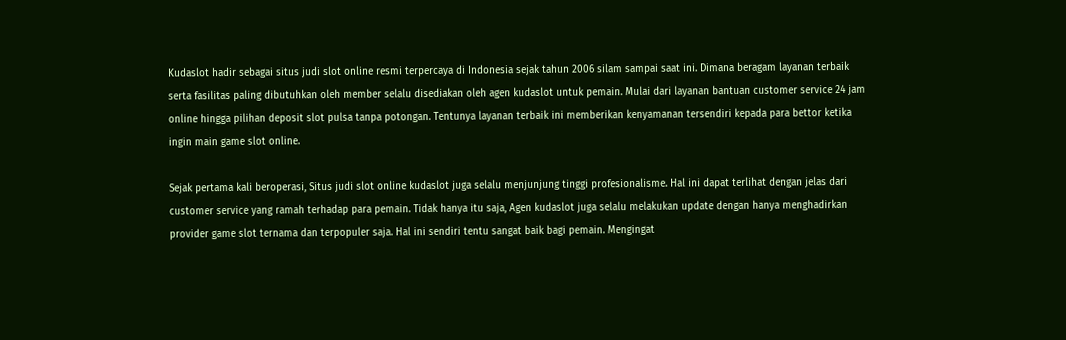Kudaslot hadir sebagai situs judi slot online resmi terpercaya di Indonesia sejak tahun 2006 silam sampai saat ini. Dimana beragam layanan terbaik serta fasilitas paling dibutuhkan oleh member selalu disediakan oleh agen kudaslot untuk pemain. Mulai dari layanan bantuan customer service 24 jam online hingga pilihan deposit slot pulsa tanpa potongan. Tentunya layanan terbaik ini memberikan kenyamanan tersendiri kepada para bettor ketika ingin main game slot online.

Sejak pertama kali beroperasi, Situs judi slot online kudaslot juga selalu menjunjung tinggi profesionalisme. Hal ini dapat terlihat dengan jelas dari customer service yang ramah terhadap para pemain. Tidak hanya itu saja, Agen kudaslot juga selalu melakukan update dengan hanya menghadirkan provider game slot ternama dan terpopuler saja. Hal ini sendiri tentu sangat baik bagi pemain. Mengingat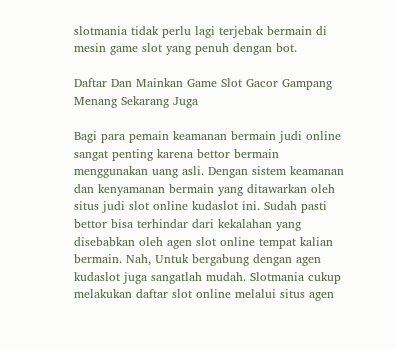slotmania tidak perlu lagi terjebak bermain di mesin game slot yang penuh dengan bot.

Daftar Dan Mainkan Game Slot Gacor Gampang Menang Sekarang Juga

Bagi para pemain keamanan bermain judi online sangat penting karena bettor bermain menggunakan uang asli. Dengan sistem keamanan dan kenyamanan bermain yang ditawarkan oleh situs judi slot online kudaslot ini. Sudah pasti bettor bisa terhindar dari kekalahan yang disebabkan oleh agen slot online tempat kalian bermain. Nah, Untuk bergabung dengan agen kudaslot juga sangatlah mudah. Slotmania cukup melakukan daftar slot online melalui situs agen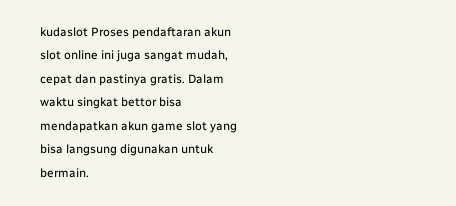kudaslot Proses pendaftaran akun slot online ini juga sangat mudah, cepat dan pastinya gratis. Dalam waktu singkat bettor bisa mendapatkan akun game slot yang bisa langsung digunakan untuk bermain.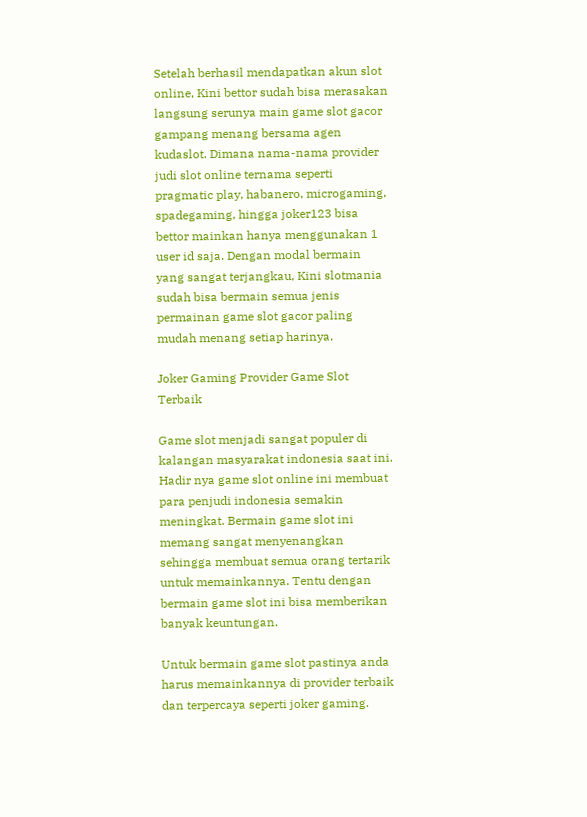Setelah berhasil mendapatkan akun slot online, Kini bettor sudah bisa merasakan langsung serunya main game slot gacor gampang menang bersama agen kudaslot. Dimana nama-nama provider judi slot online ternama seperti pragmatic play, habanero, microgaming, spadegaming, hingga joker123 bisa bettor mainkan hanya menggunakan 1 user id saja. Dengan modal bermain yang sangat terjangkau, Kini slotmania sudah bisa bermain semua jenis permainan game slot gacor paling mudah menang setiap harinya.

Joker Gaming Provider Game Slot Terbaik

Game slot menjadi sangat populer di kalangan masyarakat indonesia saat ini. Hadir nya game slot online ini membuat para penjudi indonesia semakin meningkat. Bermain game slot ini memang sangat menyenangkan sehingga membuat semua orang tertarik untuk memainkannya. Tentu dengan bermain game slot ini bisa memberikan banyak keuntungan.

Untuk bermain game slot pastinya anda harus memainkannya di provider terbaik dan terpercaya seperti joker gaming.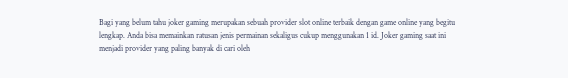Bagi yang belum tahu joker gaming merupakan sebuah provider slot online terbaik dengan game online yang begitu lengkap. Anda bisa memainkan ratusan jenis permainan sekaligus cukup menggunakan 1 id. Joker gaming saat ini menjadi provider yang paling banyak di cari oleh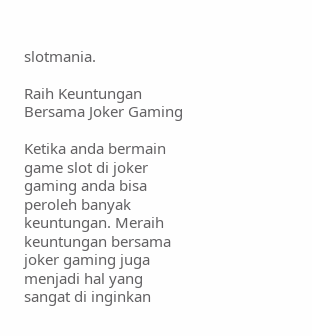slotmania.

Raih Keuntungan Bersama Joker Gaming

Ketika anda bermain game slot di joker gaming anda bisa peroleh banyak keuntungan. Meraih keuntungan bersama joker gaming juga menjadi hal yang sangat di inginkan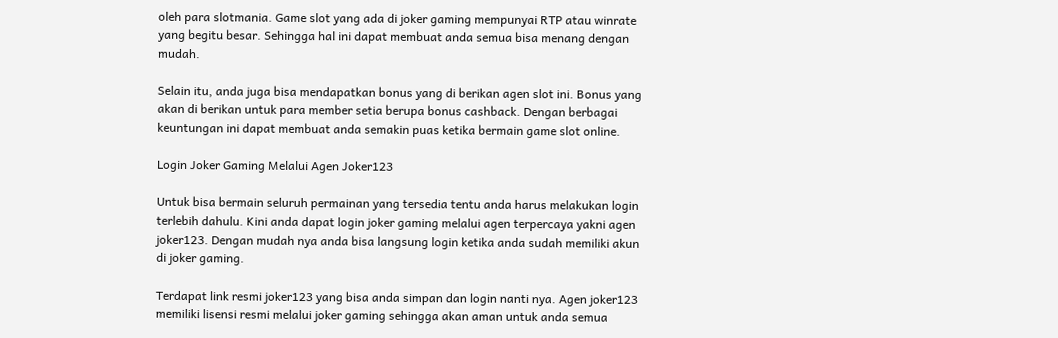oleh para slotmania. Game slot yang ada di joker gaming mempunyai RTP atau winrate yang begitu besar. Sehingga hal ini dapat membuat anda semua bisa menang dengan mudah.

Selain itu, anda juga bisa mendapatkan bonus yang di berikan agen slot ini. Bonus yang akan di berikan untuk para member setia berupa bonus cashback. Dengan berbagai keuntungan ini dapat membuat anda semakin puas ketika bermain game slot online.

Login Joker Gaming Melalui Agen Joker123

Untuk bisa bermain seluruh permainan yang tersedia tentu anda harus melakukan login terlebih dahulu. Kini anda dapat login joker gaming melalui agen terpercaya yakni agen joker123. Dengan mudah nya anda bisa langsung login ketika anda sudah memiliki akun di joker gaming.

Terdapat link resmi joker123 yang bisa anda simpan dan login nanti nya. Agen joker123 memiliki lisensi resmi melalui joker gaming sehingga akan aman untuk anda semua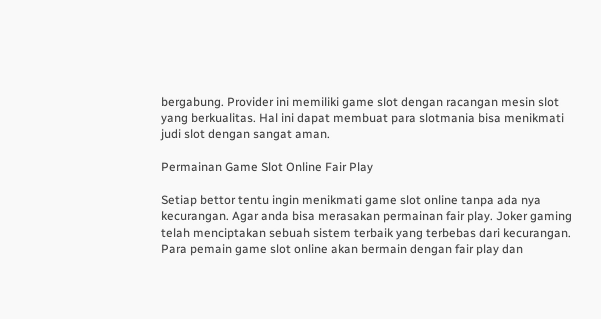bergabung. Provider ini memiliki game slot dengan racangan mesin slot yang berkualitas. Hal ini dapat membuat para slotmania bisa menikmati judi slot dengan sangat aman.

Permainan Game Slot Online Fair Play

Setiap bettor tentu ingin menikmati game slot online tanpa ada nya kecurangan. Agar anda bisa merasakan permainan fair play. Joker gaming telah menciptakan sebuah sistem terbaik yang terbebas dari kecurangan. Para pemain game slot online akan bermain dengan fair play dan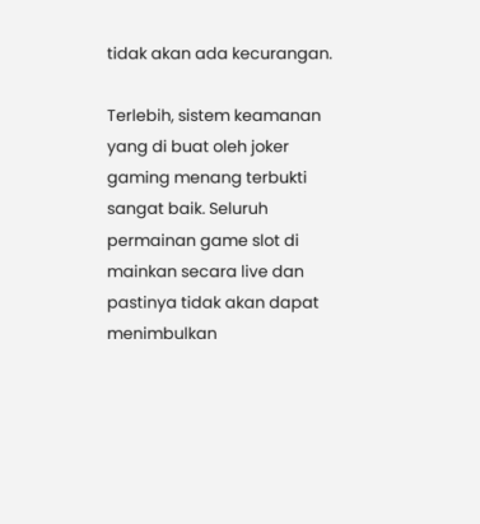tidak akan ada kecurangan.

Terlebih, sistem keamanan yang di buat oleh joker gaming menang terbukti sangat baik. Seluruh permainan game slot di mainkan secara live dan pastinya tidak akan dapat menimbulkan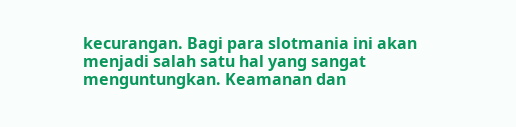kecurangan. Bagi para slotmania ini akan menjadi salah satu hal yang sangat menguntungkan. Keamanan dan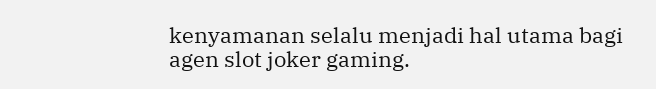kenyamanan selalu menjadi hal utama bagi agen slot joker gaming.